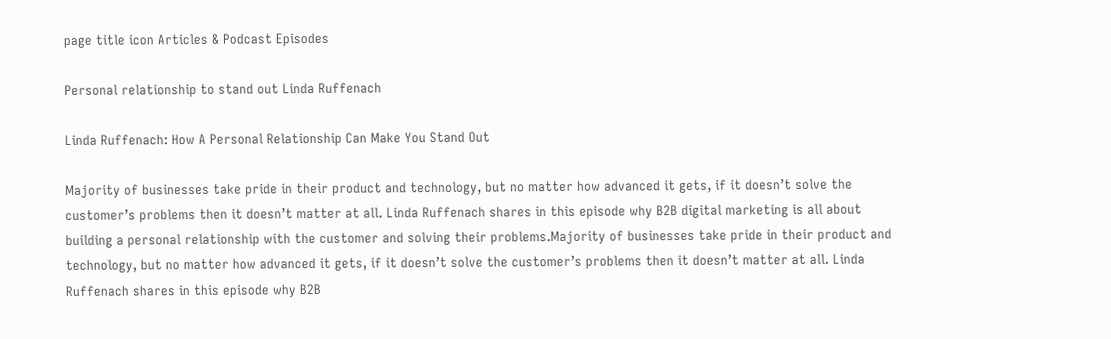page title icon Articles & Podcast Episodes

Personal relationship to stand out Linda Ruffenach

Linda Ruffenach: How A Personal Relationship Can Make You Stand Out

Majority of businesses take pride in their product and technology, but no matter how advanced it gets, if it doesn’t solve the customer’s problems then it doesn’t matter at all. Linda Ruffenach shares in this episode why B2B digital marketing is all about building a personal relationship with the customer and solving their problems.Majority of businesses take pride in their product and technology, but no matter how advanced it gets, if it doesn’t solve the customer’s problems then it doesn’t matter at all. Linda Ruffenach shares in this episode why B2B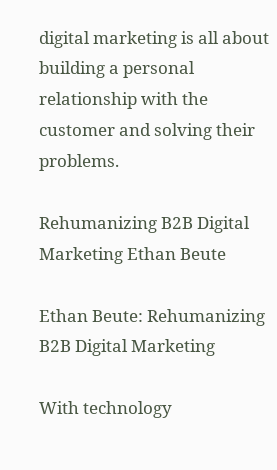digital marketing is all about building a personal relationship with the customer and solving their problems.

Rehumanizing B2B Digital Marketing Ethan Beute

Ethan Beute: Rehumanizing B2B Digital Marketing

With technology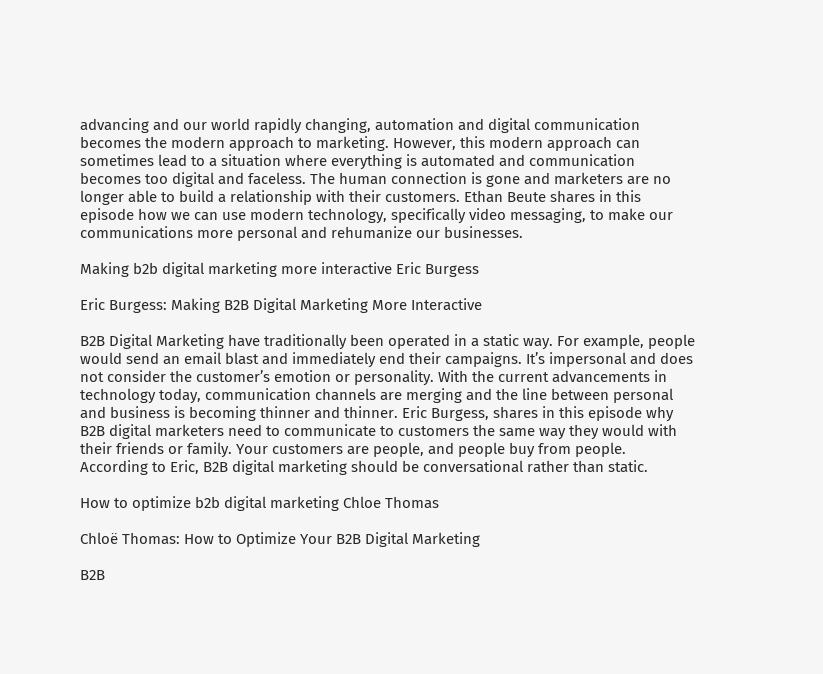advancing and our world rapidly changing, automation and digital communication becomes the modern approach to marketing. However, this modern approach can sometimes lead to a situation where everything is automated and communication becomes too digital and faceless. The human connection is gone and marketers are no longer able to build a relationship with their customers. Ethan Beute shares in this episode how we can use modern technology, specifically video messaging, to make our communications more personal and rehumanize our businesses.

Making b2b digital marketing more interactive Eric Burgess

Eric Burgess: Making B2B Digital Marketing More Interactive

B2B Digital Marketing have traditionally been operated in a static way. For example, people would send an email blast and immediately end their campaigns. It’s impersonal and does not consider the customer’s emotion or personality. With the current advancements in technology today, communication channels are merging and the line between personal and business is becoming thinner and thinner. Eric Burgess, shares in this episode why B2B digital marketers need to communicate to customers the same way they would with their friends or family. Your customers are people, and people buy from people. According to Eric, B2B digital marketing should be conversational rather than static.

How to optimize b2b digital marketing Chloe Thomas

Chloë Thomas: How to Optimize Your B2B Digital Marketing

B2B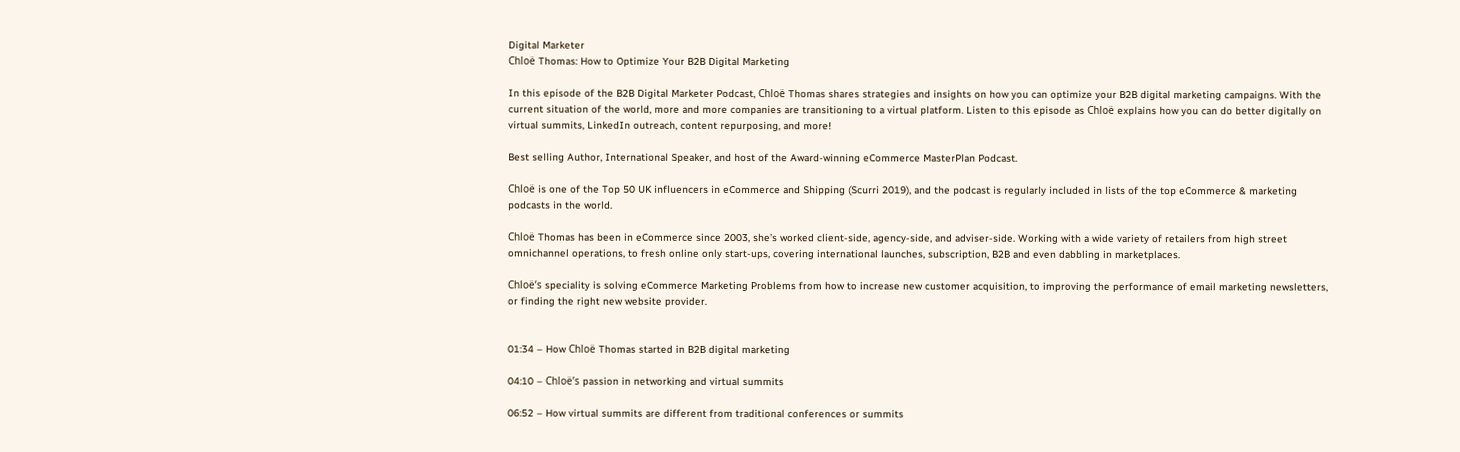Digital Marketer
Chloë Thomas: How to Optimize Your B2B Digital Marketing

In this episode of the B2B Digital Marketer Podcast, Chloë Thomas shares strategies and insights on how you can optimize your B2B digital marketing campaigns. With the current situation of the world, more and more companies are transitioning to a virtual platform. Listen to this episode as Chloë explains how you can do better digitally on virtual summits, LinkedIn outreach, content repurposing, and more!

Best selling Author, International Speaker, and host of the Award-winning eCommerce MasterPlan Podcast.

Chloë is one of the Top 50 UK influencers in eCommerce and Shipping (Scurri 2019), and the podcast is regularly included in lists of the top eCommerce & marketing podcasts in the world.

Chloë Thomas has been in eCommerce since 2003, she’s worked client-side, agency-side, and adviser-side. Working with a wide variety of retailers from high street omnichannel operations, to fresh online only start-ups, covering international launches, subscription, B2B and even dabbling in marketplaces.

Chloë’s speciality is solving eCommerce Marketing Problems from how to increase new customer acquisition, to improving the performance of email marketing newsletters, or finding the right new website provider.


01:34 – How Chloë Thomas started in B2B digital marketing

04:10 – Chloë’s passion in networking and virtual summits

06:52 – How virtual summits are different from traditional conferences or summits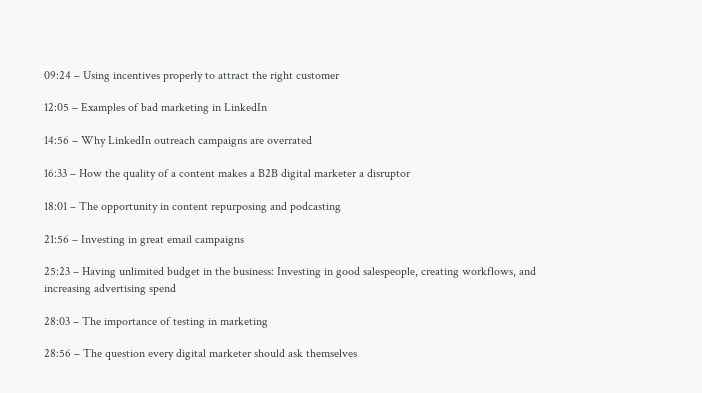09:24 – Using incentives properly to attract the right customer

12:05 – Examples of bad marketing in LinkedIn

14:56 – Why LinkedIn outreach campaigns are overrated

16:33 – How the quality of a content makes a B2B digital marketer a disruptor

18:01 – The opportunity in content repurposing and podcasting

21:56 – Investing in great email campaigns

25:23 – Having unlimited budget in the business: Investing in good salespeople, creating workflows, and increasing advertising spend

28:03 – The importance of testing in marketing

28:56 – The question every digital marketer should ask themselves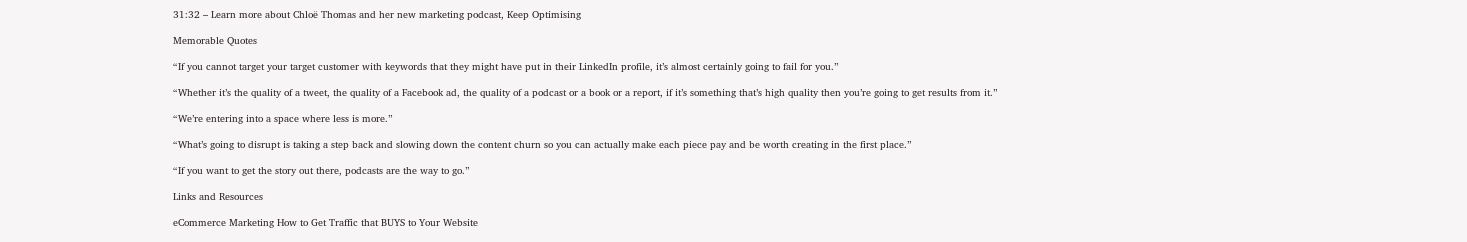31:32 – Learn more about Chloë Thomas and her new marketing podcast, Keep Optimising

Memorable Quotes

“If you cannot target your target customer with keywords that they might have put in their LinkedIn profile, it’s almost certainly going to fail for you.”

“Whether it’s the quality of a tweet, the quality of a Facebook ad, the quality of a podcast or a book or a report, if it’s something that’s high quality then you’re going to get results from it.”

“We’re entering into a space where less is more.”

“What’s going to disrupt is taking a step back and slowing down the content churn so you can actually make each piece pay and be worth creating in the first place.”

“If you want to get the story out there, podcasts are the way to go.”

Links and Resources

eCommerce Marketing How to Get Traffic that BUYS to Your Website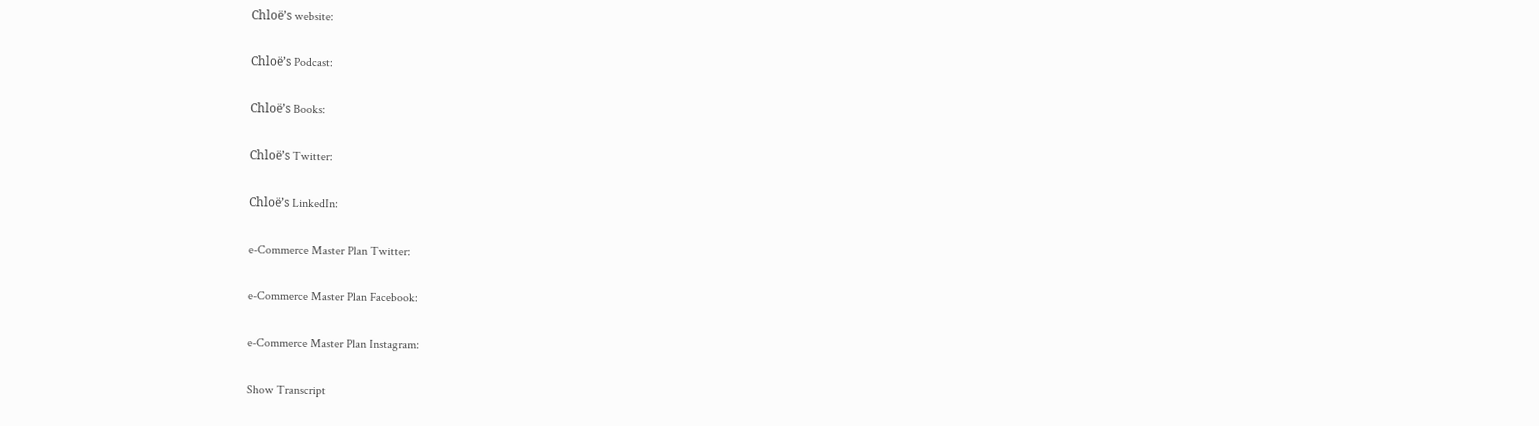Chloë’s website:

Chloë’s Podcast:

Chloë’s Books:

Chloë’s Twitter:

Chloë’s LinkedIn:

e-Commerce Master Plan Twitter:

e-Commerce Master Plan Facebook:

e-Commerce Master Plan Instagram:

Show Transcript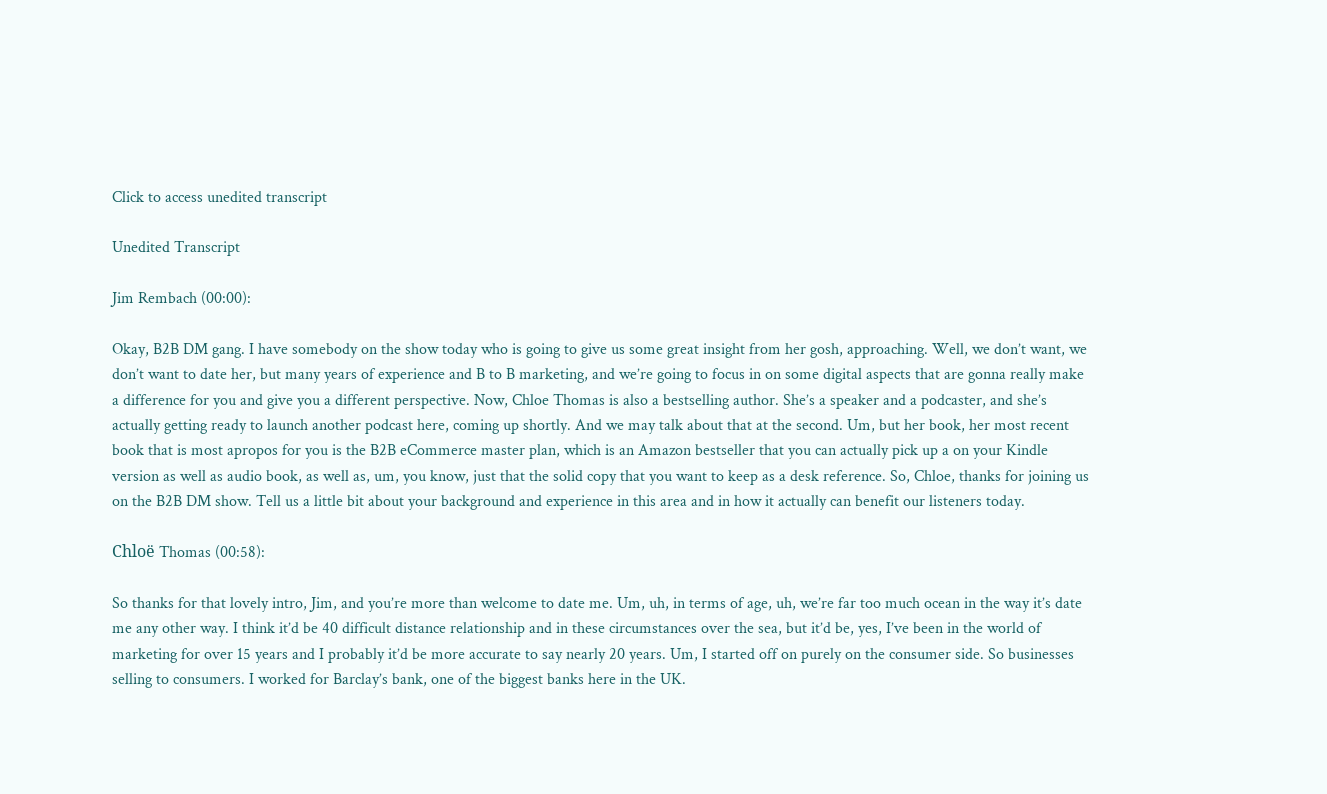Click to access unedited transcript

Unedited Transcript

Jim Rembach (00:00):

Okay, B2B DM gang. I have somebody on the show today who is going to give us some great insight from her gosh, approaching. Well, we don’t want, we don’t want to date her, but many years of experience and B to B marketing, and we’re going to focus in on some digital aspects that are gonna really make a difference for you and give you a different perspective. Now, Chloe Thomas is also a bestselling author. She’s a speaker and a podcaster, and she’s actually getting ready to launch another podcast here, coming up shortly. And we may talk about that at the second. Um, but her book, her most recent book that is most apropos for you is the B2B eCommerce master plan, which is an Amazon bestseller that you can actually pick up a on your Kindle version as well as audio book, as well as, um, you know, just that the solid copy that you want to keep as a desk reference. So, Chloe, thanks for joining us on the B2B DM show. Tell us a little bit about your background and experience in this area and in how it actually can benefit our listeners today.

Chloë Thomas (00:58):

So thanks for that lovely intro, Jim, and you’re more than welcome to date me. Um, uh, in terms of age, uh, we’re far too much ocean in the way it’s date me any other way. I think it’d be 40 difficult distance relationship and in these circumstances over the sea, but it’d be, yes, I’ve been in the world of marketing for over 15 years and I probably it’d be more accurate to say nearly 20 years. Um, I started off on purely on the consumer side. So businesses selling to consumers. I worked for Barclay’s bank, one of the biggest banks here in the UK.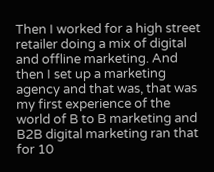Then I worked for a high street retailer doing a mix of digital and offline marketing. And then I set up a marketing agency and that was, that was my first experience of the world of B to B marketing and B2B digital marketing ran that for 10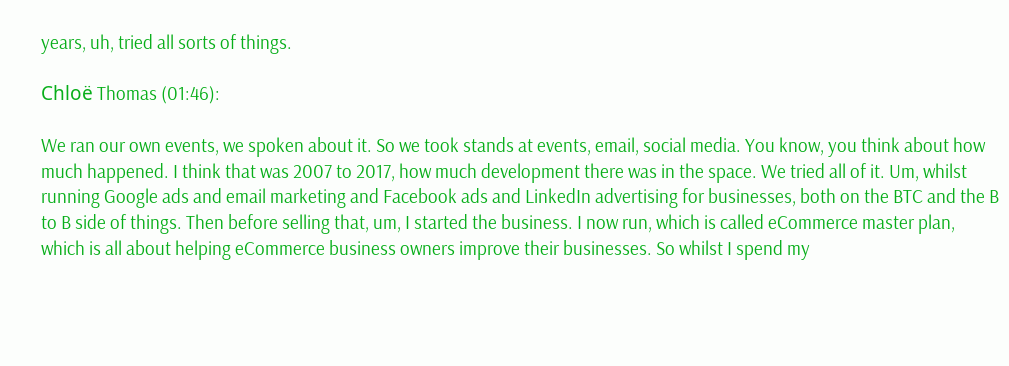years, uh, tried all sorts of things.

Chloë Thomas (01:46):

We ran our own events, we spoken about it. So we took stands at events, email, social media. You know, you think about how much happened. I think that was 2007 to 2017, how much development there was in the space. We tried all of it. Um, whilst running Google ads and email marketing and Facebook ads and LinkedIn advertising for businesses, both on the BTC and the B to B side of things. Then before selling that, um, I started the business. I now run, which is called eCommerce master plan, which is all about helping eCommerce business owners improve their businesses. So whilst I spend my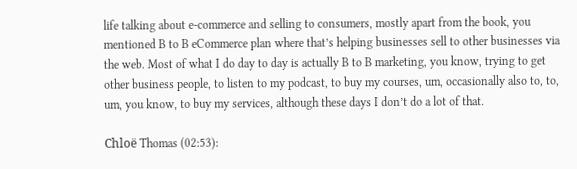life talking about e-commerce and selling to consumers, mostly apart from the book, you mentioned B to B eCommerce plan where that’s helping businesses sell to other businesses via the web. Most of what I do day to day is actually B to B marketing, you know, trying to get other business people, to listen to my podcast, to buy my courses, um, occasionally also to, to, um, you know, to buy my services, although these days I don’t do a lot of that.

Chloë Thomas (02:53):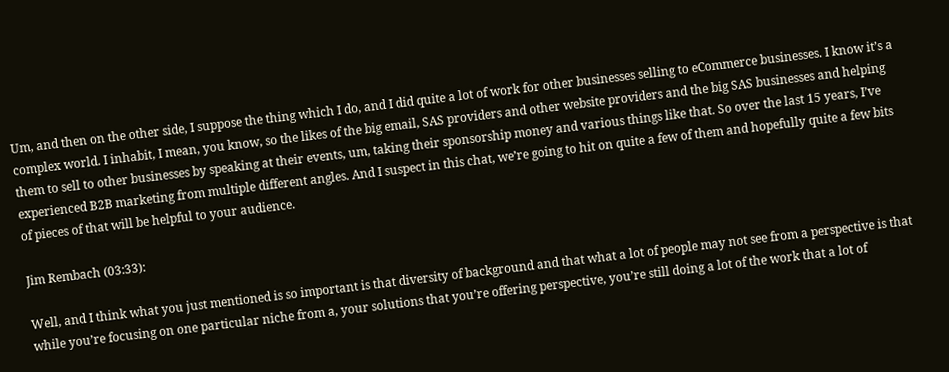Um, and then on the other side, I suppose the thing which I do, and I did quite a lot of work for other businesses selling to eCommerce businesses. I know it’s a complex world. I inhabit, I mean, you know, so the likes of the big email, SAS providers and other website providers and the big SAS businesses and helping them to sell to other businesses by speaking at their events, um, taking their sponsorship money and various things like that. So over the last 15 years, I’ve experienced B2B marketing from multiple different angles. And I suspect in this chat, we’re going to hit on quite a few of them and hopefully quite a few bits of pieces of that will be helpful to your audience.

Jim Rembach (03:33):

Well, and I think what you just mentioned is so important is that diversity of background and that what a lot of people may not see from a perspective is that while you’re focusing on one particular niche from a, your solutions that you’re offering perspective, you’re still doing a lot of the work that a lot of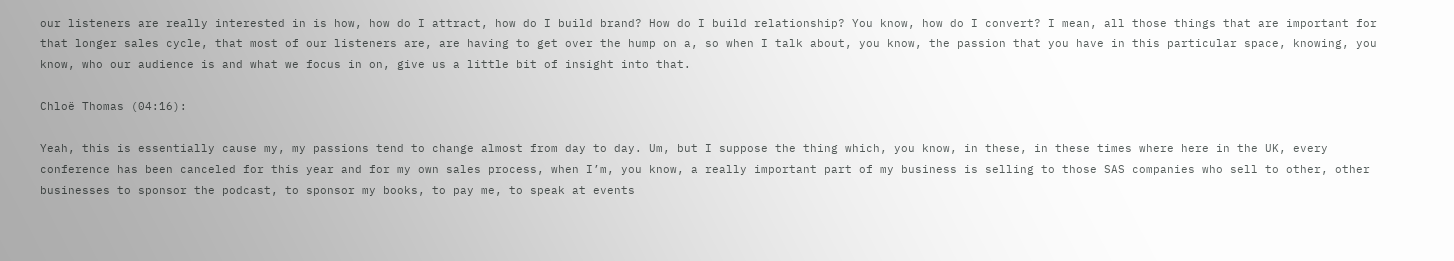our listeners are really interested in is how, how do I attract, how do I build brand? How do I build relationship? You know, how do I convert? I mean, all those things that are important for that longer sales cycle, that most of our listeners are, are having to get over the hump on a, so when I talk about, you know, the passion that you have in this particular space, knowing, you know, who our audience is and what we focus in on, give us a little bit of insight into that.

Chloë Thomas (04:16):

Yeah, this is essentially cause my, my passions tend to change almost from day to day. Um, but I suppose the thing which, you know, in these, in these times where here in the UK, every conference has been canceled for this year and for my own sales process, when I’m, you know, a really important part of my business is selling to those SAS companies who sell to other, other businesses to sponsor the podcast, to sponsor my books, to pay me, to speak at events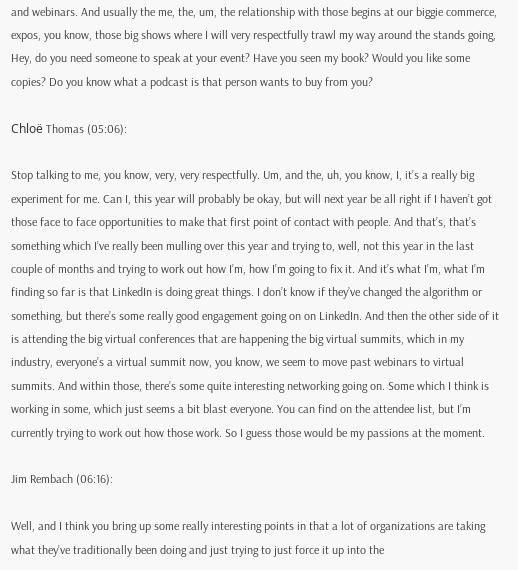and webinars. And usually the me, the, um, the relationship with those begins at our biggie commerce, expos, you know, those big shows where I will very respectfully trawl my way around the stands going, Hey, do you need someone to speak at your event? Have you seen my book? Would you like some copies? Do you know what a podcast is that person wants to buy from you?

Chloë Thomas (05:06):

Stop talking to me, you know, very, very respectfully. Um, and the, uh, you know, I, it’s a really big experiment for me. Can I, this year will probably be okay, but will next year be all right if I haven’t got those face to face opportunities to make that first point of contact with people. And that’s, that’s something which I’ve really been mulling over this year and trying to, well, not this year in the last couple of months and trying to work out how I’m, how I’m going to fix it. And it’s what I’m, what I’m finding so far is that LinkedIn is doing great things. I don’t know if they’ve changed the algorithm or something, but there’s some really good engagement going on on LinkedIn. And then the other side of it is attending the big virtual conferences that are happening the big virtual summits, which in my industry, everyone’s a virtual summit now, you know, we seem to move past webinars to virtual summits. And within those, there’s some quite interesting networking going on. Some which I think is working in some, which just seems a bit blast everyone. You can find on the attendee list, but I’m currently trying to work out how those work. So I guess those would be my passions at the moment.

Jim Rembach (06:16):

Well, and I think you bring up some really interesting points in that a lot of organizations are taking what they’ve traditionally been doing and just trying to just force it up into the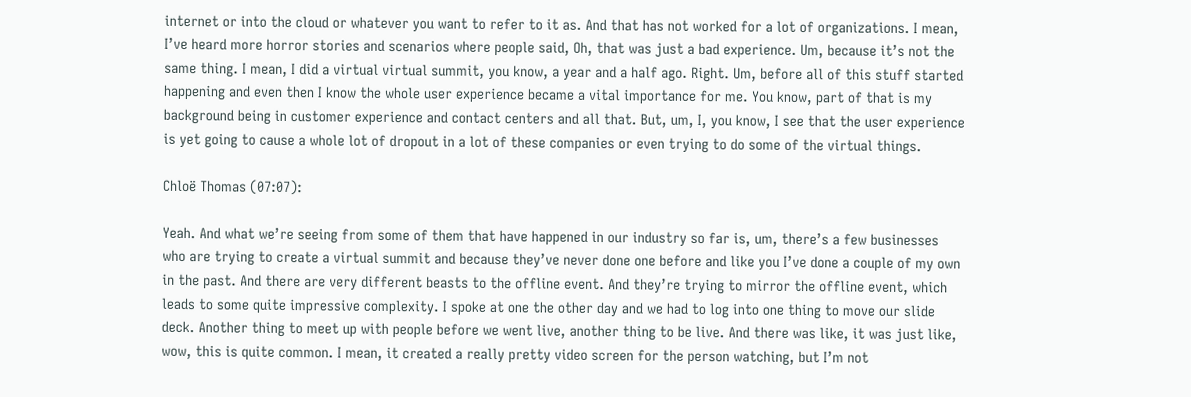internet or into the cloud or whatever you want to refer to it as. And that has not worked for a lot of organizations. I mean, I’ve heard more horror stories and scenarios where people said, Oh, that was just a bad experience. Um, because it’s not the same thing. I mean, I did a virtual virtual summit, you know, a year and a half ago. Right. Um, before all of this stuff started happening and even then I know the whole user experience became a vital importance for me. You know, part of that is my background being in customer experience and contact centers and all that. But, um, I, you know, I see that the user experience is yet going to cause a whole lot of dropout in a lot of these companies or even trying to do some of the virtual things.

Chloë Thomas (07:07):

Yeah. And what we’re seeing from some of them that have happened in our industry so far is, um, there’s a few businesses who are trying to create a virtual summit and because they’ve never done one before and like you I’ve done a couple of my own in the past. And there are very different beasts to the offline event. And they’re trying to mirror the offline event, which leads to some quite impressive complexity. I spoke at one the other day and we had to log into one thing to move our slide deck. Another thing to meet up with people before we went live, another thing to be live. And there was like, it was just like, wow, this is quite common. I mean, it created a really pretty video screen for the person watching, but I’m not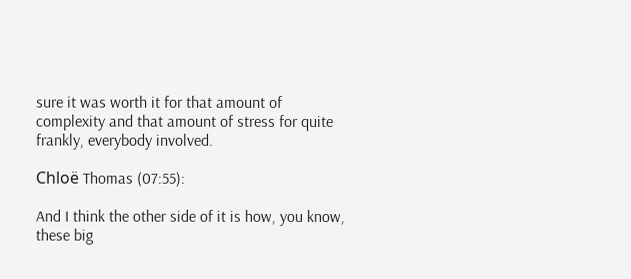sure it was worth it for that amount of complexity and that amount of stress for quite frankly, everybody involved.

Chloë Thomas (07:55):

And I think the other side of it is how, you know, these big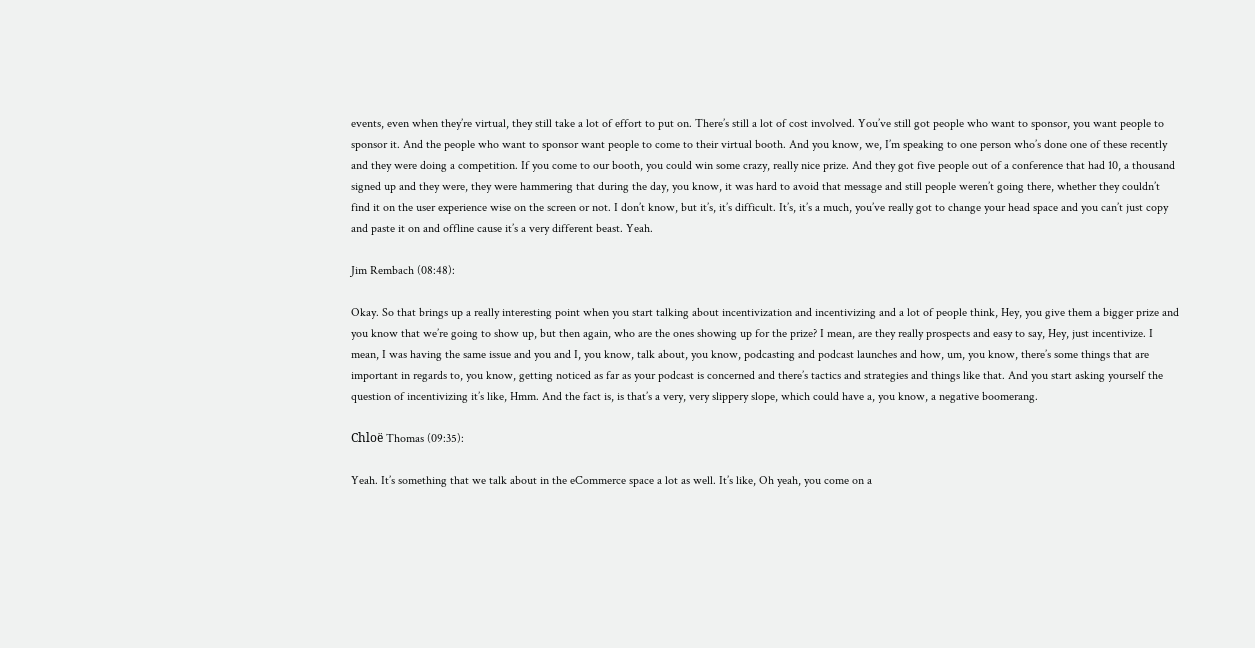events, even when they’re virtual, they still take a lot of effort to put on. There’s still a lot of cost involved. You’ve still got people who want to sponsor, you want people to sponsor it. And the people who want to sponsor want people to come to their virtual booth. And you know, we, I’m speaking to one person who’s done one of these recently and they were doing a competition. If you come to our booth, you could win some crazy, really nice prize. And they got five people out of a conference that had 10, a thousand signed up and they were, they were hammering that during the day, you know, it was hard to avoid that message and still people weren’t going there, whether they couldn’t find it on the user experience wise on the screen or not. I don’t know, but it’s, it’s difficult. It’s, it’s a much, you’ve really got to change your head space and you can’t just copy and paste it on and offline cause it’s a very different beast. Yeah.

Jim Rembach (08:48):

Okay. So that brings up a really interesting point when you start talking about incentivization and incentivizing and a lot of people think, Hey, you give them a bigger prize and you know that we’re going to show up, but then again, who are the ones showing up for the prize? I mean, are they really prospects and easy to say, Hey, just incentivize. I mean, I was having the same issue and you and I, you know, talk about, you know, podcasting and podcast launches and how, um, you know, there’s some things that are important in regards to, you know, getting noticed as far as your podcast is concerned and there’s tactics and strategies and things like that. And you start asking yourself the question of incentivizing it’s like, Hmm. And the fact is, is that’s a very, very slippery slope, which could have a, you know, a negative boomerang.

Chloë Thomas (09:35):

Yeah. It’s something that we talk about in the eCommerce space a lot as well. It’s like, Oh yeah, you come on a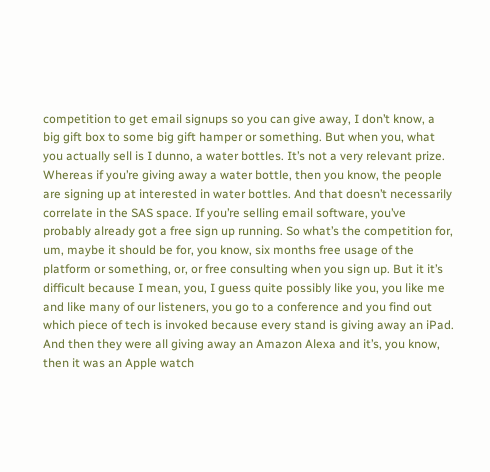competition to get email signups so you can give away, I don’t know, a big gift box to some big gift hamper or something. But when you, what you actually sell is I dunno, a water bottles. It’s not a very relevant prize. Whereas if you’re giving away a water bottle, then you know, the people are signing up at interested in water bottles. And that doesn’t necessarily correlate in the SAS space. If you’re selling email software, you’ve probably already got a free sign up running. So what’s the competition for, um, maybe it should be for, you know, six months free usage of the platform or something, or, or free consulting when you sign up. But it it’s difficult because I mean, you, I guess quite possibly like you, you like me and like many of our listeners, you go to a conference and you find out which piece of tech is invoked because every stand is giving away an iPad. And then they were all giving away an Amazon Alexa and it’s, you know, then it was an Apple watch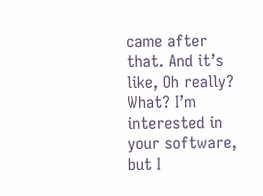came after that. And it’s like, Oh really? What? I’m interested in your software, but I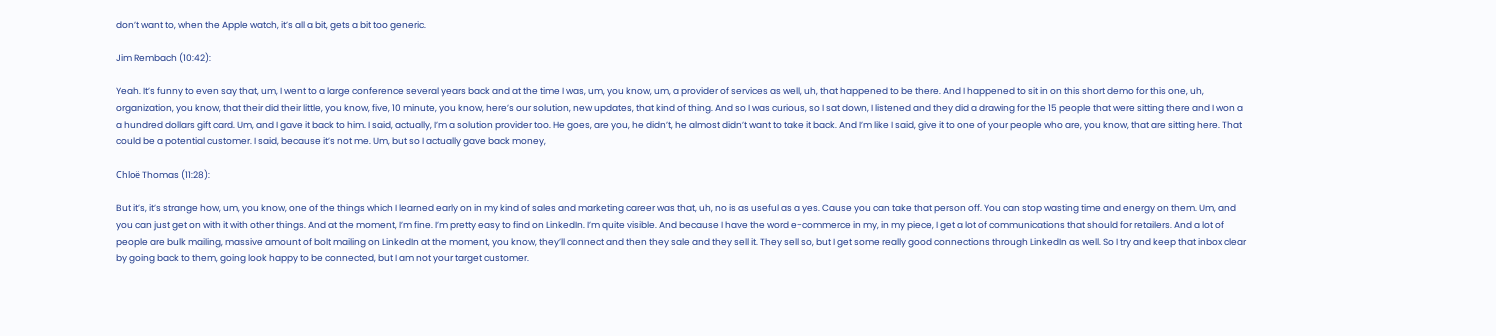don’t want to, when the Apple watch, it’s all a bit, gets a bit too generic.

Jim Rembach (10:42):

Yeah. It’s funny to even say that, um, I went to a large conference several years back and at the time I was, um, you know, um, a provider of services as well, uh, that happened to be there. And I happened to sit in on this short demo for this one, uh, organization, you know, that their did their little, you know, five, 10 minute, you know, here’s our solution, new updates, that kind of thing. And so I was curious, so I sat down, I listened and they did a drawing for the 15 people that were sitting there and I won a a hundred dollars gift card. Um, and I gave it back to him. I said, actually, I’m a solution provider too. He goes, are you, he didn’t, he almost didn’t want to take it back. And I’m like I said, give it to one of your people who are, you know, that are sitting here. That could be a potential customer. I said, because it’s not me. Um, but so I actually gave back money,

Chloë Thomas (11:28):

But it’s, it’s strange how, um, you know, one of the things which I learned early on in my kind of sales and marketing career was that, uh, no is as useful as a yes. Cause you can take that person off. You can stop wasting time and energy on them. Um, and you can just get on with it with other things. And at the moment, I’m fine. I’m pretty easy to find on LinkedIn. I’m quite visible. And because I have the word e-commerce in my, in my piece, I get a lot of communications that should for retailers. And a lot of people are bulk mailing, massive amount of bolt mailing on LinkedIn at the moment, you know, they’ll connect and then they sale and they sell it. They sell so, but I get some really good connections through LinkedIn as well. So I try and keep that inbox clear by going back to them, going look happy to be connected, but I am not your target customer.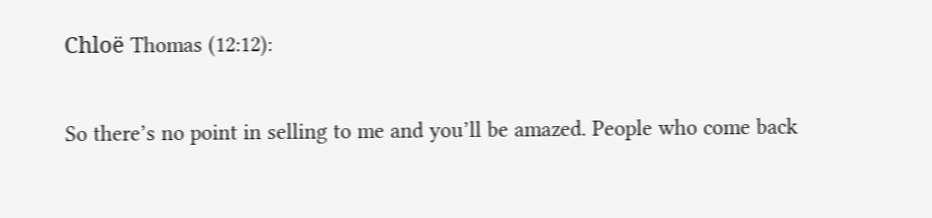Chloë Thomas (12:12):

So there’s no point in selling to me and you’ll be amazed. People who come back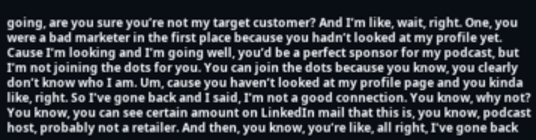going, are you sure you’re not my target customer? And I’m like, wait, right. One, you were a bad marketer in the first place because you hadn’t looked at my profile yet. Cause I’m looking and I’m going well, you’d be a perfect sponsor for my podcast, but I’m not joining the dots for you. You can join the dots because you know, you clearly don’t know who I am. Um, cause you haven’t looked at my profile page and you kinda like, right. So I’ve gone back and I said, I’m not a good connection. You know, why not? You know, you can see certain amount on LinkedIn mail that this is, you know, podcast host, probably not a retailer. And then, you know, you’re like, all right, I’ve gone back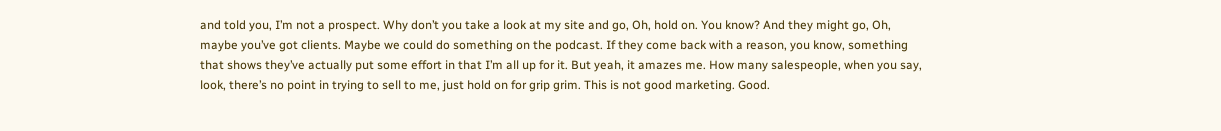and told you, I’m not a prospect. Why don’t you take a look at my site and go, Oh, hold on. You know? And they might go, Oh, maybe you’ve got clients. Maybe we could do something on the podcast. If they come back with a reason, you know, something that shows they’ve actually put some effort in that I’m all up for it. But yeah, it amazes me. How many salespeople, when you say, look, there’s no point in trying to sell to me, just hold on for grip grim. This is not good marketing. Good.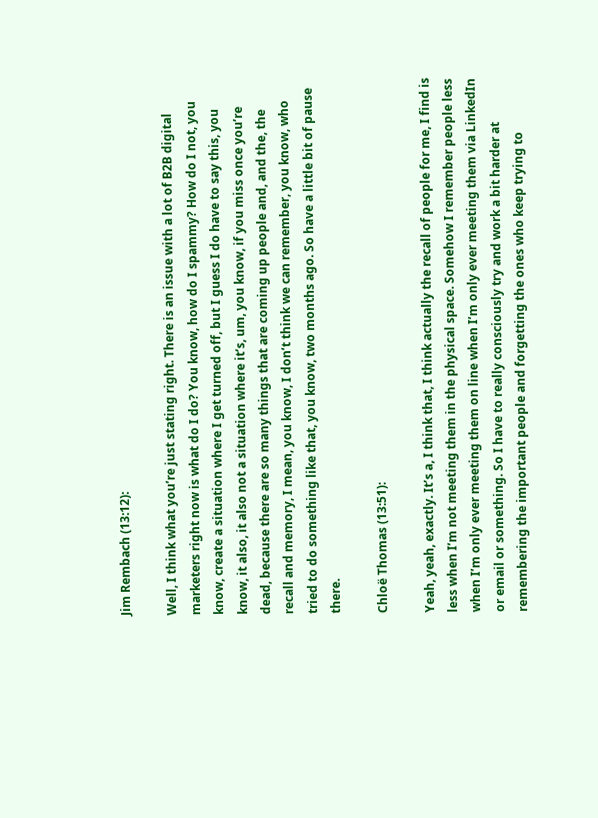Jim Rembach (13:12):

Well, I think what you’re just stating right. There is an issue with a lot of B2B digital marketers right now is what do I do? You know, how do I spammy? How do I not, you know, create a situation where I get turned off, but I guess I do have to say this, you know, it also, it also not a situation where it’s, um, you know, if you miss once you’re dead, because there are so many things that are coming up people and, and the, the recall and memory, I mean, you know, I don’t think we can remember, you know, who tried to do something like that, you know, two months ago. So have a little bit of pause there.

Chloë Thomas (13:51):

Yeah, yeah, exactly. It’s a, I think that, I think actually the recall of people for me, I find is less when I’m not meeting them in the physical space. Somehow I remember people less when I’m only ever meeting them on line when I’m only ever meeting them via LinkedIn or email or something. So I have to really consciously try and work a bit harder at remembering the important people and forgetting the ones who keep trying to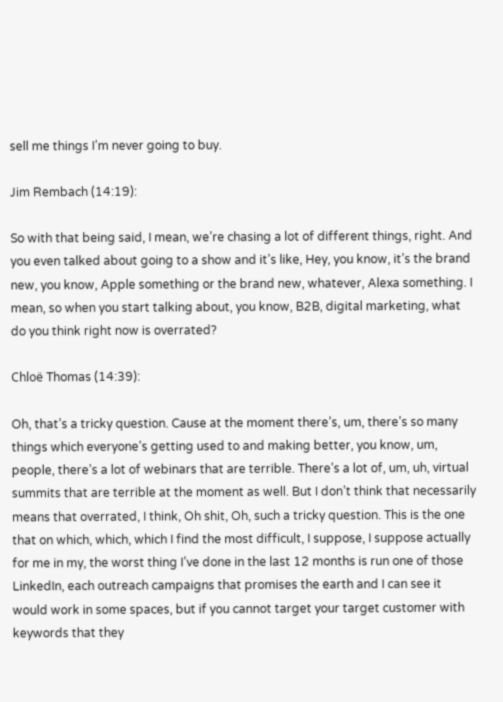sell me things I’m never going to buy.

Jim Rembach (14:19):

So with that being said, I mean, we’re chasing a lot of different things, right. And you even talked about going to a show and it’s like, Hey, you know, it’s the brand new, you know, Apple something or the brand new, whatever, Alexa something. I mean, so when you start talking about, you know, B2B, digital marketing, what do you think right now is overrated?

Chloë Thomas (14:39):

Oh, that’s a tricky question. Cause at the moment there’s, um, there’s so many things which everyone’s getting used to and making better, you know, um, people, there’s a lot of webinars that are terrible. There’s a lot of, um, uh, virtual summits that are terrible at the moment as well. But I don’t think that necessarily means that overrated, I think, Oh shit, Oh, such a tricky question. This is the one that on which, which, which I find the most difficult, I suppose, I suppose actually for me in my, the worst thing I’ve done in the last 12 months is run one of those LinkedIn, each outreach campaigns that promises the earth and I can see it would work in some spaces, but if you cannot target your target customer with keywords that they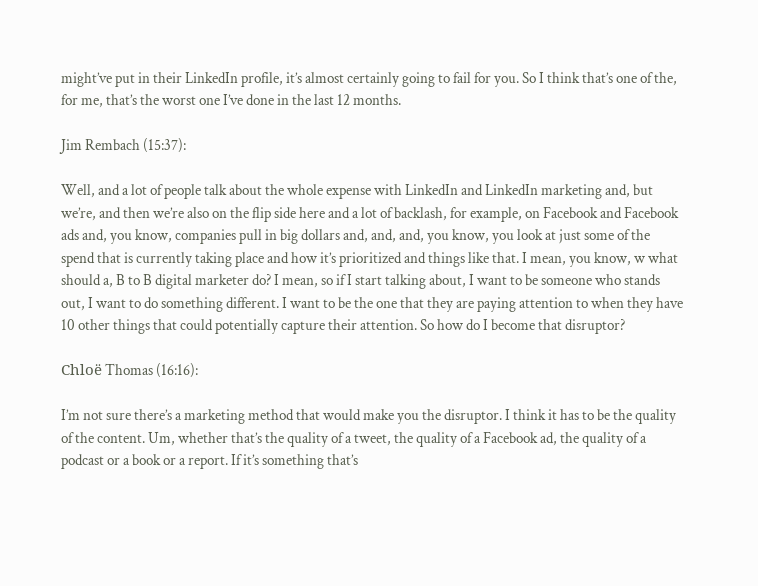might’ve put in their LinkedIn profile, it’s almost certainly going to fail for you. So I think that’s one of the, for me, that’s the worst one I’ve done in the last 12 months.

Jim Rembach (15:37):

Well, and a lot of people talk about the whole expense with LinkedIn and LinkedIn marketing and, but we’re, and then we’re also on the flip side here and a lot of backlash, for example, on Facebook and Facebook ads and, you know, companies pull in big dollars and, and, and, you know, you look at just some of the spend that is currently taking place and how it’s prioritized and things like that. I mean, you know, w what should a, B to B digital marketer do? I mean, so if I start talking about, I want to be someone who stands out, I want to do something different. I want to be the one that they are paying attention to when they have 10 other things that could potentially capture their attention. So how do I become that disruptor?

Chloë Thomas (16:16):

I’m not sure there’s a marketing method that would make you the disruptor. I think it has to be the quality of the content. Um, whether that’s the quality of a tweet, the quality of a Facebook ad, the quality of a podcast or a book or a report. If it’s something that’s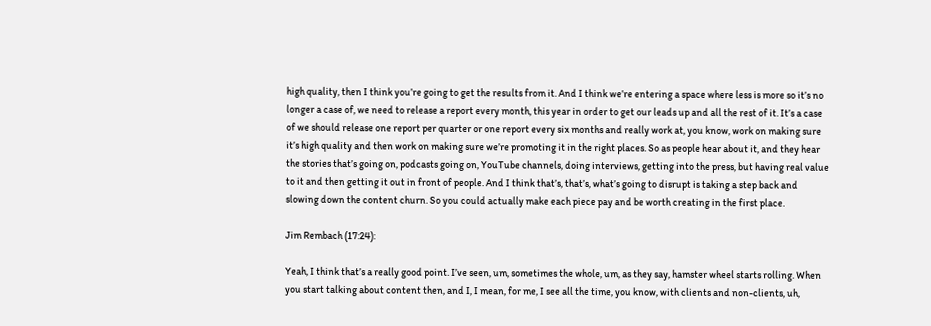high quality, then I think you’re going to get the results from it. And I think we’re entering a space where less is more so it’s no longer a case of, we need to release a report every month, this year in order to get our leads up and all the rest of it. It’s a case of we should release one report per quarter or one report every six months and really work at, you know, work on making sure it’s high quality and then work on making sure we’re promoting it in the right places. So as people hear about it, and they hear the stories that’s going on, podcasts going on, YouTube channels, doing interviews, getting into the press, but having real value to it and then getting it out in front of people. And I think that’s, that’s, what’s going to disrupt is taking a step back and slowing down the content churn. So you could actually make each piece pay and be worth creating in the first place.

Jim Rembach (17:24):

Yeah, I think that’s a really good point. I’ve seen, um, sometimes the whole, um, as they say, hamster wheel starts rolling. When you start talking about content then, and I, I mean, for me, I see all the time, you know, with clients and non-clients, uh,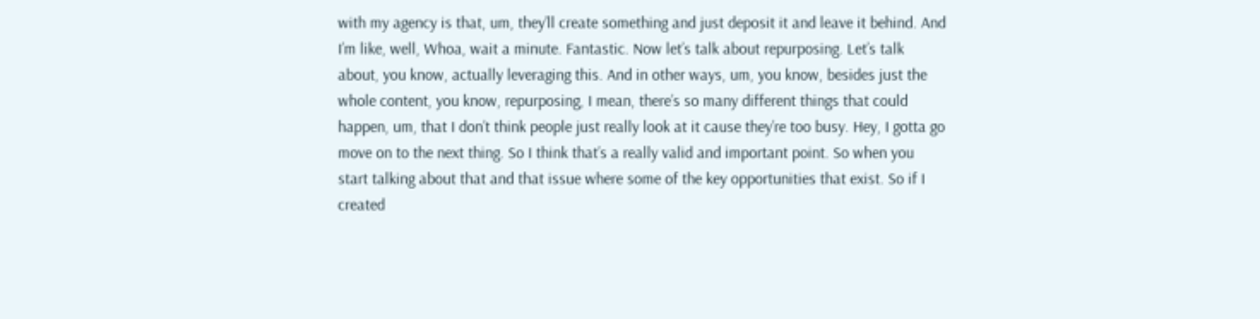with my agency is that, um, they’ll create something and just deposit it and leave it behind. And I’m like, well, Whoa, wait a minute. Fantastic. Now let’s talk about repurposing. Let’s talk about, you know, actually leveraging this. And in other ways, um, you know, besides just the whole content, you know, repurposing, I mean, there’s so many different things that could happen, um, that I don’t think people just really look at it cause they’re too busy. Hey, I gotta go move on to the next thing. So I think that’s a really valid and important point. So when you start talking about that and that issue where some of the key opportunities that exist. So if I created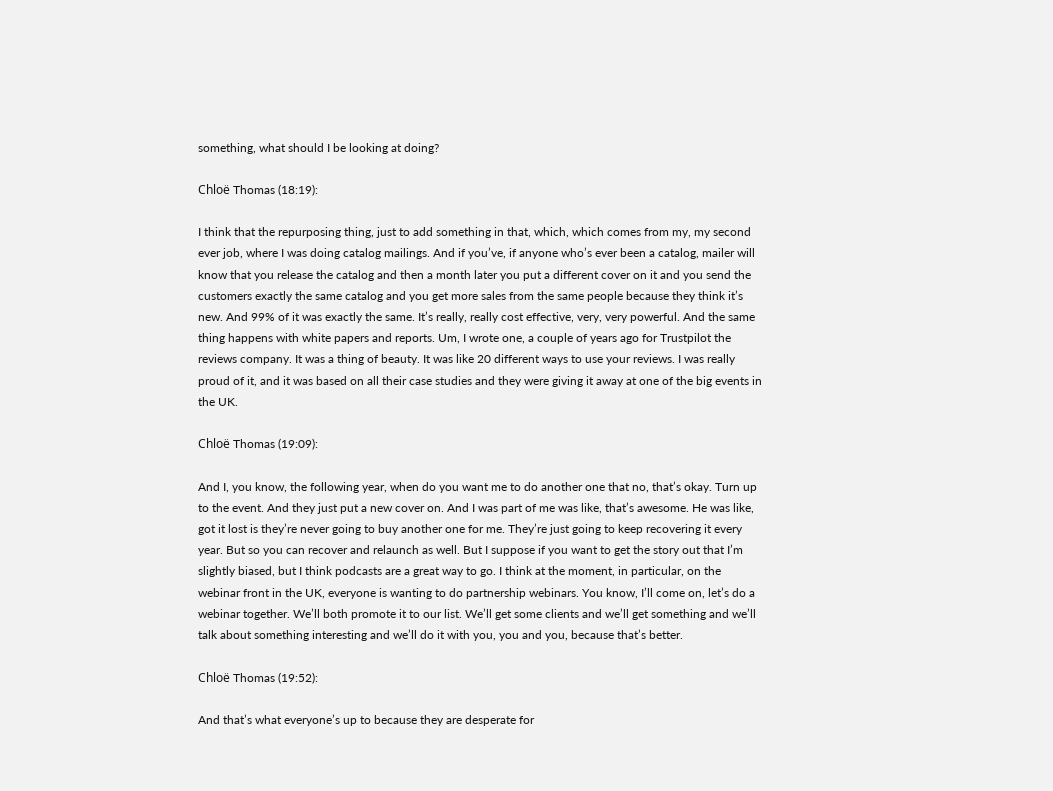something, what should I be looking at doing?

Chloë Thomas (18:19):

I think that the repurposing thing, just to add something in that, which, which comes from my, my second ever job, where I was doing catalog mailings. And if you’ve, if anyone who’s ever been a catalog, mailer will know that you release the catalog and then a month later you put a different cover on it and you send the customers exactly the same catalog and you get more sales from the same people because they think it’s new. And 99% of it was exactly the same. It’s really, really cost effective, very, very powerful. And the same thing happens with white papers and reports. Um, I wrote one, a couple of years ago for Trustpilot the reviews company. It was a thing of beauty. It was like 20 different ways to use your reviews. I was really proud of it, and it was based on all their case studies and they were giving it away at one of the big events in the UK.

Chloë Thomas (19:09):

And I, you know, the following year, when do you want me to do another one that no, that’s okay. Turn up to the event. And they just put a new cover on. And I was part of me was like, that’s awesome. He was like, got it lost is they’re never going to buy another one for me. They’re just going to keep recovering it every year. But so you can recover and relaunch as well. But I suppose if you want to get the story out that I’m slightly biased, but I think podcasts are a great way to go. I think at the moment, in particular, on the webinar front in the UK, everyone is wanting to do partnership webinars. You know, I’ll come on, let’s do a webinar together. We’ll both promote it to our list. We’ll get some clients and we’ll get something and we’ll talk about something interesting and we’ll do it with you, you and you, because that’s better.

Chloë Thomas (19:52):

And that’s what everyone’s up to because they are desperate for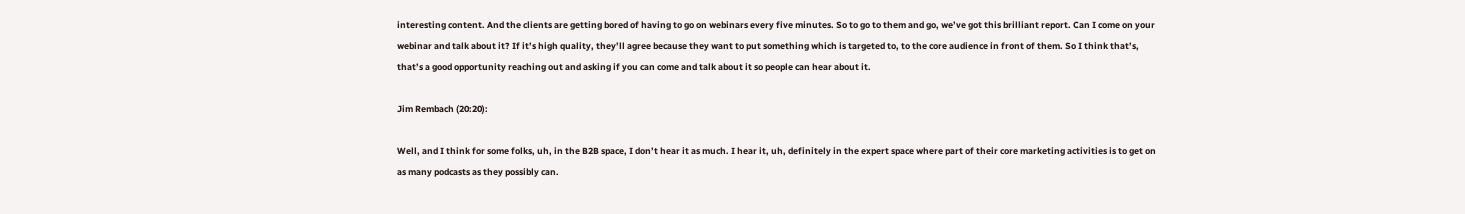interesting content. And the clients are getting bored of having to go on webinars every five minutes. So to go to them and go, we’ve got this brilliant report. Can I come on your webinar and talk about it? If it’s high quality, they’ll agree because they want to put something which is targeted to, to the core audience in front of them. So I think that’s, that’s a good opportunity reaching out and asking if you can come and talk about it so people can hear about it.

Jim Rembach (20:20):

Well, and I think for some folks, uh, in the B2B space, I don’t hear it as much. I hear it, uh, definitely in the expert space where part of their core marketing activities is to get on as many podcasts as they possibly can.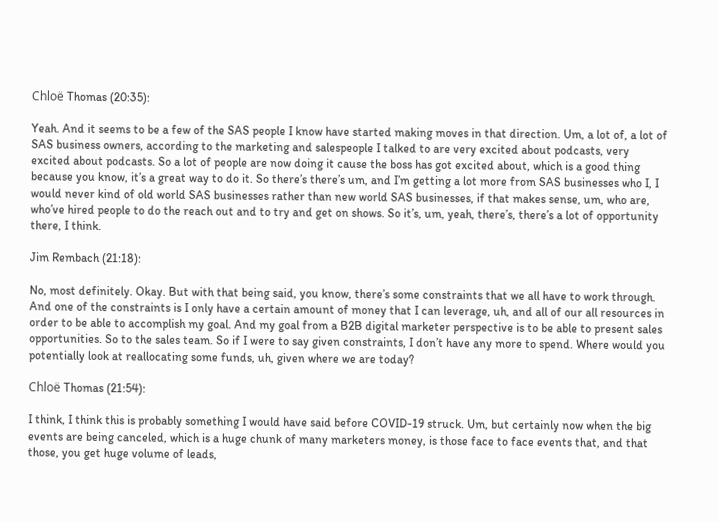Chloë Thomas (20:35):

Yeah. And it seems to be a few of the SAS people I know have started making moves in that direction. Um, a lot of, a lot of SAS business owners, according to the marketing and salespeople I talked to are very excited about podcasts, very excited about podcasts. So a lot of people are now doing it cause the boss has got excited about, which is a good thing because you know, it’s a great way to do it. So there’s there’s um, and I’m getting a lot more from SAS businesses who I, I would never kind of old world SAS businesses rather than new world SAS businesses, if that makes sense, um, who are, who’ve hired people to do the reach out and to try and get on shows. So it’s, um, yeah, there’s, there’s a lot of opportunity there, I think.

Jim Rembach (21:18):

No, most definitely. Okay. But with that being said, you know, there’s some constraints that we all have to work through. And one of the constraints is I only have a certain amount of money that I can leverage, uh, and all of our all resources in order to be able to accomplish my goal. And my goal from a B2B digital marketer perspective is to be able to present sales opportunities. So to the sales team. So if I were to say given constraints, I don’t have any more to spend. Where would you potentially look at reallocating some funds, uh, given where we are today?

Chloë Thomas (21:54):

I think, I think this is probably something I would have said before COVID-19 struck. Um, but certainly now when the big events are being canceled, which is a huge chunk of many marketers money, is those face to face events that, and that those, you get huge volume of leads,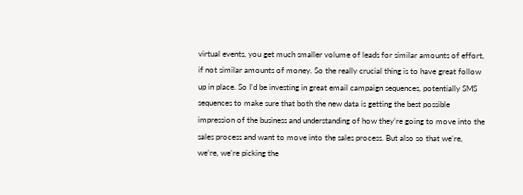virtual events, you get much smaller volume of leads for similar amounts of effort, if not similar amounts of money. So the really crucial thing is to have great follow up in place. So I’d be investing in great email campaign sequences, potentially SMS sequences to make sure that both the new data is getting the best possible impression of the business and understanding of how they’re going to move into the sales process and want to move into the sales process. But also so that we’re, we’re, we’re picking the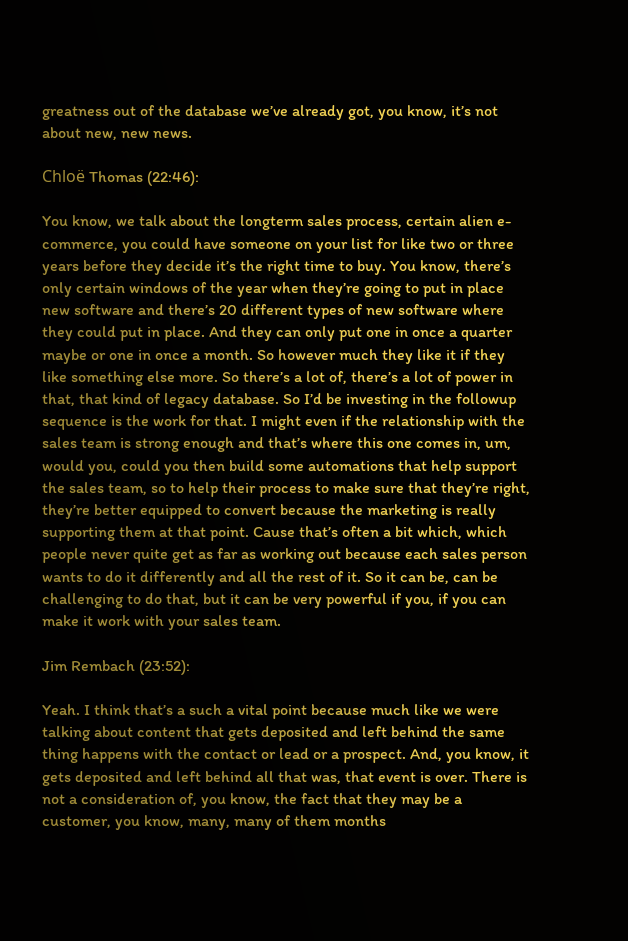greatness out of the database we’ve already got, you know, it’s not about new, new news.

Chloë Thomas (22:46):

You know, we talk about the longterm sales process, certain alien e-commerce, you could have someone on your list for like two or three years before they decide it’s the right time to buy. You know, there’s only certain windows of the year when they’re going to put in place new software and there’s 20 different types of new software where they could put in place. And they can only put one in once a quarter maybe or one in once a month. So however much they like it if they like something else more. So there’s a lot of, there’s a lot of power in that, that kind of legacy database. So I’d be investing in the followup sequence is the work for that. I might even if the relationship with the sales team is strong enough and that’s where this one comes in, um, would you, could you then build some automations that help support the sales team, so to help their process to make sure that they’re right, they’re better equipped to convert because the marketing is really supporting them at that point. Cause that’s often a bit which, which people never quite get as far as working out because each sales person wants to do it differently and all the rest of it. So it can be, can be challenging to do that, but it can be very powerful if you, if you can make it work with your sales team.

Jim Rembach (23:52):

Yeah. I think that’s a such a vital point because much like we were talking about content that gets deposited and left behind the same thing happens with the contact or lead or a prospect. And, you know, it gets deposited and left behind all that was, that event is over. There is not a consideration of, you know, the fact that they may be a customer, you know, many, many of them months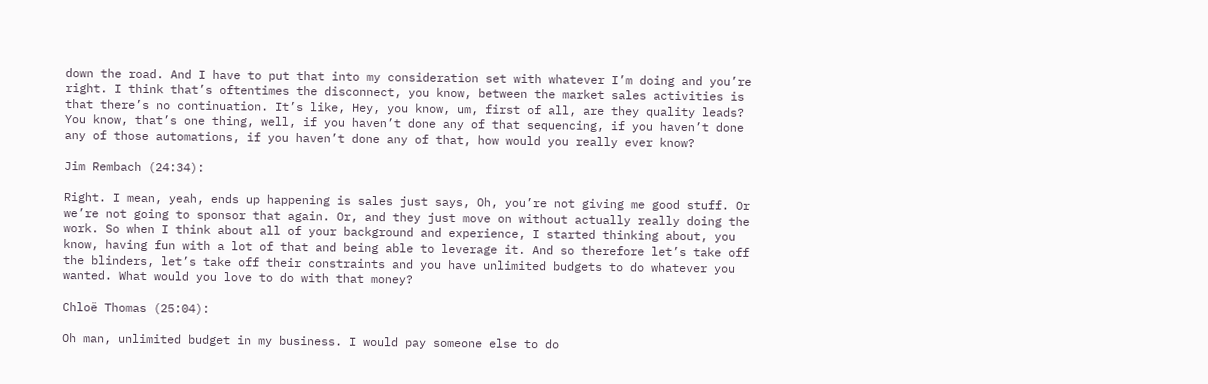down the road. And I have to put that into my consideration set with whatever I’m doing and you’re right. I think that’s oftentimes the disconnect, you know, between the market sales activities is that there’s no continuation. It’s like, Hey, you know, um, first of all, are they quality leads? You know, that’s one thing, well, if you haven’t done any of that sequencing, if you haven’t done any of those automations, if you haven’t done any of that, how would you really ever know?

Jim Rembach (24:34):

Right. I mean, yeah, ends up happening is sales just says, Oh, you’re not giving me good stuff. Or we’re not going to sponsor that again. Or, and they just move on without actually really doing the work. So when I think about all of your background and experience, I started thinking about, you know, having fun with a lot of that and being able to leverage it. And so therefore let’s take off the blinders, let’s take off their constraints and you have unlimited budgets to do whatever you wanted. What would you love to do with that money?

Chloë Thomas (25:04):

Oh man, unlimited budget in my business. I would pay someone else to do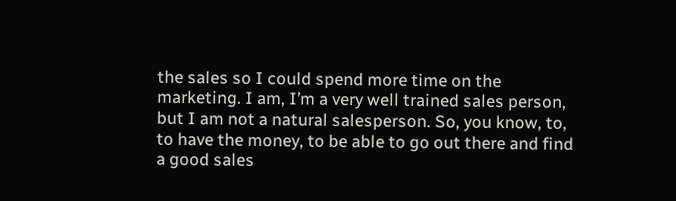the sales so I could spend more time on the marketing. I am, I’m a very well trained sales person, but I am not a natural salesperson. So, you know, to, to have the money, to be able to go out there and find a good sales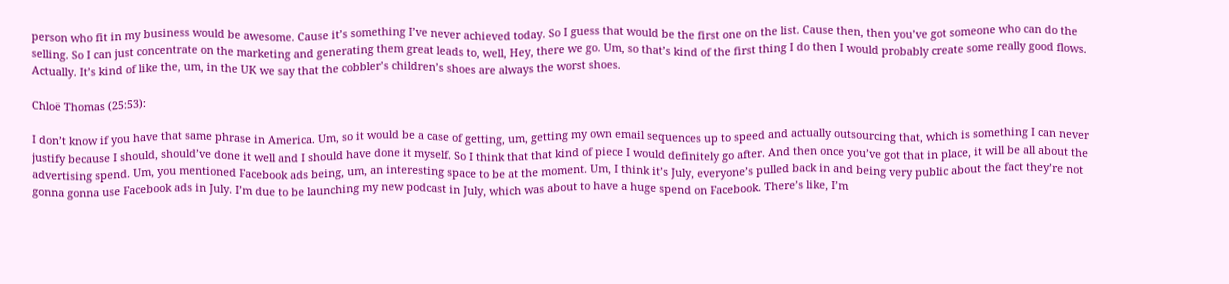person who fit in my business would be awesome. Cause it’s something I’ve never achieved today. So I guess that would be the first one on the list. Cause then, then you’ve got someone who can do the selling. So I can just concentrate on the marketing and generating them great leads to, well, Hey, there we go. Um, so that’s kind of the first thing I do then I would probably create some really good flows. Actually. It’s kind of like the, um, in the UK we say that the cobbler’s children’s shoes are always the worst shoes.

Chloë Thomas (25:53):

I don’t know if you have that same phrase in America. Um, so it would be a case of getting, um, getting my own email sequences up to speed and actually outsourcing that, which is something I can never justify because I should, should’ve done it well and I should have done it myself. So I think that that kind of piece I would definitely go after. And then once you’ve got that in place, it will be all about the advertising spend. Um, you mentioned Facebook ads being, um, an interesting space to be at the moment. Um, I think it’s July, everyone’s pulled back in and being very public about the fact they’re not gonna gonna use Facebook ads in July. I’m due to be launching my new podcast in July, which was about to have a huge spend on Facebook. There’s like, I’m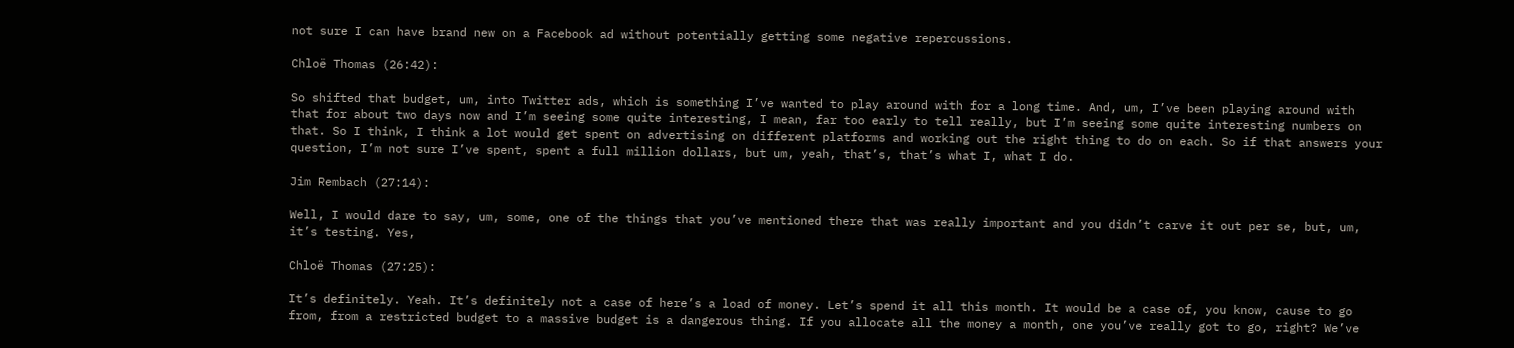not sure I can have brand new on a Facebook ad without potentially getting some negative repercussions.

Chloë Thomas (26:42):

So shifted that budget, um, into Twitter ads, which is something I’ve wanted to play around with for a long time. And, um, I’ve been playing around with that for about two days now and I’m seeing some quite interesting, I mean, far too early to tell really, but I’m seeing some quite interesting numbers on that. So I think, I think a lot would get spent on advertising on different platforms and working out the right thing to do on each. So if that answers your question, I’m not sure I’ve spent, spent a full million dollars, but um, yeah, that’s, that’s what I, what I do.

Jim Rembach (27:14):

Well, I would dare to say, um, some, one of the things that you’ve mentioned there that was really important and you didn’t carve it out per se, but, um, it’s testing. Yes,

Chloë Thomas (27:25):

It’s definitely. Yeah. It’s definitely not a case of here’s a load of money. Let’s spend it all this month. It would be a case of, you know, cause to go from, from a restricted budget to a massive budget is a dangerous thing. If you allocate all the money a month, one you’ve really got to go, right? We’ve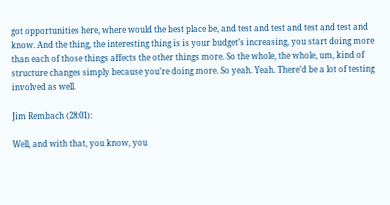got opportunities here, where would the best place be, and test and test and test and test and know. And the thing, the interesting thing is is your budget’s increasing, you start doing more than each of those things affects the other things more. So the whole, the whole, um, kind of structure changes simply because you’re doing more. So yeah. Yeah. There’d be a lot of testing involved as well.

Jim Rembach (28:01):

Well, and with that, you know, you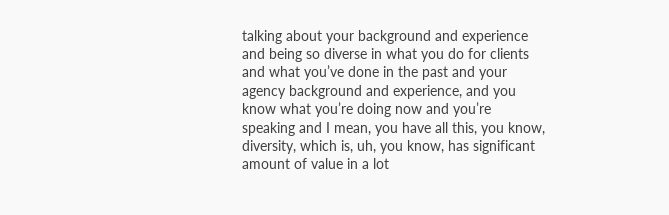talking about your background and experience and being so diverse in what you do for clients and what you’ve done in the past and your agency background and experience, and you know what you’re doing now and you’re speaking and I mean, you have all this, you know, diversity, which is, uh, you know, has significant amount of value in a lot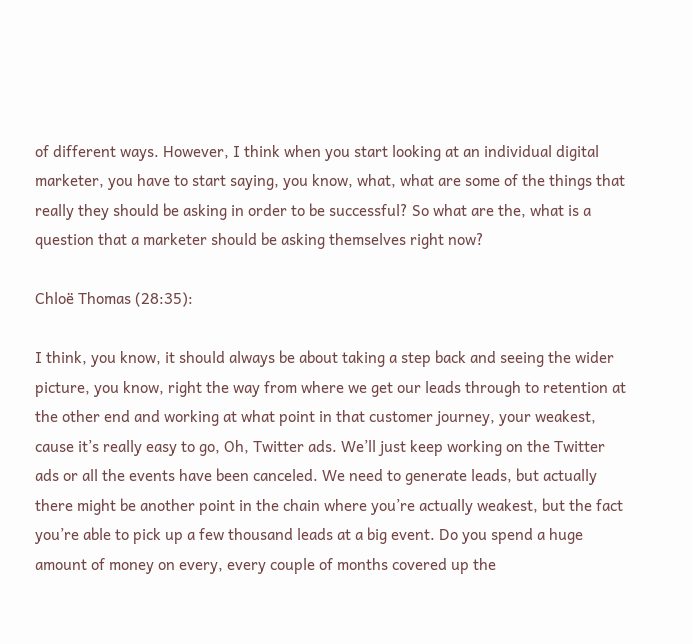of different ways. However, I think when you start looking at an individual digital marketer, you have to start saying, you know, what, what are some of the things that really they should be asking in order to be successful? So what are the, what is a question that a marketer should be asking themselves right now?

Chloë Thomas (28:35):

I think, you know, it should always be about taking a step back and seeing the wider picture, you know, right the way from where we get our leads through to retention at the other end and working at what point in that customer journey, your weakest, cause it’s really easy to go, Oh, Twitter ads. We’ll just keep working on the Twitter ads or all the events have been canceled. We need to generate leads, but actually there might be another point in the chain where you’re actually weakest, but the fact you’re able to pick up a few thousand leads at a big event. Do you spend a huge amount of money on every, every couple of months covered up the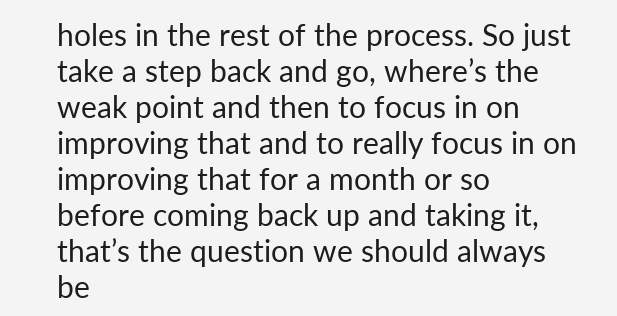holes in the rest of the process. So just take a step back and go, where’s the weak point and then to focus in on improving that and to really focus in on improving that for a month or so before coming back up and taking it, that’s the question we should always be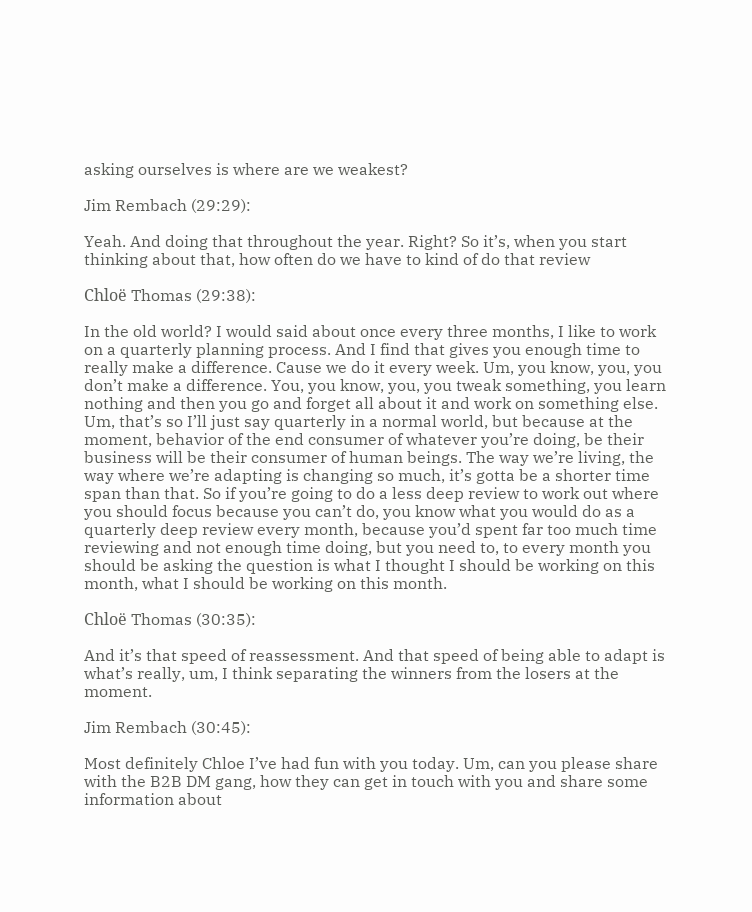asking ourselves is where are we weakest?

Jim Rembach (29:29):

Yeah. And doing that throughout the year. Right? So it’s, when you start thinking about that, how often do we have to kind of do that review

Chloë Thomas (29:38):

In the old world? I would said about once every three months, I like to work on a quarterly planning process. And I find that gives you enough time to really make a difference. Cause we do it every week. Um, you know, you, you don’t make a difference. You, you know, you, you tweak something, you learn nothing and then you go and forget all about it and work on something else. Um, that’s so I’ll just say quarterly in a normal world, but because at the moment, behavior of the end consumer of whatever you’re doing, be their business will be their consumer of human beings. The way we’re living, the way where we’re adapting is changing so much, it’s gotta be a shorter time span than that. So if you’re going to do a less deep review to work out where you should focus because you can’t do, you know what you would do as a quarterly deep review every month, because you’d spent far too much time reviewing and not enough time doing, but you need to, to every month you should be asking the question is what I thought I should be working on this month, what I should be working on this month.

Chloë Thomas (30:35):

And it’s that speed of reassessment. And that speed of being able to adapt is what’s really, um, I think separating the winners from the losers at the moment.

Jim Rembach (30:45):

Most definitely Chloe I’ve had fun with you today. Um, can you please share with the B2B DM gang, how they can get in touch with you and share some information about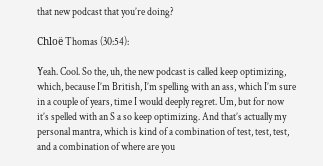that new podcast that you’re doing?

Chloë Thomas (30:54):

Yeah. Cool. So the, uh, the new podcast is called keep optimizing, which, because I’m British, I’m spelling with an ass, which I’m sure in a couple of years, time I would deeply regret. Um, but for now it’s spelled with an S a so keep optimizing. And that’s actually my personal mantra, which is kind of a combination of test, test, test, and a combination of where are you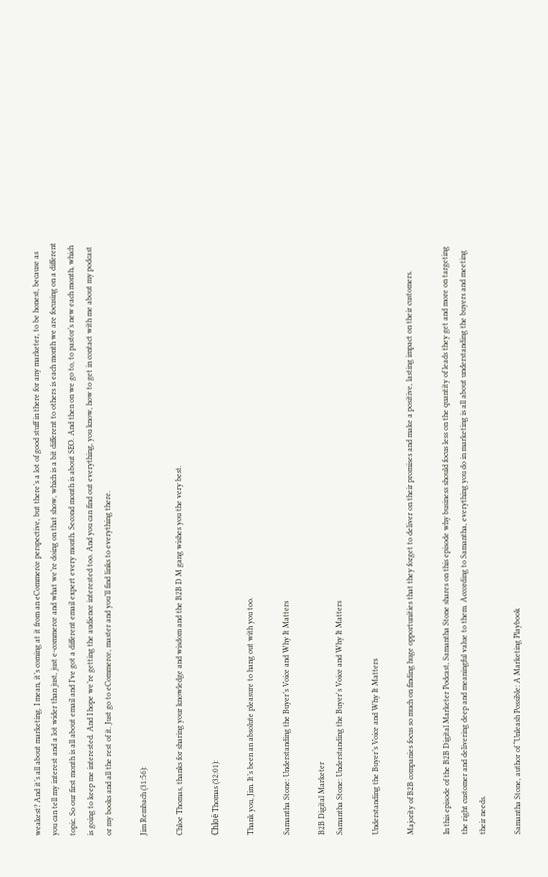weakest? And it’s all about marketing. I mean, it’s coming at it from an eCommerce perspective, but there’s a lot of good stuff in there for any marketer, to be honest, because as you can tell my interest and a lot wider than just, just e-commerce and what we’re doing on that show, which is a bit different to others is each month we are focusing on a different topic. So our first month is all about email and I’ve got a different email expert every month. Second month is about SEO. And then on we go to, to pastor’s new each month, which is going to keep me interested. And I hope we’re getting the audience interested too. And you can find out everything, you know, how to get in contact with me about my podcast or my books and all the rest of it. Just go to eCommerce, master and you’ll find links to everything there.

Jim Rembach (31:56):

Chloe Thomas, thanks for sharing your knowledge and wisdom and the B2B D M gang wishes you the very best.

Chloë Thomas (32:01):

Thank you, Jim. It’s been an absolute pleasure to hang out with you too.

Samantha Stone: Understanding the Buyer’s Voice and Why It Matters

B2B Digital Marketer
Samantha Stone: Understanding the Buyer's Voice and Why It Matters

Understanding the Buyer’s Voice and Why It Matters

Majority of B2B companies focus so much on finding huge opportunities that they forget to deliver on their promises and make a positive, lasting impact on their customers.

In this episode of the B2B Digital Marketer Podcast, Samantha Stone shares on this episode why business should focus less on the quantity of leads they get and more on targeting the right customer and delivering deep and meaningful value to them. According to Samantha, everything you do in marketing is all about understanding the buyers and meeting their needs.

Samantha Stone, author of “Unleash Possible: A Marketing Playbook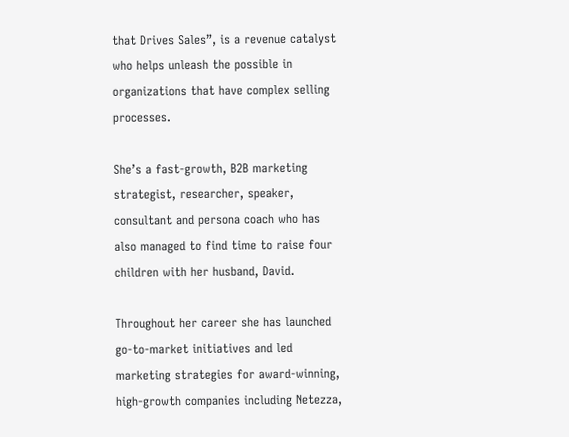that Drives Sales”, is a revenue catalyst who helps unleash the possible in organizations that have complex selling processes.

She’s a fast-growth, B2B marketing strategist, researcher, speaker, consultant and persona coach who has also managed to find time to raise four children with her husband, David.

Throughout her career she has launched go-to-market initiatives and led marketing strategies for award-winning, high-growth companies including Netezza,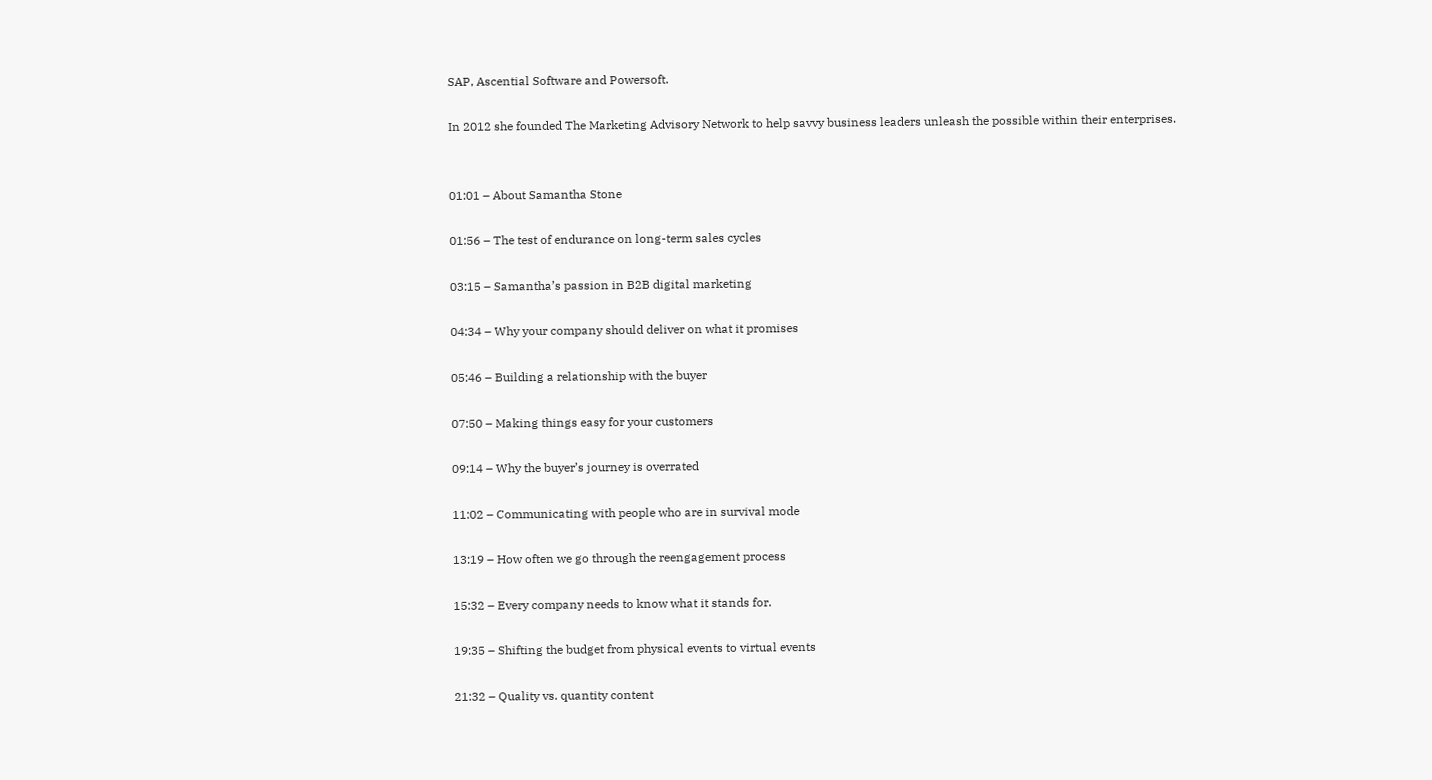SAP, Ascential Software and Powersoft.

In 2012 she founded The Marketing Advisory Network to help savvy business leaders unleash the possible within their enterprises.


01:01 – About Samantha Stone

01:56 – The test of endurance on long-term sales cycles

03:15 – Samantha’s passion in B2B digital marketing

04:34 – Why your company should deliver on what it promises

05:46 – Building a relationship with the buyer

07:50 – Making things easy for your customers

09:14 – Why the buyer’s journey is overrated

11:02 – Communicating with people who are in survival mode

13:19 – How often we go through the reengagement process

15:32 – Every company needs to know what it stands for.

19:35 – Shifting the budget from physical events to virtual events

21:32 – Quality vs. quantity content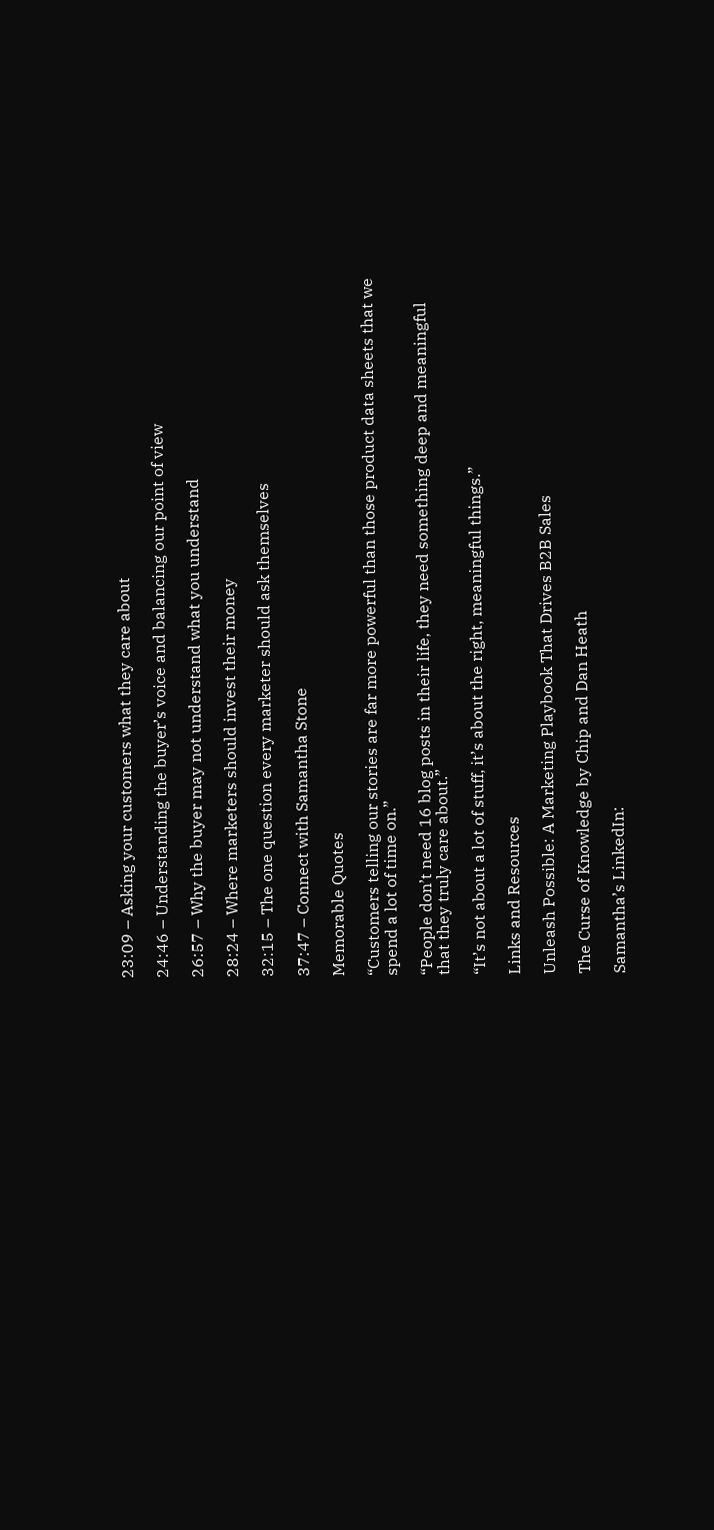23:09 – Asking your customers what they care about

24:46 – Understanding the buyer’s voice and balancing our point of view

26:57 – Why the buyer may not understand what you understand

28:24 – Where marketers should invest their money

32:15 – The one question every marketer should ask themselves

37:47 – Connect with Samantha Stone

Memorable Quotes

“Customers telling our stories are far more powerful than those product data sheets that we spend a lot of time on.”

“People don’t need 16 blog posts in their life, they need something deep and meaningful that they truly care about.”

“It’s not about a lot of stuff, it’s about the right, meaningful things.”

Links and Resources

Unleash Possible: A Marketing Playbook That Drives B2B Sales

The Curse of Knowledge by Chip and Dan Heath

Samantha’s LinkedIn: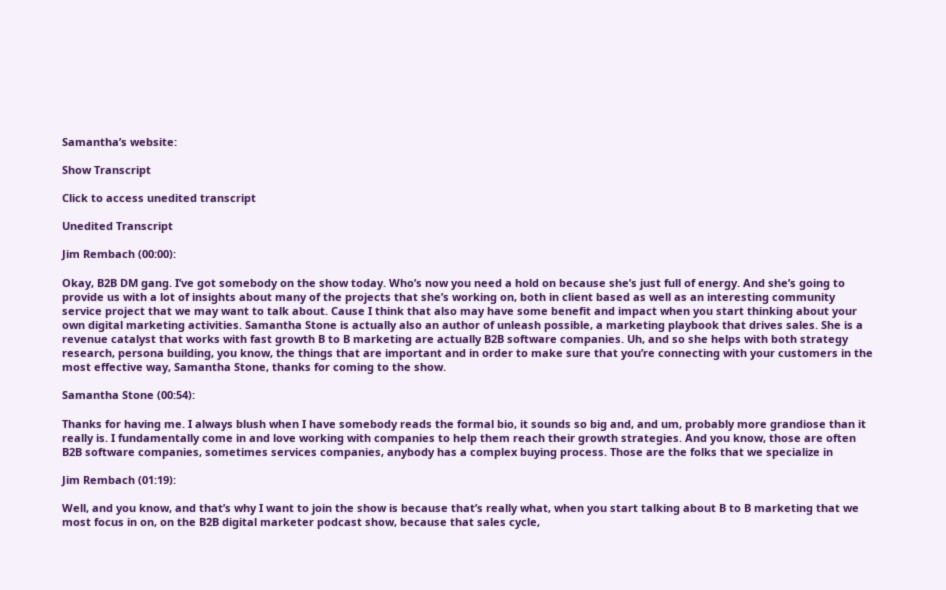Samantha’s website:

Show Transcript

Click to access unedited transcript

Unedited Transcript

Jim Rembach (00:00):

Okay, B2B DM gang. I’ve got somebody on the show today. Who’s now you need a hold on because she’s just full of energy. And she’s going to provide us with a lot of insights about many of the projects that she’s working on, both in client based as well as an interesting community service project that we may want to talk about. Cause I think that also may have some benefit and impact when you start thinking about your own digital marketing activities. Samantha Stone is actually also an author of unleash possible, a marketing playbook that drives sales. She is a revenue catalyst that works with fast growth B to B marketing are actually B2B software companies. Uh, and so she helps with both strategy research, persona building, you know, the things that are important and in order to make sure that you’re connecting with your customers in the most effective way, Samantha Stone, thanks for coming to the show.

Samantha Stone (00:54):

Thanks for having me. I always blush when I have somebody reads the formal bio, it sounds so big and, and um, probably more grandiose than it really is. I fundamentally come in and love working with companies to help them reach their growth strategies. And you know, those are often B2B software companies, sometimes services companies, anybody has a complex buying process. Those are the folks that we specialize in

Jim Rembach (01:19):

Well, and you know, and that’s why I want to join the show is because that’s really what, when you start talking about B to B marketing that we most focus in on, on the B2B digital marketer podcast show, because that sales cycle,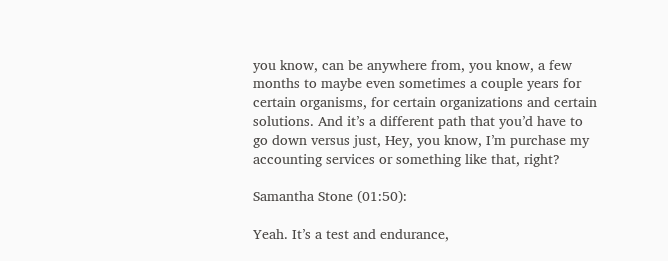you know, can be anywhere from, you know, a few months to maybe even sometimes a couple years for certain organisms, for certain organizations and certain solutions. And it’s a different path that you’d have to go down versus just, Hey, you know, I’m purchase my accounting services or something like that, right?

Samantha Stone (01:50):

Yeah. It’s a test and endurance,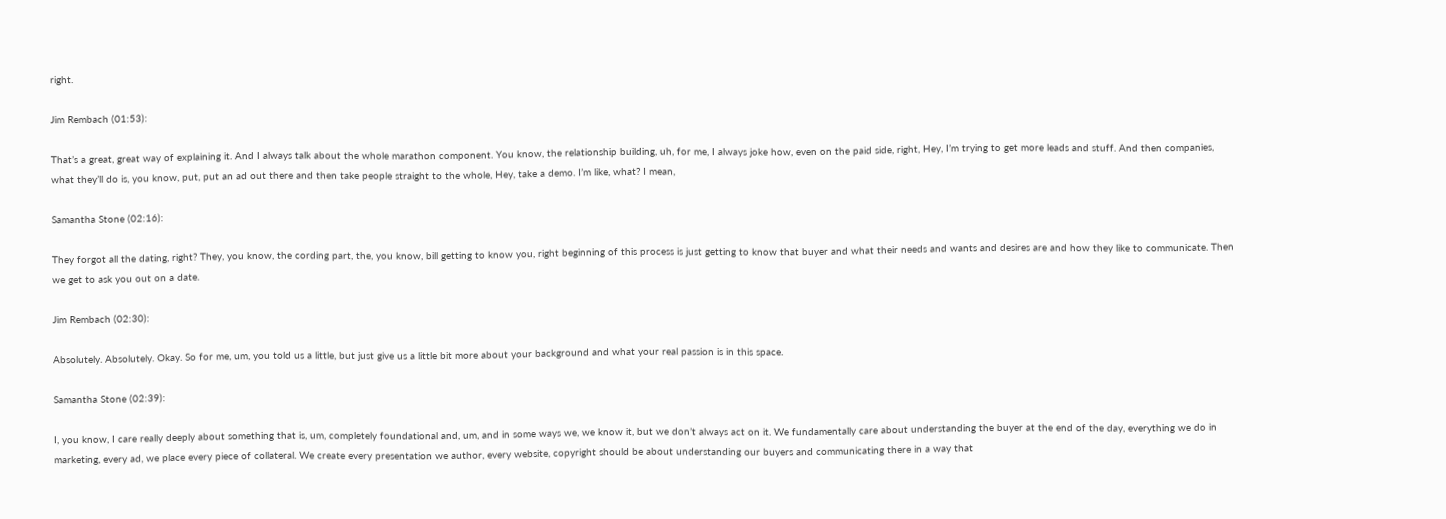right.

Jim Rembach (01:53):

That’s a great, great way of explaining it. And I always talk about the whole marathon component. You know, the relationship building, uh, for me, I always joke how, even on the paid side, right, Hey, I’m trying to get more leads and stuff. And then companies, what they’ll do is, you know, put, put an ad out there and then take people straight to the whole, Hey, take a demo. I’m like, what? I mean,

Samantha Stone (02:16):

They forgot all the dating, right? They, you know, the cording part, the, you know, bill getting to know you, right beginning of this process is just getting to know that buyer and what their needs and wants and desires are and how they like to communicate. Then we get to ask you out on a date.

Jim Rembach (02:30):

Absolutely. Absolutely. Okay. So for me, um, you told us a little, but just give us a little bit more about your background and what your real passion is in this space.

Samantha Stone (02:39):

I, you know, I care really deeply about something that is, um, completely foundational and, um, and in some ways we, we know it, but we don’t always act on it. We fundamentally care about understanding the buyer at the end of the day, everything we do in marketing, every ad, we place every piece of collateral. We create every presentation we author, every website, copyright should be about understanding our buyers and communicating there in a way that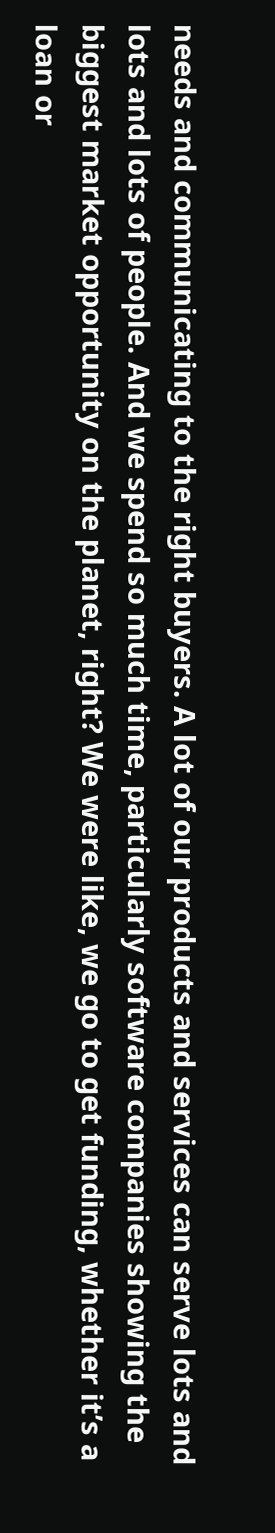needs and communicating to the right buyers. A lot of our products and services can serve lots and lots and lots of people. And we spend so much time, particularly software companies showing the biggest market opportunity on the planet, right? We were like, we go to get funding, whether it’s a loan or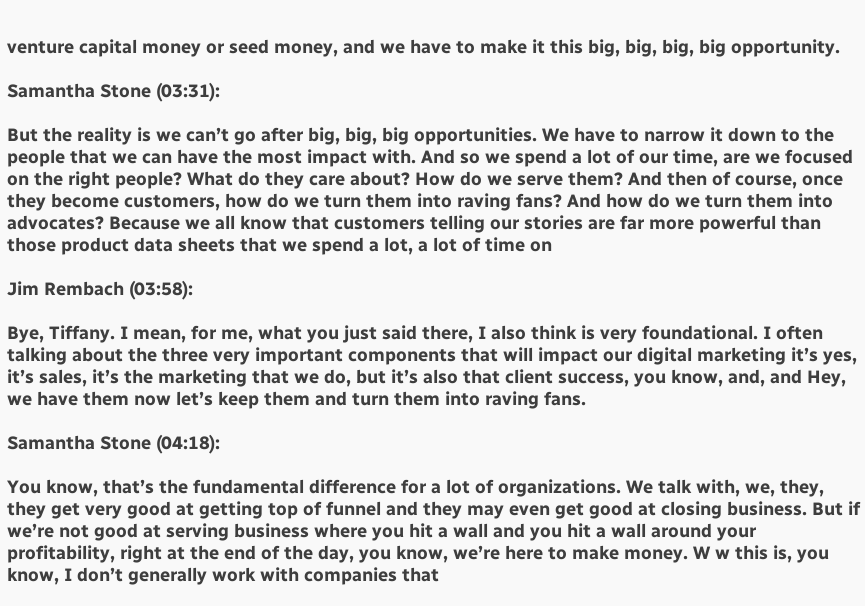venture capital money or seed money, and we have to make it this big, big, big, big opportunity.

Samantha Stone (03:31):

But the reality is we can’t go after big, big, big opportunities. We have to narrow it down to the people that we can have the most impact with. And so we spend a lot of our time, are we focused on the right people? What do they care about? How do we serve them? And then of course, once they become customers, how do we turn them into raving fans? And how do we turn them into advocates? Because we all know that customers telling our stories are far more powerful than those product data sheets that we spend a lot, a lot of time on

Jim Rembach (03:58):

Bye, Tiffany. I mean, for me, what you just said there, I also think is very foundational. I often talking about the three very important components that will impact our digital marketing it’s yes, it’s sales, it’s the marketing that we do, but it’s also that client success, you know, and, and Hey, we have them now let’s keep them and turn them into raving fans.

Samantha Stone (04:18):

You know, that’s the fundamental difference for a lot of organizations. We talk with, we, they, they get very good at getting top of funnel and they may even get good at closing business. But if we’re not good at serving business where you hit a wall and you hit a wall around your profitability, right at the end of the day, you know, we’re here to make money. W w this is, you know, I don’t generally work with companies that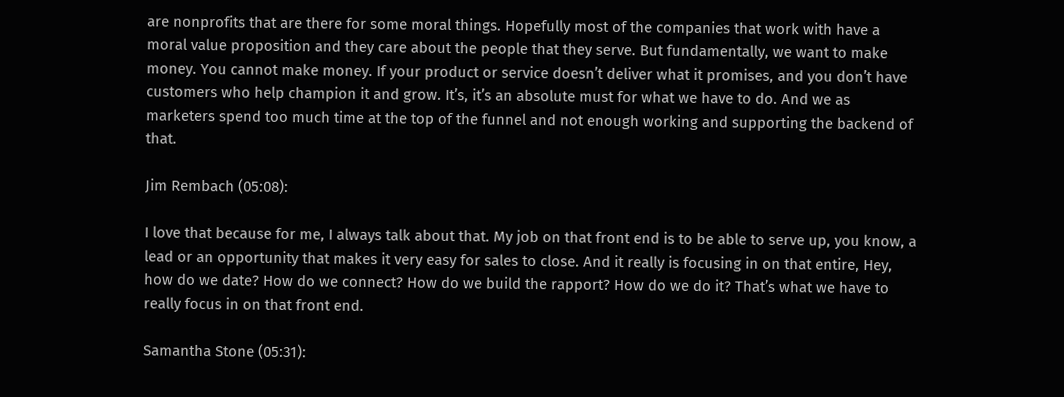are nonprofits that are there for some moral things. Hopefully most of the companies that work with have a moral value proposition and they care about the people that they serve. But fundamentally, we want to make money. You cannot make money. If your product or service doesn’t deliver what it promises, and you don’t have customers who help champion it and grow. It’s, it’s an absolute must for what we have to do. And we as marketers spend too much time at the top of the funnel and not enough working and supporting the backend of that.

Jim Rembach (05:08):

I love that because for me, I always talk about that. My job on that front end is to be able to serve up, you know, a lead or an opportunity that makes it very easy for sales to close. And it really is focusing in on that entire, Hey, how do we date? How do we connect? How do we build the rapport? How do we do it? That’s what we have to really focus in on that front end.

Samantha Stone (05:31):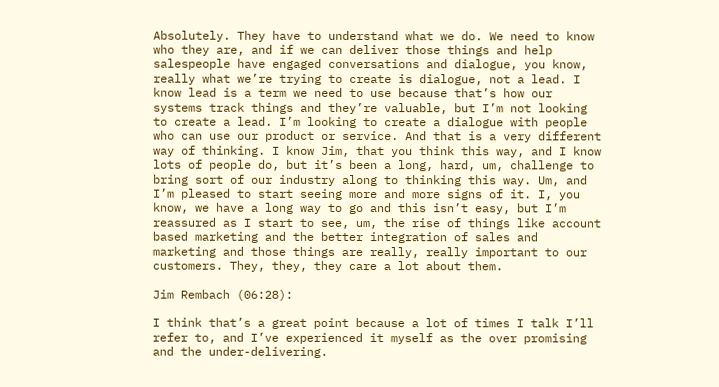Absolutely. They have to understand what we do. We need to know who they are, and if we can deliver those things and help salespeople have engaged conversations and dialogue, you know, really what we’re trying to create is dialogue, not a lead. I know lead is a term we need to use because that’s how our systems track things and they’re valuable, but I’m not looking to create a lead. I’m looking to create a dialogue with people who can use our product or service. And that is a very different way of thinking. I know Jim, that you think this way, and I know lots of people do, but it’s been a long, hard, um, challenge to bring sort of our industry along to thinking this way. Um, and I’m pleased to start seeing more and more signs of it. I, you know, we have a long way to go and this isn’t easy, but I’m reassured as I start to see, um, the rise of things like account based marketing and the better integration of sales and marketing and those things are really, really important to our customers. They, they, they care a lot about them.

Jim Rembach (06:28):

I think that’s a great point because a lot of times I talk I’ll refer to, and I’ve experienced it myself as the over promising and the under-delivering.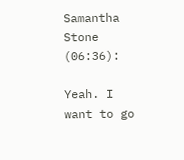Samantha Stone (06:36):

Yeah. I want to go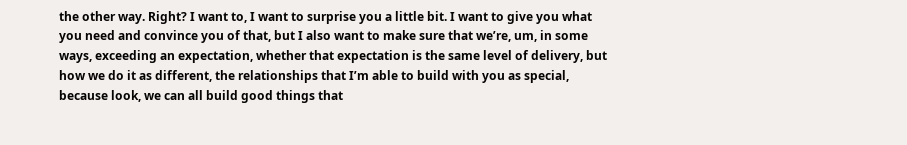the other way. Right? I want to, I want to surprise you a little bit. I want to give you what you need and convince you of that, but I also want to make sure that we’re, um, in some ways, exceeding an expectation, whether that expectation is the same level of delivery, but how we do it as different, the relationships that I’m able to build with you as special, because look, we can all build good things that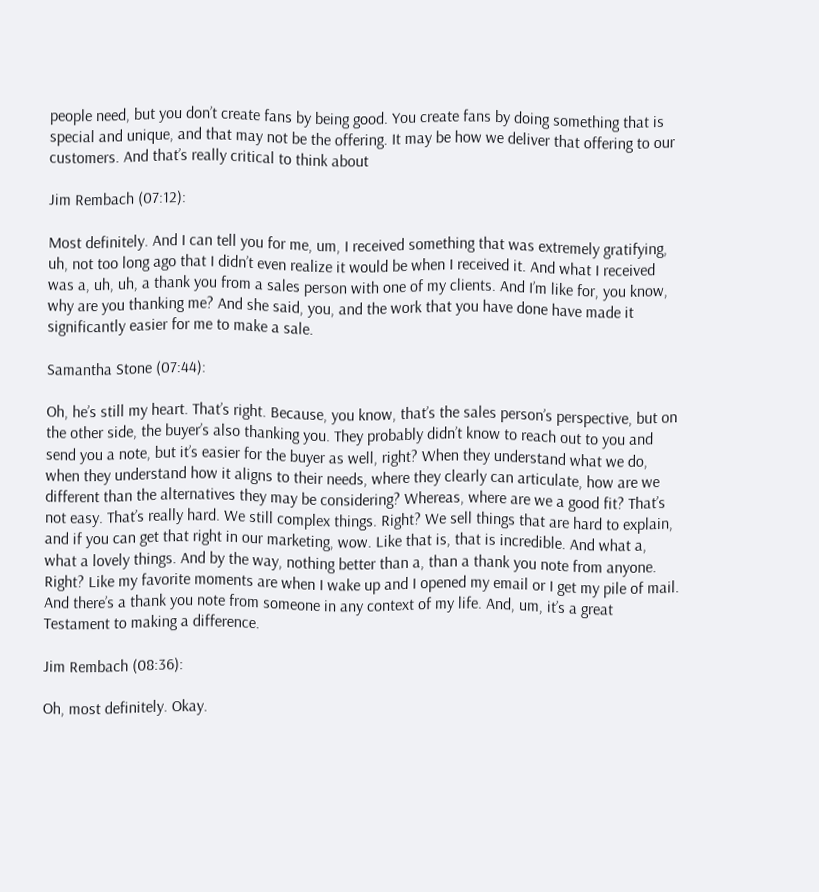people need, but you don’t create fans by being good. You create fans by doing something that is special and unique, and that may not be the offering. It may be how we deliver that offering to our customers. And that’s really critical to think about

Jim Rembach (07:12):

Most definitely. And I can tell you for me, um, I received something that was extremely gratifying, uh, not too long ago that I didn’t even realize it would be when I received it. And what I received was a, uh, uh, a thank you from a sales person with one of my clients. And I’m like for, you know, why are you thanking me? And she said, you, and the work that you have done have made it significantly easier for me to make a sale.

Samantha Stone (07:44):

Oh, he’s still my heart. That’s right. Because, you know, that’s the sales person’s perspective, but on the other side, the buyer’s also thanking you. They probably didn’t know to reach out to you and send you a note, but it’s easier for the buyer as well, right? When they understand what we do, when they understand how it aligns to their needs, where they clearly can articulate, how are we different than the alternatives they may be considering? Whereas, where are we a good fit? That’s not easy. That’s really hard. We still complex things. Right? We sell things that are hard to explain, and if you can get that right in our marketing, wow. Like that is, that is incredible. And what a, what a lovely things. And by the way, nothing better than a, than a thank you note from anyone. Right? Like my favorite moments are when I wake up and I opened my email or I get my pile of mail. And there’s a thank you note from someone in any context of my life. And, um, it’s a great Testament to making a difference.

Jim Rembach (08:36):

Oh, most definitely. Okay.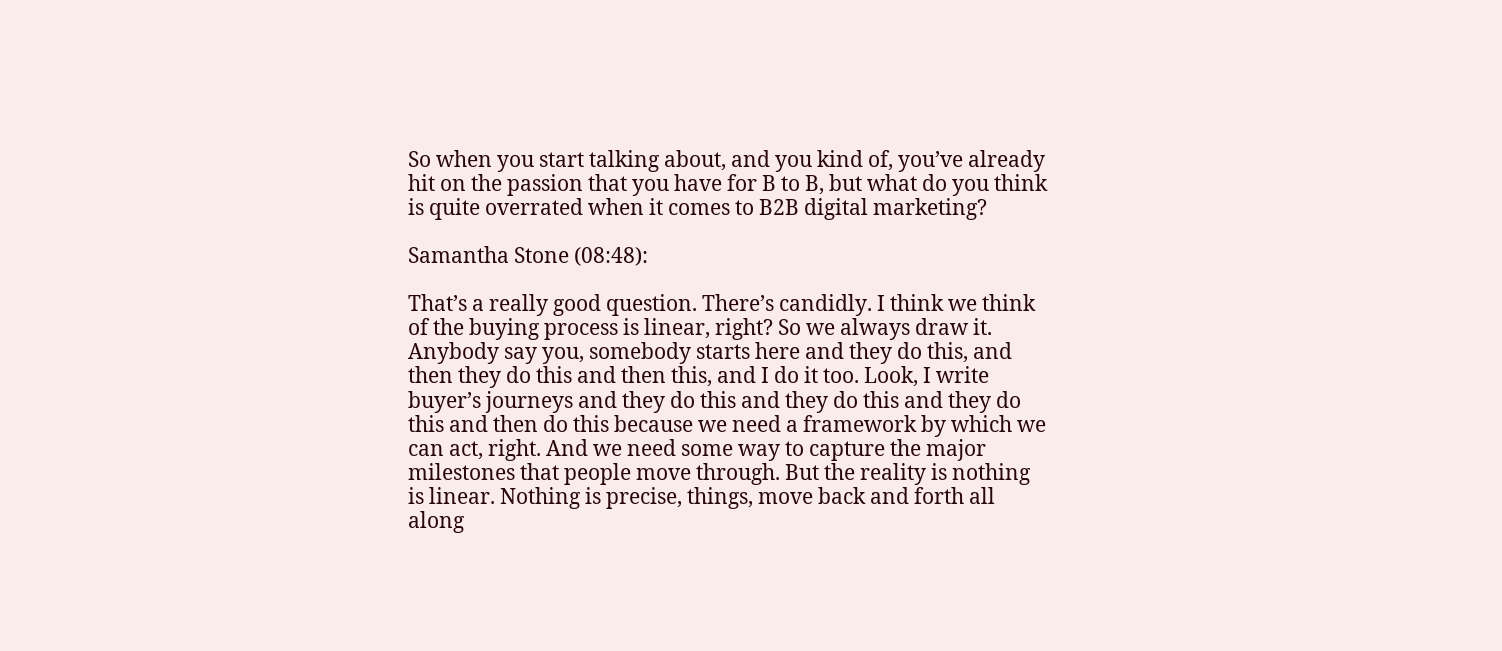So when you start talking about, and you kind of, you’ve already hit on the passion that you have for B to B, but what do you think is quite overrated when it comes to B2B digital marketing?

Samantha Stone (08:48):

That’s a really good question. There’s candidly. I think we think of the buying process is linear, right? So we always draw it. Anybody say you, somebody starts here and they do this, and then they do this and then this, and I do it too. Look, I write buyer’s journeys and they do this and they do this and they do this and then do this because we need a framework by which we can act, right. And we need some way to capture the major milestones that people move through. But the reality is nothing is linear. Nothing is precise, things, move back and forth all along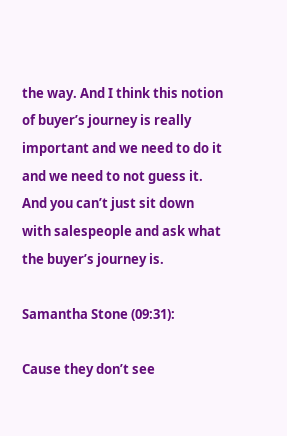the way. And I think this notion of buyer’s journey is really important and we need to do it and we need to not guess it. And you can’t just sit down with salespeople and ask what the buyer’s journey is.

Samantha Stone (09:31):

Cause they don’t see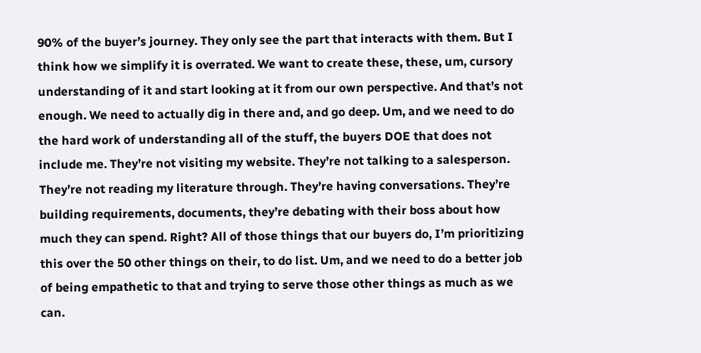90% of the buyer’s journey. They only see the part that interacts with them. But I think how we simplify it is overrated. We want to create these, these, um, cursory understanding of it and start looking at it from our own perspective. And that’s not enough. We need to actually dig in there and, and go deep. Um, and we need to do the hard work of understanding all of the stuff, the buyers DOE that does not include me. They’re not visiting my website. They’re not talking to a salesperson. They’re not reading my literature through. They’re having conversations. They’re building requirements, documents, they’re debating with their boss about how much they can spend. Right? All of those things that our buyers do, I’m prioritizing this over the 50 other things on their, to do list. Um, and we need to do a better job of being empathetic to that and trying to serve those other things as much as we can.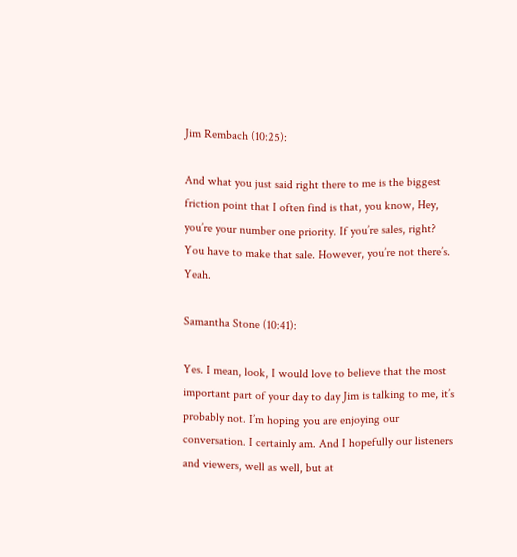Jim Rembach (10:25):

And what you just said right there to me is the biggest friction point that I often find is that, you know, Hey, you’re your number one priority. If you’re sales, right? You have to make that sale. However, you’re not there’s. Yeah.

Samantha Stone (10:41):

Yes. I mean, look, I would love to believe that the most important part of your day to day Jim is talking to me, it’s probably not. I’m hoping you are enjoying our conversation. I certainly am. And I hopefully our listeners and viewers, well as well, but at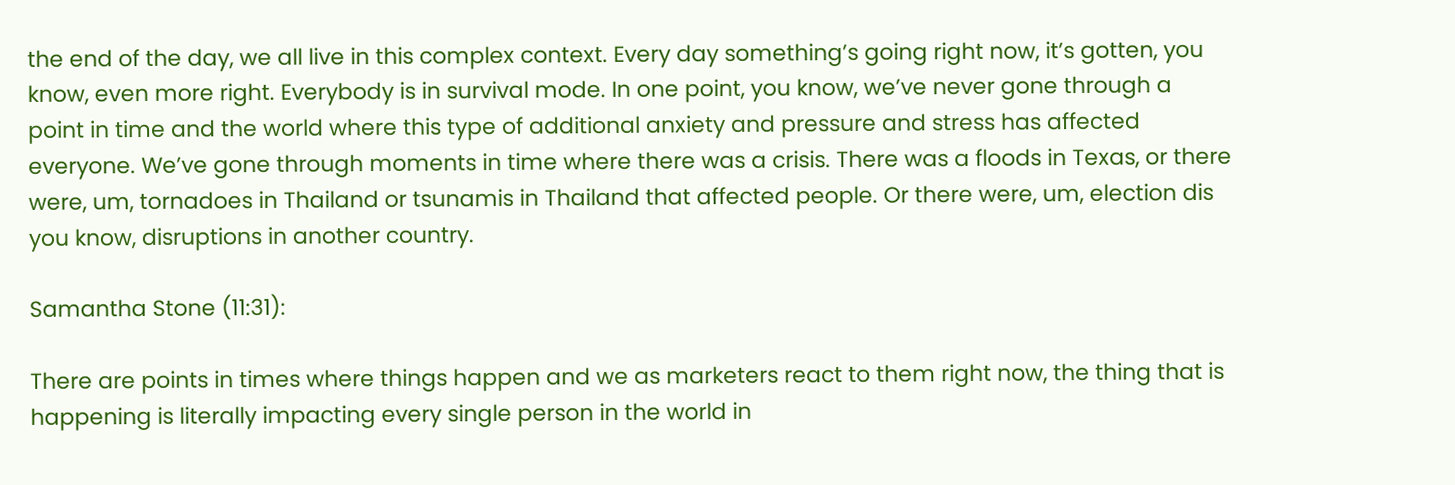the end of the day, we all live in this complex context. Every day something’s going right now, it’s gotten, you know, even more right. Everybody is in survival mode. In one point, you know, we’ve never gone through a point in time and the world where this type of additional anxiety and pressure and stress has affected everyone. We’ve gone through moments in time where there was a crisis. There was a floods in Texas, or there were, um, tornadoes in Thailand or tsunamis in Thailand that affected people. Or there were, um, election dis you know, disruptions in another country.

Samantha Stone (11:31):

There are points in times where things happen and we as marketers react to them right now, the thing that is happening is literally impacting every single person in the world in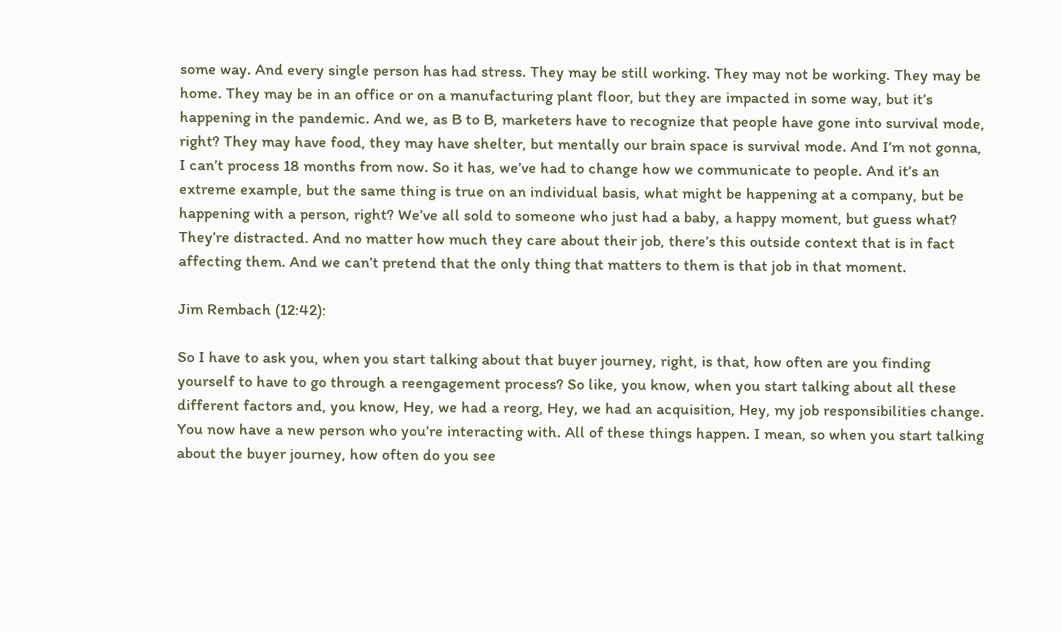some way. And every single person has had stress. They may be still working. They may not be working. They may be home. They may be in an office or on a manufacturing plant floor, but they are impacted in some way, but it’s happening in the pandemic. And we, as B to B, marketers have to recognize that people have gone into survival mode, right? They may have food, they may have shelter, but mentally our brain space is survival mode. And I’m not gonna, I can’t process 18 months from now. So it has, we’ve had to change how we communicate to people. And it’s an extreme example, but the same thing is true on an individual basis, what might be happening at a company, but be happening with a person, right? We’ve all sold to someone who just had a baby, a happy moment, but guess what? They’re distracted. And no matter how much they care about their job, there’s this outside context that is in fact affecting them. And we can’t pretend that the only thing that matters to them is that job in that moment.

Jim Rembach (12:42):

So I have to ask you, when you start talking about that buyer journey, right, is that, how often are you finding yourself to have to go through a reengagement process? So like, you know, when you start talking about all these different factors and, you know, Hey, we had a reorg, Hey, we had an acquisition, Hey, my job responsibilities change. You now have a new person who you’re interacting with. All of these things happen. I mean, so when you start talking about the buyer journey, how often do you see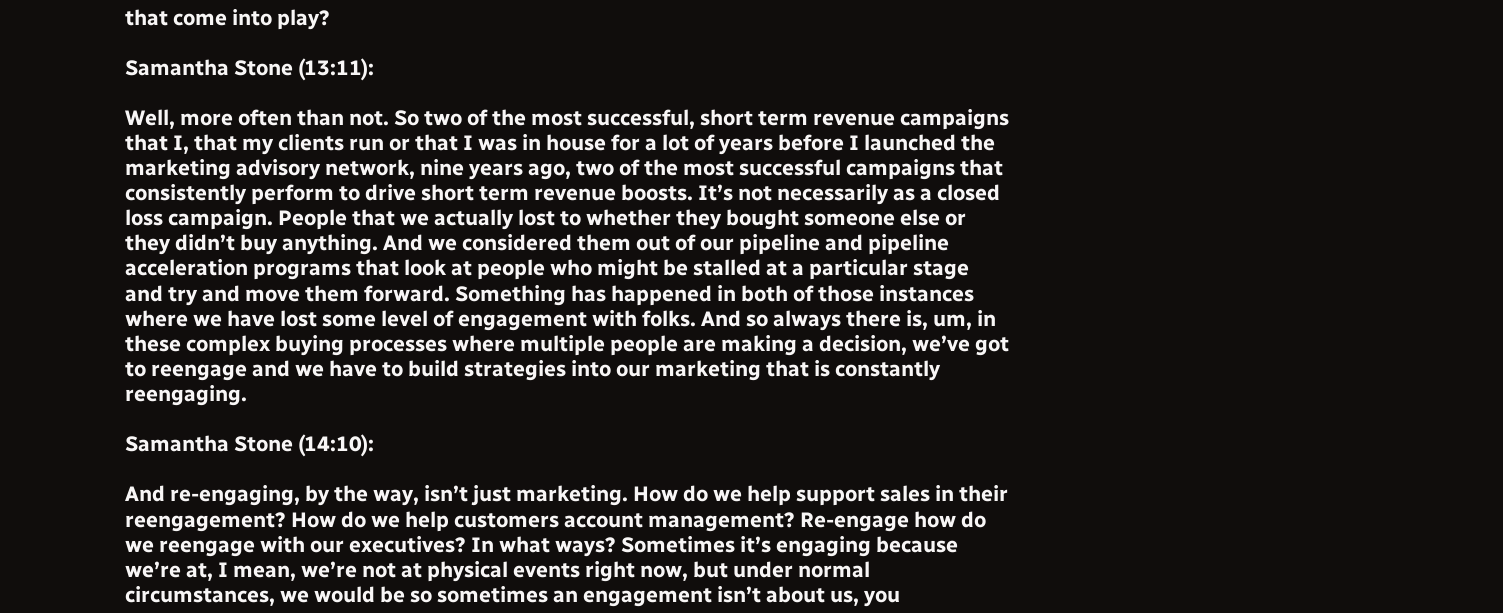that come into play?

Samantha Stone (13:11):

Well, more often than not. So two of the most successful, short term revenue campaigns that I, that my clients run or that I was in house for a lot of years before I launched the marketing advisory network, nine years ago, two of the most successful campaigns that consistently perform to drive short term revenue boosts. It’s not necessarily as a closed loss campaign. People that we actually lost to whether they bought someone else or they didn’t buy anything. And we considered them out of our pipeline and pipeline acceleration programs that look at people who might be stalled at a particular stage and try and move them forward. Something has happened in both of those instances where we have lost some level of engagement with folks. And so always there is, um, in these complex buying processes where multiple people are making a decision, we’ve got to reengage and we have to build strategies into our marketing that is constantly reengaging.

Samantha Stone (14:10):

And re-engaging, by the way, isn’t just marketing. How do we help support sales in their reengagement? How do we help customers account management? Re-engage how do we reengage with our executives? In what ways? Sometimes it’s engaging because we’re at, I mean, we’re not at physical events right now, but under normal circumstances, we would be so sometimes an engagement isn’t about us, you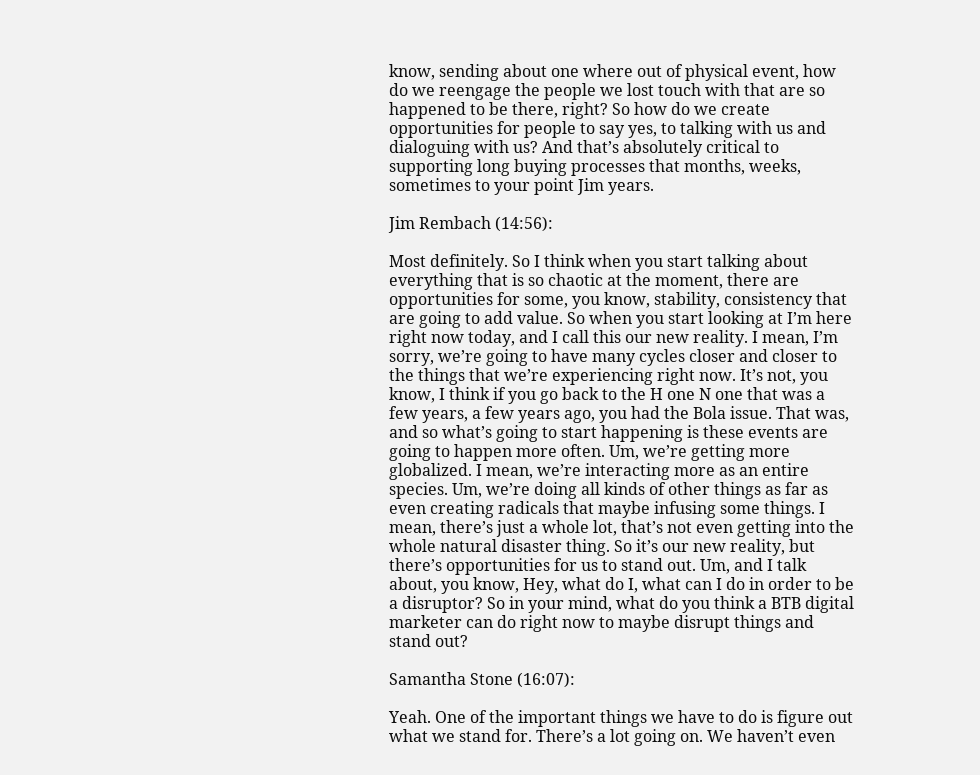know, sending about one where out of physical event, how do we reengage the people we lost touch with that are so happened to be there, right? So how do we create opportunities for people to say yes, to talking with us and dialoguing with us? And that’s absolutely critical to supporting long buying processes that months, weeks, sometimes to your point Jim years.

Jim Rembach (14:56):

Most definitely. So I think when you start talking about everything that is so chaotic at the moment, there are opportunities for some, you know, stability, consistency that are going to add value. So when you start looking at I’m here right now today, and I call this our new reality. I mean, I’m sorry, we’re going to have many cycles closer and closer to the things that we’re experiencing right now. It’s not, you know, I think if you go back to the H one N one that was a few years, a few years ago, you had the Bola issue. That was, and so what’s going to start happening is these events are going to happen more often. Um, we’re getting more globalized. I mean, we’re interacting more as an entire species. Um, we’re doing all kinds of other things as far as even creating radicals that maybe infusing some things. I mean, there’s just a whole lot, that’s not even getting into the whole natural disaster thing. So it’s our new reality, but there’s opportunities for us to stand out. Um, and I talk about, you know, Hey, what do I, what can I do in order to be a disruptor? So in your mind, what do you think a BTB digital marketer can do right now to maybe disrupt things and stand out?

Samantha Stone (16:07):

Yeah. One of the important things we have to do is figure out what we stand for. There’s a lot going on. We haven’t even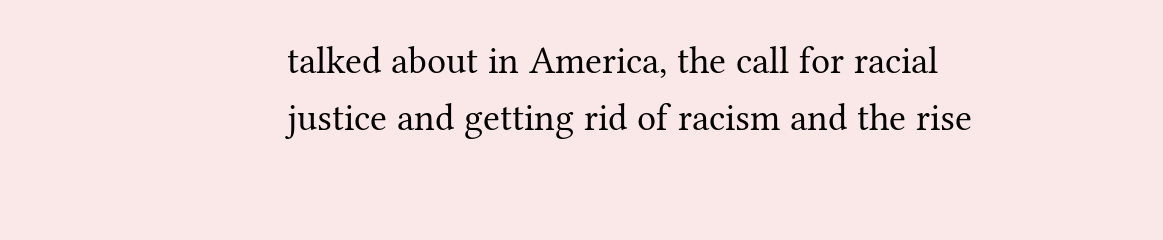talked about in America, the call for racial justice and getting rid of racism and the rise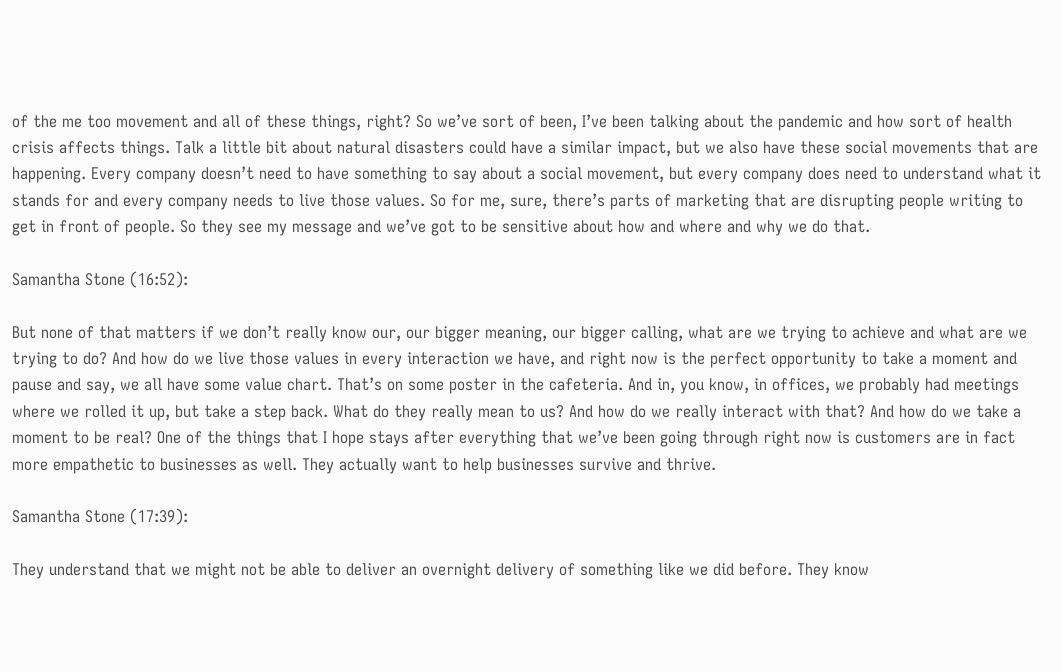of the me too movement and all of these things, right? So we’ve sort of been, I’ve been talking about the pandemic and how sort of health crisis affects things. Talk a little bit about natural disasters could have a similar impact, but we also have these social movements that are happening. Every company doesn’t need to have something to say about a social movement, but every company does need to understand what it stands for and every company needs to live those values. So for me, sure, there’s parts of marketing that are disrupting people writing to get in front of people. So they see my message and we’ve got to be sensitive about how and where and why we do that.

Samantha Stone (16:52):

But none of that matters if we don’t really know our, our bigger meaning, our bigger calling, what are we trying to achieve and what are we trying to do? And how do we live those values in every interaction we have, and right now is the perfect opportunity to take a moment and pause and say, we all have some value chart. That’s on some poster in the cafeteria. And in, you know, in offices, we probably had meetings where we rolled it up, but take a step back. What do they really mean to us? And how do we really interact with that? And how do we take a moment to be real? One of the things that I hope stays after everything that we’ve been going through right now is customers are in fact more empathetic to businesses as well. They actually want to help businesses survive and thrive.

Samantha Stone (17:39):

They understand that we might not be able to deliver an overnight delivery of something like we did before. They know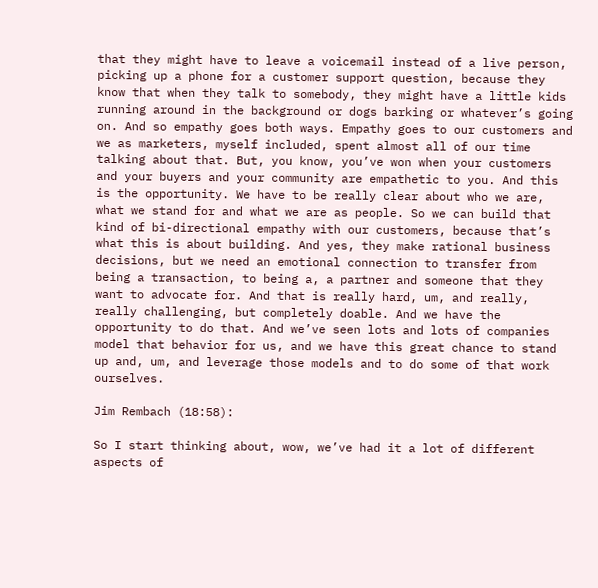that they might have to leave a voicemail instead of a live person, picking up a phone for a customer support question, because they know that when they talk to somebody, they might have a little kids running around in the background or dogs barking or whatever’s going on. And so empathy goes both ways. Empathy goes to our customers and we as marketers, myself included, spent almost all of our time talking about that. But, you know, you’ve won when your customers and your buyers and your community are empathetic to you. And this is the opportunity. We have to be really clear about who we are, what we stand for and what we are as people. So we can build that kind of bi-directional empathy with our customers, because that’s what this is about building. And yes, they make rational business decisions, but we need an emotional connection to transfer from being a transaction, to being a, a partner and someone that they want to advocate for. And that is really hard, um, and really, really challenging, but completely doable. And we have the opportunity to do that. And we’ve seen lots and lots of companies model that behavior for us, and we have this great chance to stand up and, um, and leverage those models and to do some of that work ourselves.

Jim Rembach (18:58):

So I start thinking about, wow, we’ve had it a lot of different aspects of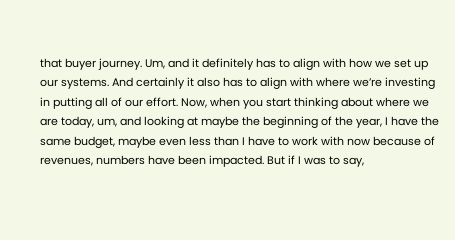that buyer journey. Um, and it definitely has to align with how we set up our systems. And certainly it also has to align with where we’re investing in putting all of our effort. Now, when you start thinking about where we are today, um, and looking at maybe the beginning of the year, I have the same budget, maybe even less than I have to work with now because of revenues, numbers have been impacted. But if I was to say,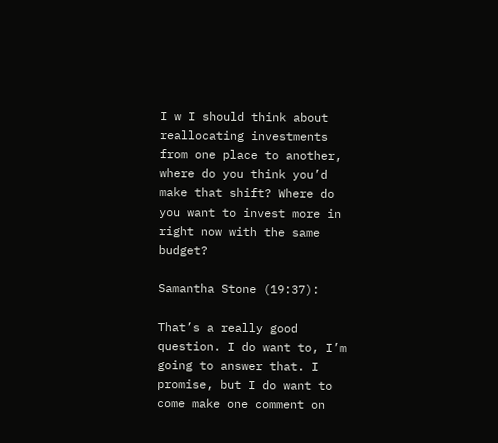I w I should think about reallocating investments from one place to another, where do you think you’d make that shift? Where do you want to invest more in right now with the same budget?

Samantha Stone (19:37):

That’s a really good question. I do want to, I’m going to answer that. I promise, but I do want to come make one comment on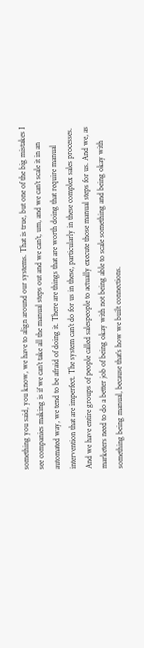something you said, you know, we have to align around our systems. That is true, but one of the big mistakes I see companies making is if we can’t take all the manual steps out and we can’t, um, and we can’t scale it in an automated way, we tend to be afraid of doing it. There are things that are worth doing that require manual intervention that are imperfect. The system can’t do for us in these, particularly in these complex sales processes. And we have entire groups of people called salespeople to actually execute those manual steps for us. And we, as marketers need to do a better job of being okay with not being able to scale something and being okay with something being manual, because that’s how we built connections.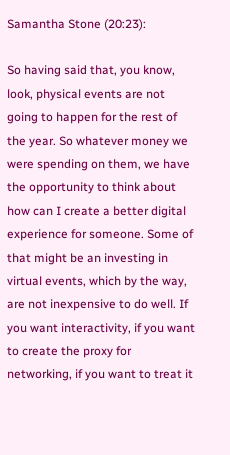Samantha Stone (20:23):

So having said that, you know, look, physical events are not going to happen for the rest of the year. So whatever money we were spending on them, we have the opportunity to think about how can I create a better digital experience for someone. Some of that might be an investing in virtual events, which by the way, are not inexpensive to do well. If you want interactivity, if you want to create the proxy for networking, if you want to treat it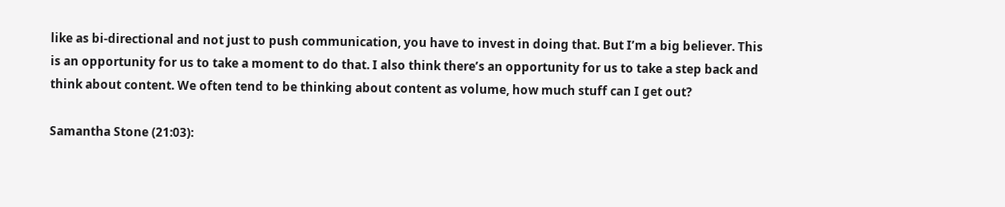like as bi-directional and not just to push communication, you have to invest in doing that. But I’m a big believer. This is an opportunity for us to take a moment to do that. I also think there’s an opportunity for us to take a step back and think about content. We often tend to be thinking about content as volume, how much stuff can I get out?

Samantha Stone (21:03):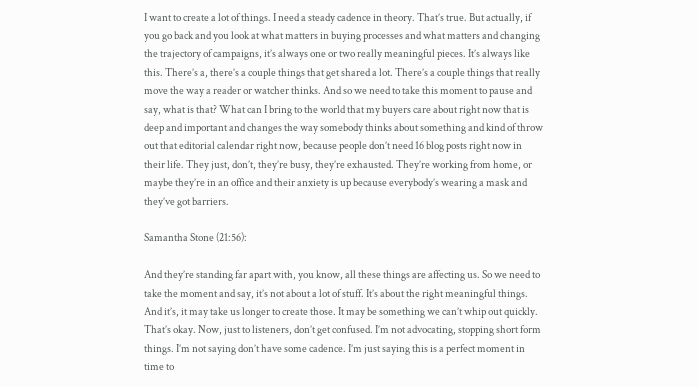I want to create a lot of things. I need a steady cadence in theory. That’s true. But actually, if you go back and you look at what matters in buying processes and what matters and changing the trajectory of campaigns, it’s always one or two really meaningful pieces. It’s always like this. There’s a, there’s a couple things that get shared a lot. There’s a couple things that really move the way a reader or watcher thinks. And so we need to take this moment to pause and say, what is that? What can I bring to the world that my buyers care about right now that is deep and important and changes the way somebody thinks about something and kind of throw out that editorial calendar right now, because people don’t need 16 blog posts right now in their life. They just, don’t, they’re busy, they’re exhausted. They’re working from home, or maybe they’re in an office and their anxiety is up because everybody’s wearing a mask and they’ve got barriers.

Samantha Stone (21:56):

And they’re standing far apart with, you know, all these things are affecting us. So we need to take the moment and say, it’s not about a lot of stuff. It’s about the right meaningful things. And it’s, it may take us longer to create those. It may be something we can’t whip out quickly. That’s okay. Now, just to listeners, don’t get confused. I’m not advocating, stopping short form things. I’m not saying don’t have some cadence. I’m just saying this is a perfect moment in time to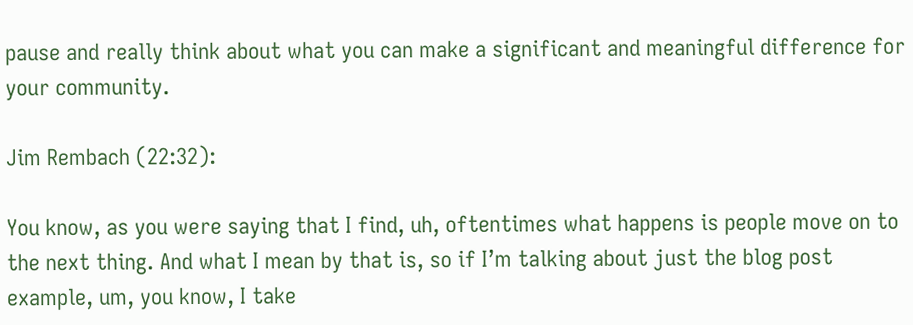pause and really think about what you can make a significant and meaningful difference for your community.

Jim Rembach (22:32):

You know, as you were saying that I find, uh, oftentimes what happens is people move on to the next thing. And what I mean by that is, so if I’m talking about just the blog post example, um, you know, I take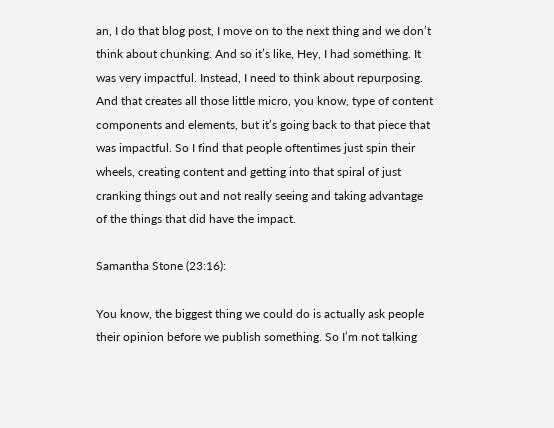an, I do that blog post, I move on to the next thing and we don’t think about chunking. And so it’s like, Hey, I had something. It was very impactful. Instead, I need to think about repurposing. And that creates all those little micro, you know, type of content components and elements, but it’s going back to that piece that was impactful. So I find that people oftentimes just spin their wheels, creating content and getting into that spiral of just cranking things out and not really seeing and taking advantage of the things that did have the impact.

Samantha Stone (23:16):

You know, the biggest thing we could do is actually ask people their opinion before we publish something. So I’m not talking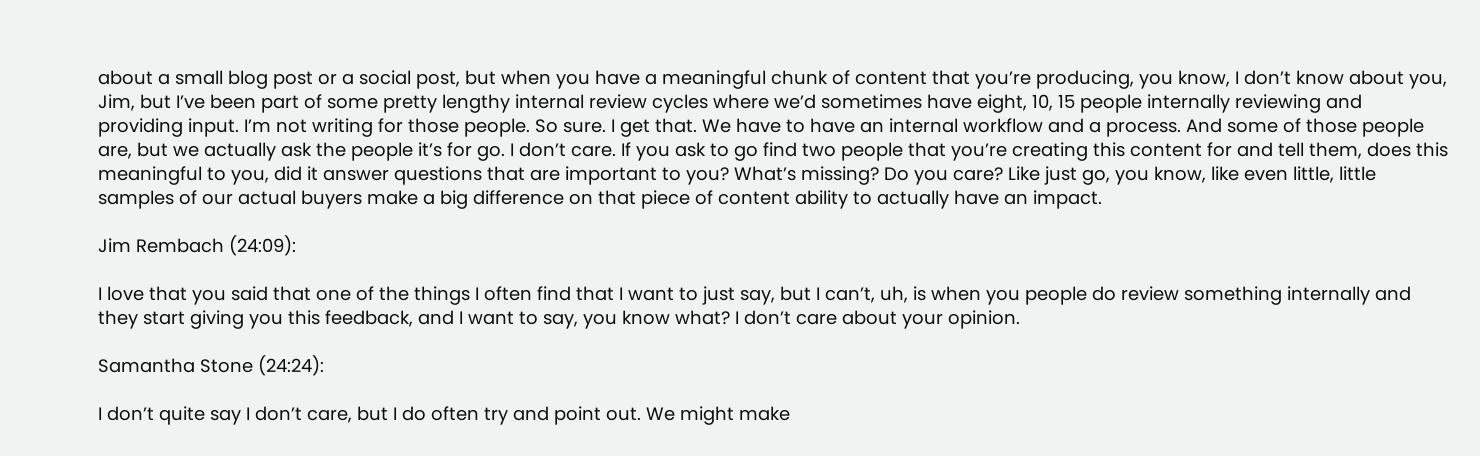about a small blog post or a social post, but when you have a meaningful chunk of content that you’re producing, you know, I don’t know about you, Jim, but I’ve been part of some pretty lengthy internal review cycles where we’d sometimes have eight, 10, 15 people internally reviewing and providing input. I’m not writing for those people. So sure. I get that. We have to have an internal workflow and a process. And some of those people are, but we actually ask the people it’s for go. I don’t care. If you ask to go find two people that you’re creating this content for and tell them, does this meaningful to you, did it answer questions that are important to you? What’s missing? Do you care? Like just go, you know, like even little, little samples of our actual buyers make a big difference on that piece of content ability to actually have an impact.

Jim Rembach (24:09):

I love that you said that one of the things I often find that I want to just say, but I can’t, uh, is when you people do review something internally and they start giving you this feedback, and I want to say, you know what? I don’t care about your opinion.

Samantha Stone (24:24):

I don’t quite say I don’t care, but I do often try and point out. We might make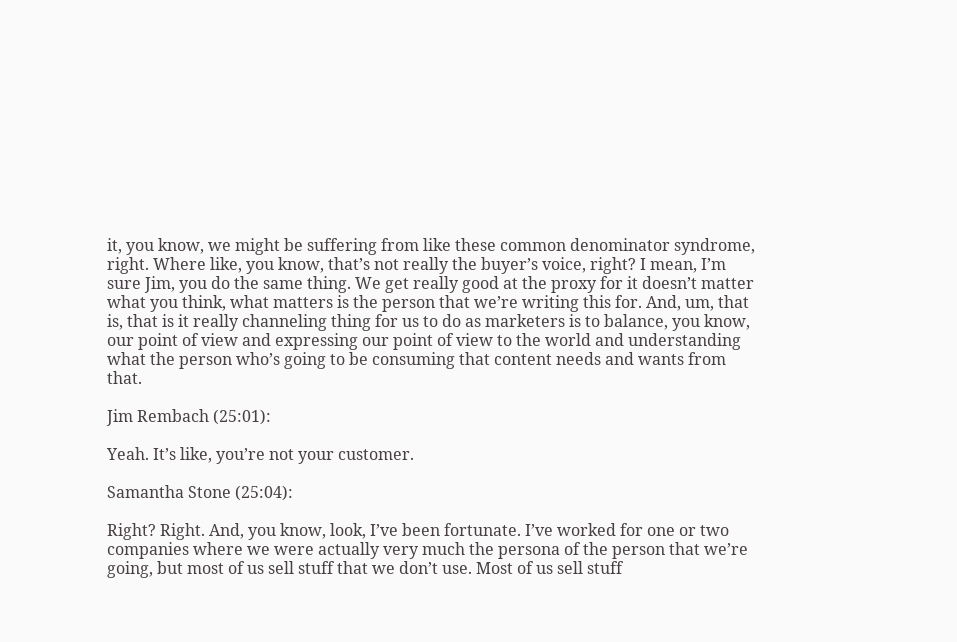it, you know, we might be suffering from like these common denominator syndrome, right. Where like, you know, that’s not really the buyer’s voice, right? I mean, I’m sure Jim, you do the same thing. We get really good at the proxy for it doesn’t matter what you think, what matters is the person that we’re writing this for. And, um, that is, that is it really channeling thing for us to do as marketers is to balance, you know, our point of view and expressing our point of view to the world and understanding what the person who’s going to be consuming that content needs and wants from that.

Jim Rembach (25:01):

Yeah. It’s like, you’re not your customer.

Samantha Stone (25:04):

Right? Right. And, you know, look, I’ve been fortunate. I’ve worked for one or two companies where we were actually very much the persona of the person that we’re going, but most of us sell stuff that we don’t use. Most of us sell stuff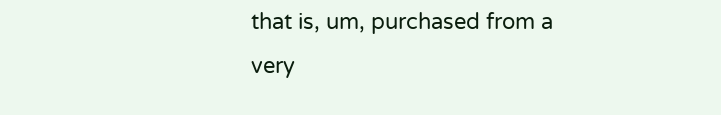that is, um, purchased from a very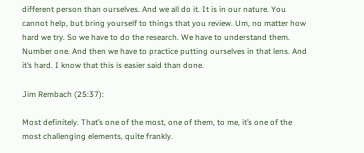different person than ourselves. And we all do it. It is in our nature. You cannot help, but bring yourself to things that you review. Um, no matter how hard we try. So we have to do the research. We have to understand them. Number one. And then we have to practice putting ourselves in that lens. And it’s hard. I know that this is easier said than done.

Jim Rembach (25:37):

Most definitely. That’s one of the most, one of them, to me, it’s one of the most challenging elements, quite frankly.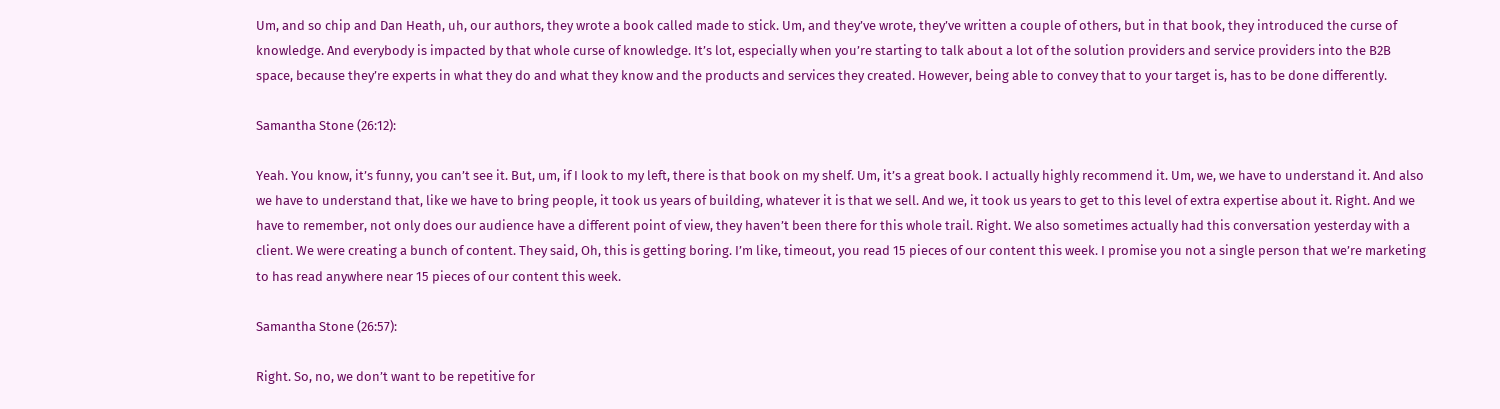Um, and so chip and Dan Heath, uh, our authors, they wrote a book called made to stick. Um, and they’ve wrote, they’ve written a couple of others, but in that book, they introduced the curse of knowledge. And everybody is impacted by that whole curse of knowledge. It’s lot, especially when you’re starting to talk about a lot of the solution providers and service providers into the B2B space, because they’re experts in what they do and what they know and the products and services they created. However, being able to convey that to your target is, has to be done differently.

Samantha Stone (26:12):

Yeah. You know, it’s funny, you can’t see it. But, um, if I look to my left, there is that book on my shelf. Um, it’s a great book. I actually highly recommend it. Um, we, we have to understand it. And also we have to understand that, like we have to bring people, it took us years of building, whatever it is that we sell. And we, it took us years to get to this level of extra expertise about it. Right. And we have to remember, not only does our audience have a different point of view, they haven’t been there for this whole trail. Right. We also sometimes actually had this conversation yesterday with a client. We were creating a bunch of content. They said, Oh, this is getting boring. I’m like, timeout, you read 15 pieces of our content this week. I promise you not a single person that we’re marketing to has read anywhere near 15 pieces of our content this week.

Samantha Stone (26:57):

Right. So, no, we don’t want to be repetitive for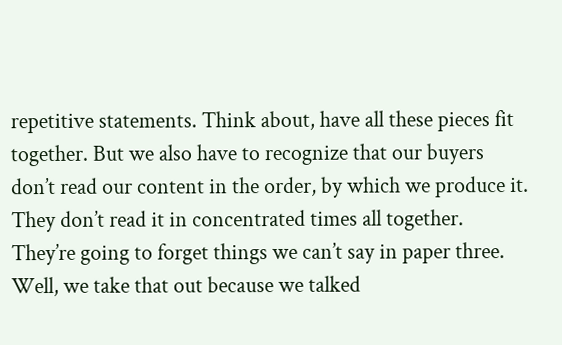repetitive statements. Think about, have all these pieces fit together. But we also have to recognize that our buyers don’t read our content in the order, by which we produce it. They don’t read it in concentrated times all together. They’re going to forget things we can’t say in paper three. Well, we take that out because we talked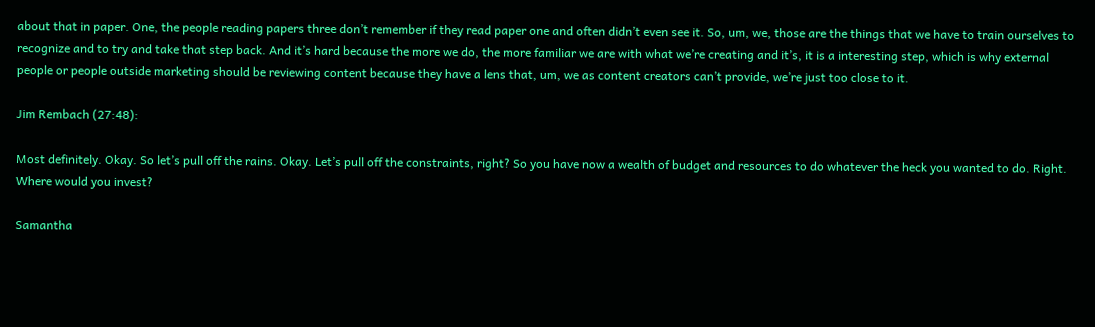about that in paper. One, the people reading papers three don’t remember if they read paper one and often didn’t even see it. So, um, we, those are the things that we have to train ourselves to recognize and to try and take that step back. And it’s hard because the more we do, the more familiar we are with what we’re creating and it’s, it is a interesting step, which is why external people or people outside marketing should be reviewing content because they have a lens that, um, we as content creators can’t provide, we’re just too close to it.

Jim Rembach (27:48):

Most definitely. Okay. So let’s pull off the rains. Okay. Let’s pull off the constraints, right? So you have now a wealth of budget and resources to do whatever the heck you wanted to do. Right. Where would you invest?

Samantha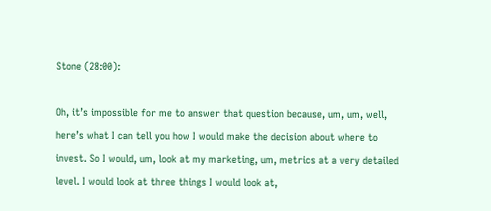Stone (28:00):

Oh, it’s impossible for me to answer that question because, um, um, well, here’s what I can tell you how I would make the decision about where to invest. So I would, um, look at my marketing, um, metrics at a very detailed level. I would look at three things I would look at,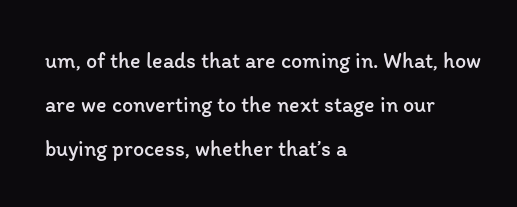um, of the leads that are coming in. What, how are we converting to the next stage in our buying process, whether that’s a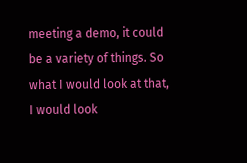meeting a demo, it could be a variety of things. So what I would look at that, I would look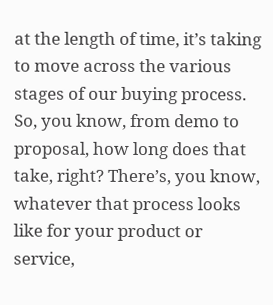at the length of time, it’s taking to move across the various stages of our buying process. So, you know, from demo to proposal, how long does that take, right? There’s, you know, whatever that process looks like for your product or service,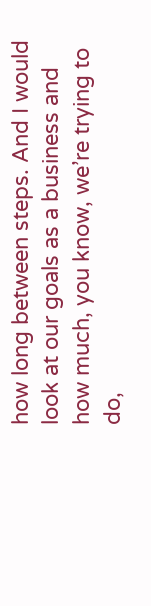how long between steps. And I would look at our goals as a business and how much, you know, we’re trying to do,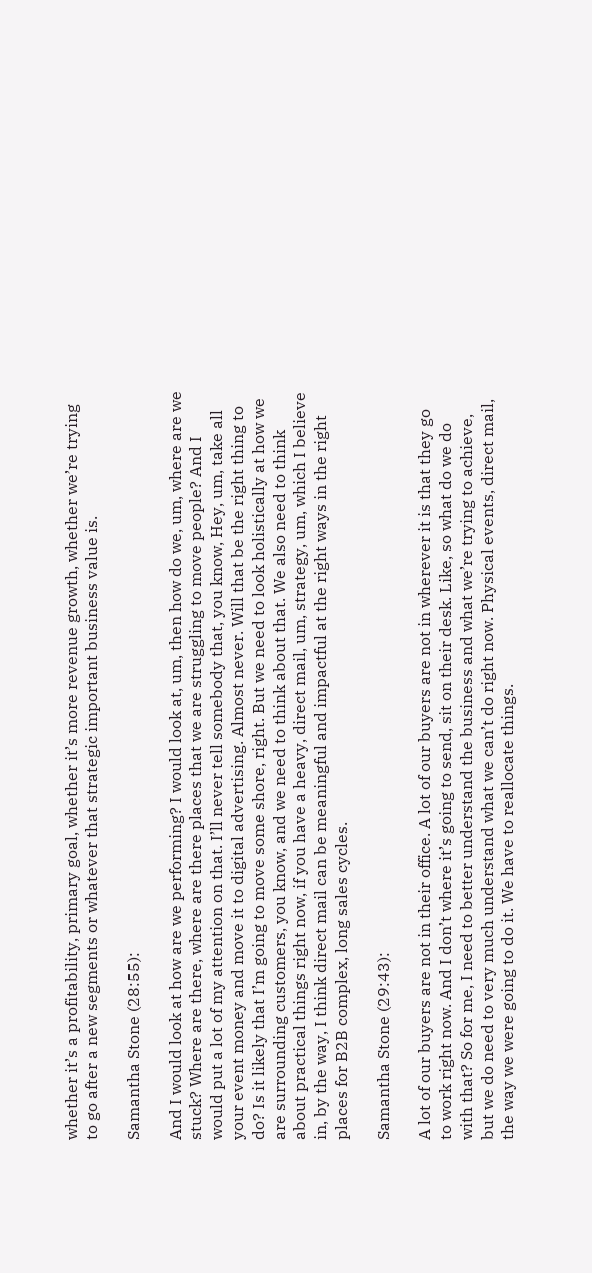whether it’s a profitability, primary goal, whether it’s more revenue growth, whether we’re trying to go after a new segments or whatever that strategic important business value is.

Samantha Stone (28:55):

And I would look at how are we performing? I would look at, um, then how do we, um, where are we stuck? Where are there, where are there places that we are struggling to move people? And I would put a lot of my attention on that. I’ll never tell somebody that, you know, Hey, um, take all your event money and move it to digital advertising. Almost never. Will that be the right thing to do? Is it likely that I’m going to move some shore, right. But we need to look holistically at how we are surrounding customers, you know, and we need to think about that. We also need to think about practical things right now, if you have a heavy, direct mail, um, strategy, um, which I believe in, by the way, I think direct mail can be meaningful and impactful at the right ways in the right places for B2B complex, long sales cycles.

Samantha Stone (29:43):

A lot of our buyers are not in their office. A lot of our buyers are not in wherever it is that they go to work right now. And I don’t where it’s going to send, sit on their desk. Like, so what do we do with that? So for me, I need to better understand the business and what we’re trying to achieve, but we do need to very much understand what we can’t do right now. Physical events, direct mail, the way we were going to do it. We have to reallocate things.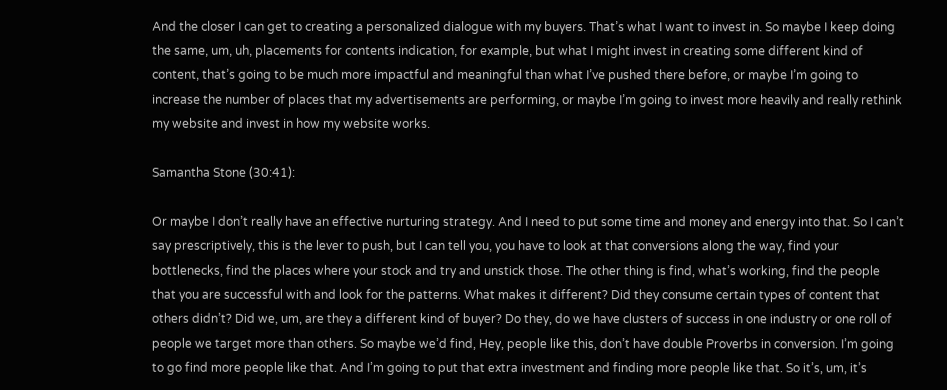And the closer I can get to creating a personalized dialogue with my buyers. That’s what I want to invest in. So maybe I keep doing the same, um, uh, placements for contents indication, for example, but what I might invest in creating some different kind of content, that’s going to be much more impactful and meaningful than what I’ve pushed there before, or maybe I’m going to increase the number of places that my advertisements are performing, or maybe I’m going to invest more heavily and really rethink my website and invest in how my website works.

Samantha Stone (30:41):

Or maybe I don’t really have an effective nurturing strategy. And I need to put some time and money and energy into that. So I can’t say prescriptively, this is the lever to push, but I can tell you, you have to look at that conversions along the way, find your bottlenecks, find the places where your stock and try and unstick those. The other thing is find, what’s working, find the people that you are successful with and look for the patterns. What makes it different? Did they consume certain types of content that others didn’t? Did we, um, are they a different kind of buyer? Do they, do we have clusters of success in one industry or one roll of people we target more than others. So maybe we’d find, Hey, people like this, don’t have double Proverbs in conversion. I’m going to go find more people like that. And I’m going to put that extra investment and finding more people like that. So it’s, um, it’s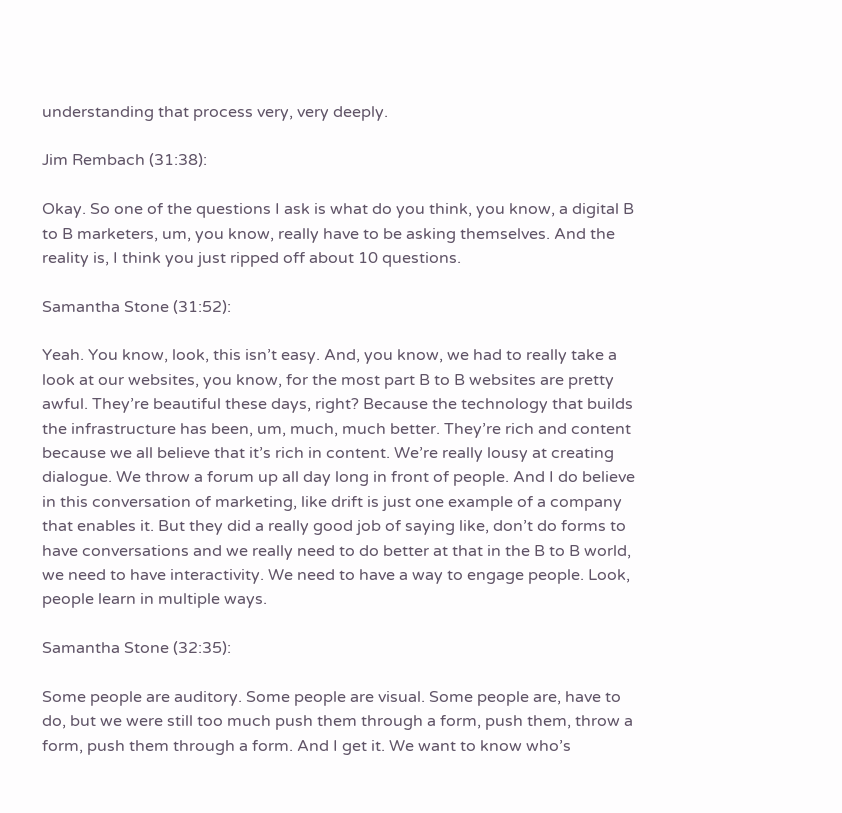understanding that process very, very deeply.

Jim Rembach (31:38):

Okay. So one of the questions I ask is what do you think, you know, a digital B to B marketers, um, you know, really have to be asking themselves. And the reality is, I think you just ripped off about 10 questions.

Samantha Stone (31:52):

Yeah. You know, look, this isn’t easy. And, you know, we had to really take a look at our websites, you know, for the most part B to B websites are pretty awful. They’re beautiful these days, right? Because the technology that builds the infrastructure has been, um, much, much better. They’re rich and content because we all believe that it’s rich in content. We’re really lousy at creating dialogue. We throw a forum up all day long in front of people. And I do believe in this conversation of marketing, like drift is just one example of a company that enables it. But they did a really good job of saying like, don’t do forms to have conversations and we really need to do better at that in the B to B world, we need to have interactivity. We need to have a way to engage people. Look, people learn in multiple ways.

Samantha Stone (32:35):

Some people are auditory. Some people are visual. Some people are, have to do, but we were still too much push them through a form, push them, throw a form, push them through a form. And I get it. We want to know who’s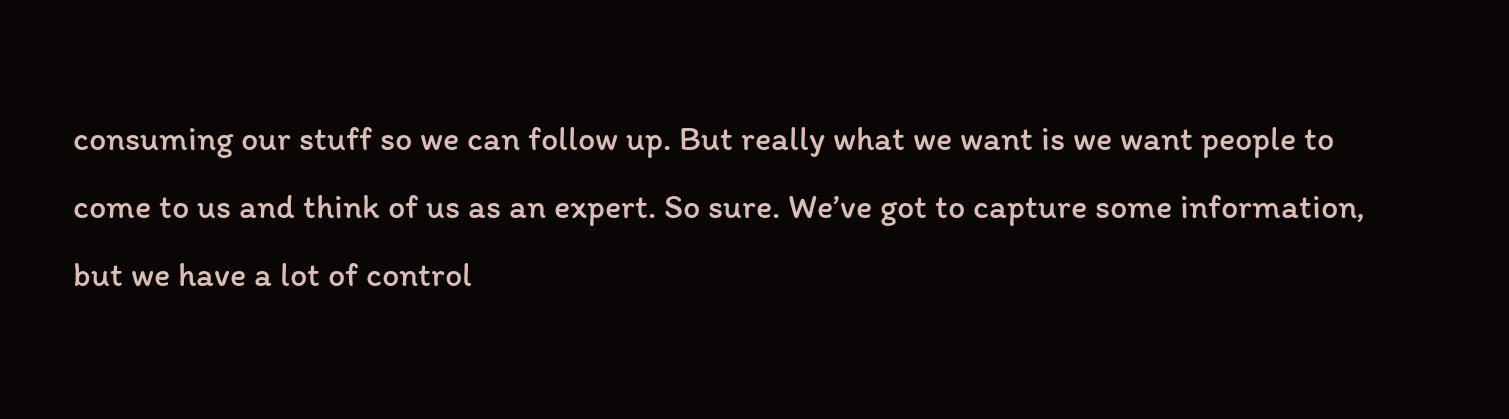consuming our stuff so we can follow up. But really what we want is we want people to come to us and think of us as an expert. So sure. We’ve got to capture some information, but we have a lot of control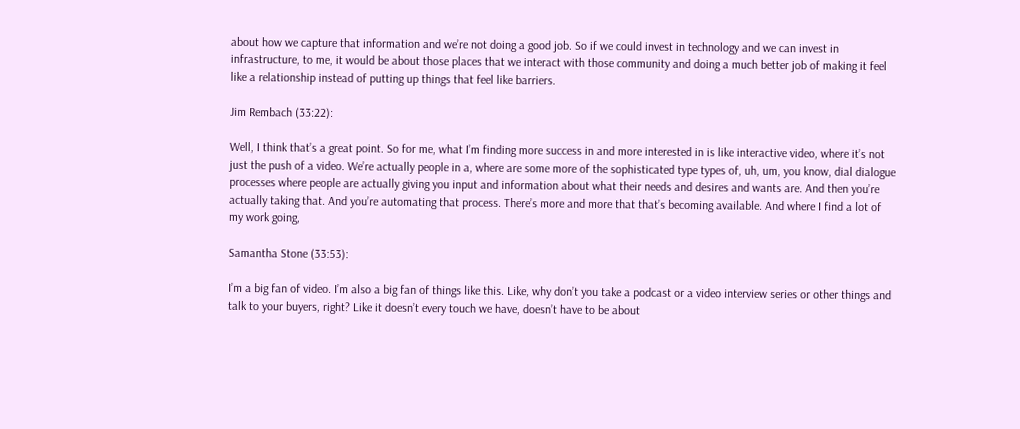about how we capture that information and we’re not doing a good job. So if we could invest in technology and we can invest in infrastructure, to me, it would be about those places that we interact with those community and doing a much better job of making it feel like a relationship instead of putting up things that feel like barriers.

Jim Rembach (33:22):

Well, I think that’s a great point. So for me, what I’m finding more success in and more interested in is like interactive video, where it’s not just the push of a video. We’re actually people in a, where are some more of the sophisticated type types of, uh, um, you know, dial dialogue processes where people are actually giving you input and information about what their needs and desires and wants are. And then you’re actually taking that. And you’re automating that process. There’s more and more that that’s becoming available. And where I find a lot of my work going,

Samantha Stone (33:53):

I’m a big fan of video. I’m also a big fan of things like this. Like, why don’t you take a podcast or a video interview series or other things and talk to your buyers, right? Like it doesn’t every touch we have, doesn’t have to be about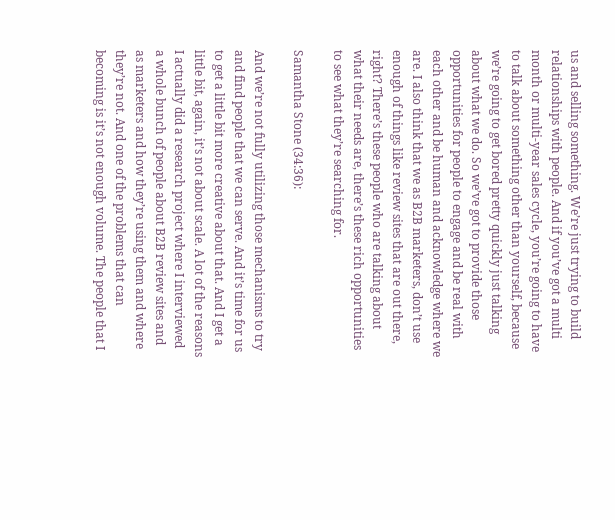us and selling something. We’re just trying to build relationships with people. And if you’ve got a multi month or multi-year sales cycle, you’re going to have to talk about something other than yourself, because we’re going to get bored pretty quickly just talking about what we do. So we’ve got to provide those opportunities for people to engage and be real with each other and be human and acknowledge where we are. I also think that we as B2B marketers, don’t use enough of things like review sites that are out there, right? There’s these people who are talking about what their needs are, there’s these rich opportunities to see what they’re searching for.

Samantha Stone (34:36):

And we’re not fully utilizing those mechanisms to try and find people that we can serve. And it’s time for us to get a little bit more creative about that. And I get a little bit, again, it’s not about scale. A lot of the reasons I actually did a research project where I interviewed a whole bunch of people about B2B review sites and as marketers and how they’re using them and where they’re not. And one of the problems that can becoming is it’s not enough volume. The people that I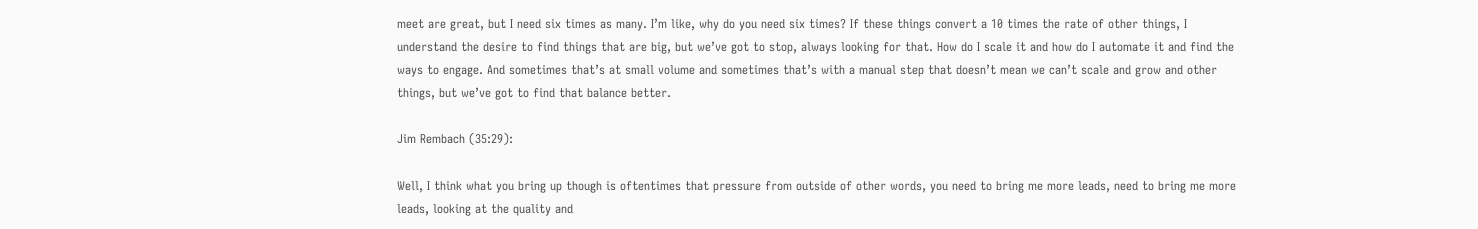meet are great, but I need six times as many. I’m like, why do you need six times? If these things convert a 10 times the rate of other things, I understand the desire to find things that are big, but we’ve got to stop, always looking for that. How do I scale it and how do I automate it and find the ways to engage. And sometimes that’s at small volume and sometimes that’s with a manual step that doesn’t mean we can’t scale and grow and other things, but we’ve got to find that balance better.

Jim Rembach (35:29):

Well, I think what you bring up though is oftentimes that pressure from outside of other words, you need to bring me more leads, need to bring me more leads, looking at the quality and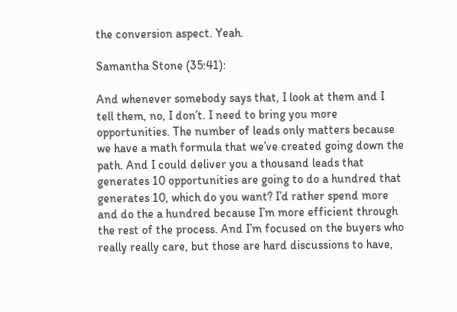the conversion aspect. Yeah.

Samantha Stone (35:41):

And whenever somebody says that, I look at them and I tell them, no, I don’t. I need to bring you more opportunities. The number of leads only matters because we have a math formula that we’ve created going down the path. And I could deliver you a thousand leads that generates 10 opportunities are going to do a hundred that generates 10, which do you want? I’d rather spend more and do the a hundred because I’m more efficient through the rest of the process. And I’m focused on the buyers who really really care, but those are hard discussions to have,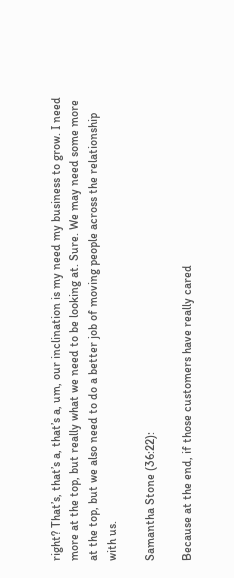right? That’s, that’s a, that’s a, um, our inclination is my need my business to grow. I need more at the top, but really what we need to be looking at. Sure. We may need some more at the top, but we also need to do a better job of moving people across the relationship with us.

Samantha Stone (36:22):

Because at the end, if those customers have really cared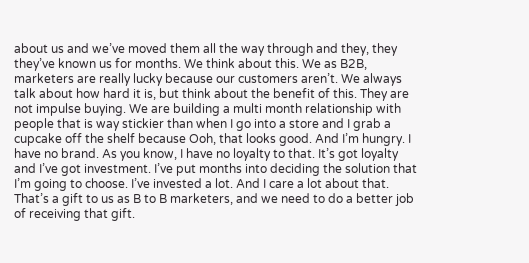about us and we’ve moved them all the way through and they, they they’ve known us for months. We think about this. We as B2B, marketers are really lucky because our customers aren’t. We always talk about how hard it is, but think about the benefit of this. They are not impulse buying. We are building a multi month relationship with people that is way stickier than when I go into a store and I grab a cupcake off the shelf because Ooh, that looks good. And I’m hungry. I have no brand. As you know, I have no loyalty to that. It’s got loyalty and I’ve got investment. I’ve put months into deciding the solution that I’m going to choose. I’ve invested a lot. And I care a lot about that. That’s a gift to us as B to B marketers, and we need to do a better job of receiving that gift.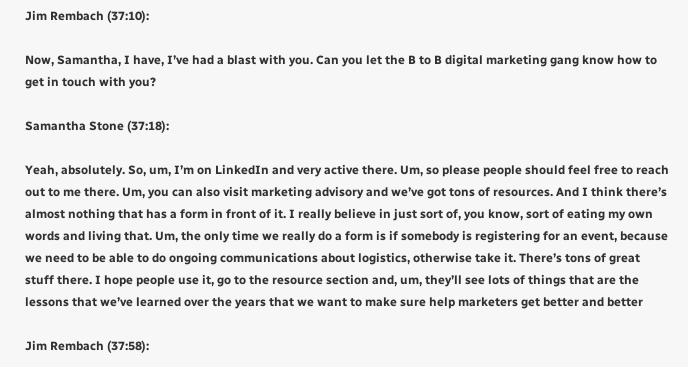Jim Rembach (37:10):

Now, Samantha, I have, I’ve had a blast with you. Can you let the B to B digital marketing gang know how to get in touch with you?

Samantha Stone (37:18):

Yeah, absolutely. So, um, I’m on LinkedIn and very active there. Um, so please people should feel free to reach out to me there. Um, you can also visit marketing advisory and we’ve got tons of resources. And I think there’s almost nothing that has a form in front of it. I really believe in just sort of, you know, sort of eating my own words and living that. Um, the only time we really do a form is if somebody is registering for an event, because we need to be able to do ongoing communications about logistics, otherwise take it. There’s tons of great stuff there. I hope people use it, go to the resource section and, um, they’ll see lots of things that are the lessons that we’ve learned over the years that we want to make sure help marketers get better and better

Jim Rembach (37:58):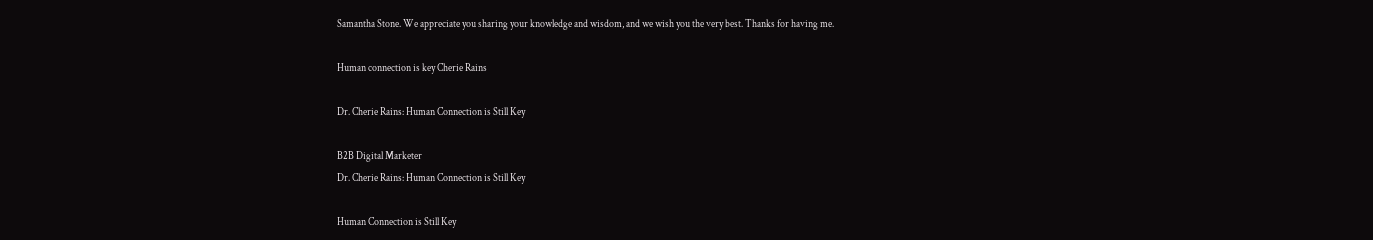Samantha Stone. We appreciate you sharing your knowledge and wisdom, and we wish you the very best. Thanks for having me.

Human connection is key Cherie Rains

Dr. Cherie Rains: Human Connection is Still Key

B2B Digital Marketer
Dr. Cherie Rains: Human Connection is Still Key

Human Connection is Still Key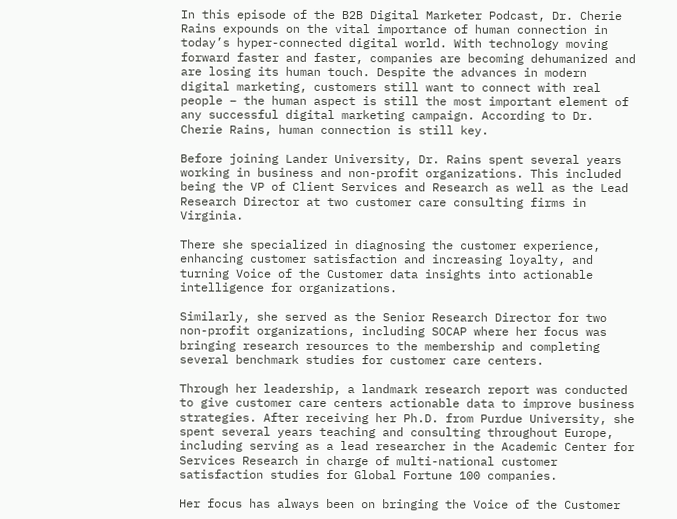In this episode of the B2B Digital Marketer Podcast, Dr. Cherie Rains expounds on the vital importance of human connection in today’s hyper-connected digital world. With technology moving forward faster and faster, companies are becoming dehumanized and are losing its human touch. Despite the advances in modern digital marketing, customers still want to connect with real people – the human aspect is still the most important element of any successful digital marketing campaign. According to Dr. Cherie Rains, human connection is still key.

Before joining Lander University, Dr. Rains spent several years working in business and non-profit organizations. This included being the VP of Client Services and Research as well as the Lead Research Director at two customer care consulting firms in Virginia.

There she specialized in diagnosing the customer experience, enhancing customer satisfaction and increasing loyalty, and turning Voice of the Customer data insights into actionable intelligence for organizations.

Similarly, she served as the Senior Research Director for two non-profit organizations, including SOCAP where her focus was bringing research resources to the membership and completing several benchmark studies for customer care centers.

Through her leadership, a landmark research report was conducted to give customer care centers actionable data to improve business strategies. After receiving her Ph.D. from Purdue University, she spent several years teaching and consulting throughout Europe, including serving as a lead researcher in the Academic Center for Services Research in charge of multi-national customer satisfaction studies for Global Fortune 100 companies.

Her focus has always been on bringing the Voice of the Customer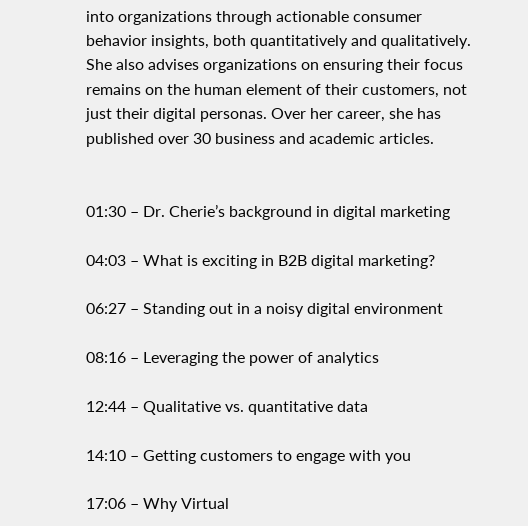into organizations through actionable consumer behavior insights, both quantitatively and qualitatively. She also advises organizations on ensuring their focus remains on the human element of their customers, not just their digital personas. Over her career, she has published over 30 business and academic articles.


01:30 – Dr. Cherie’s background in digital marketing

04:03 – What is exciting in B2B digital marketing?

06:27 – Standing out in a noisy digital environment

08:16 – Leveraging the power of analytics

12:44 – Qualitative vs. quantitative data

14:10 – Getting customers to engage with you

17:06 – Why Virtual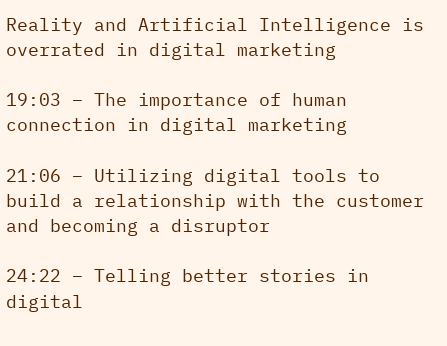Reality and Artificial Intelligence is overrated in digital marketing

19:03 – The importance of human connection in digital marketing

21:06 – Utilizing digital tools to build a relationship with the customer and becoming a disruptor

24:22 – Telling better stories in digital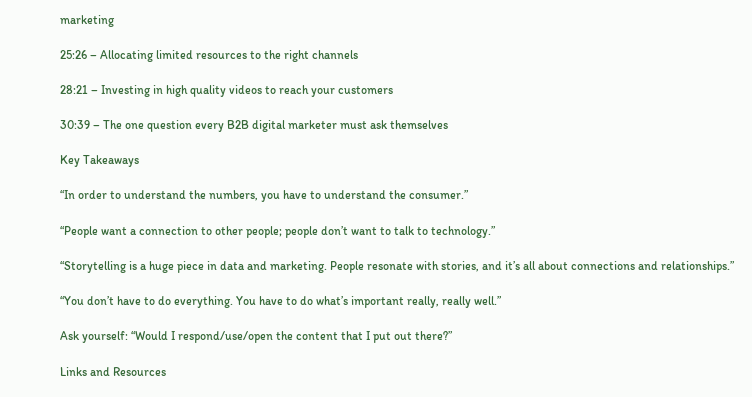marketing

25:26 – Allocating limited resources to the right channels

28:21 – Investing in high quality videos to reach your customers

30:39 – The one question every B2B digital marketer must ask themselves

Key Takeaways

“In order to understand the numbers, you have to understand the consumer.”

“People want a connection to other people; people don’t want to talk to technology.”

“Storytelling is a huge piece in data and marketing. People resonate with stories, and it’s all about connections and relationships.”

“You don’t have to do everything. You have to do what’s important really, really well.”

Ask yourself: “Would I respond/use/open the content that I put out there?”

Links and Resources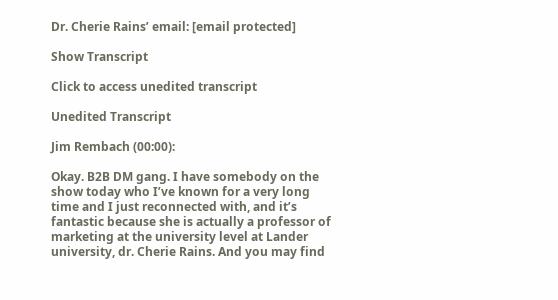Dr. Cherie Rains’ email: [email protected]

Show Transcript

Click to access unedited transcript

Unedited Transcript

Jim Rembach (00:00):

Okay. B2B DM gang. I have somebody on the show today who I’ve known for a very long time and I just reconnected with, and it’s fantastic because she is actually a professor of marketing at the university level at Lander university, dr. Cherie Rains. And you may find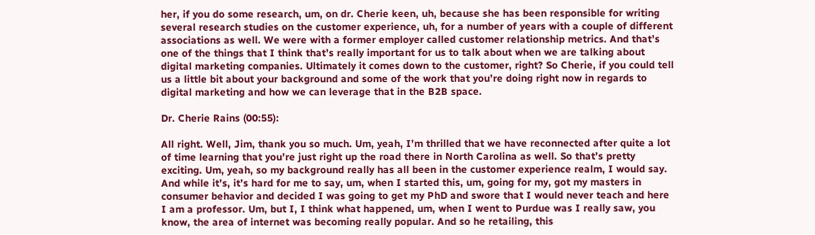her, if you do some research, um, on dr. Cherie keen, uh, because she has been responsible for writing several research studies on the customer experience, uh, for a number of years with a couple of different associations as well. We were with a former employer called customer relationship metrics. And that’s one of the things that I think that’s really important for us to talk about when we are talking about digital marketing companies. Ultimately it comes down to the customer, right? So Cherie, if you could tell us a little bit about your background and some of the work that you’re doing right now in regards to digital marketing and how we can leverage that in the B2B space.

Dr. Cherie Rains (00:55):

All right. Well, Jim, thank you so much. Um, yeah, I’m thrilled that we have reconnected after quite a lot of time learning that you’re just right up the road there in North Carolina as well. So that’s pretty exciting. Um, yeah, so my background really has all been in the customer experience realm, I would say. And while it’s, it’s hard for me to say, um, when I started this, um, going for my, got my masters in consumer behavior and decided I was going to get my PhD and swore that I would never teach and here I am a professor. Um, but I, I think what happened, um, when I went to Purdue was I really saw, you know, the area of internet was becoming really popular. And so he retailing, this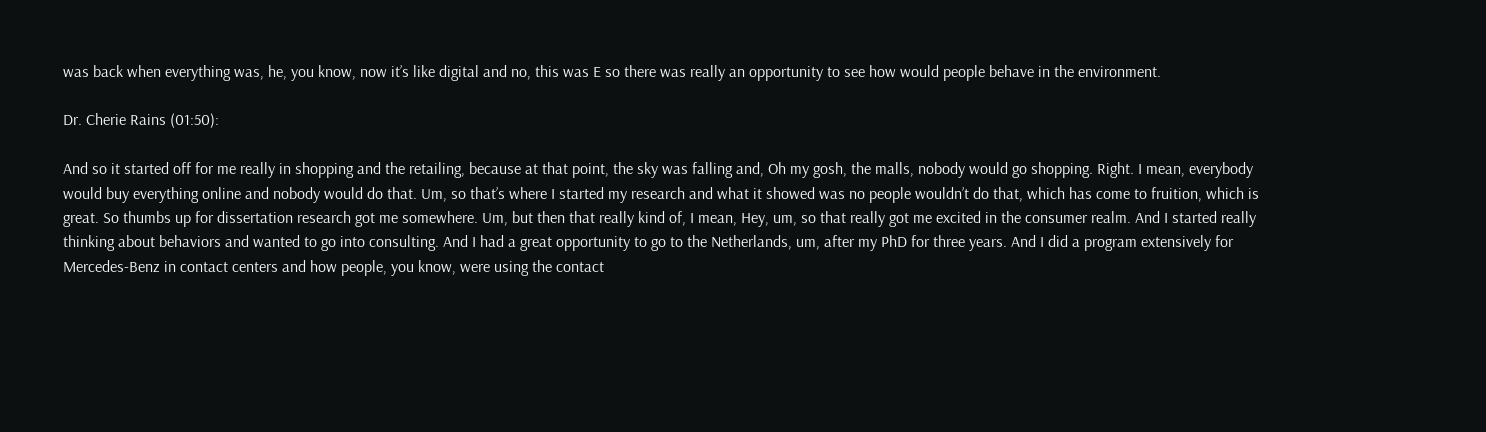was back when everything was, he, you know, now it’s like digital and no, this was E so there was really an opportunity to see how would people behave in the environment.

Dr. Cherie Rains (01:50):

And so it started off for me really in shopping and the retailing, because at that point, the sky was falling and, Oh my gosh, the malls, nobody would go shopping. Right. I mean, everybody would buy everything online and nobody would do that. Um, so that’s where I started my research and what it showed was no people wouldn’t do that, which has come to fruition, which is great. So thumbs up for dissertation research got me somewhere. Um, but then that really kind of, I mean, Hey, um, so that really got me excited in the consumer realm. And I started really thinking about behaviors and wanted to go into consulting. And I had a great opportunity to go to the Netherlands, um, after my PhD for three years. And I did a program extensively for Mercedes-Benz in contact centers and how people, you know, were using the contact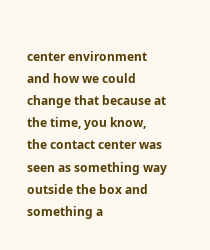center environment and how we could change that because at the time, you know, the contact center was seen as something way outside the box and something a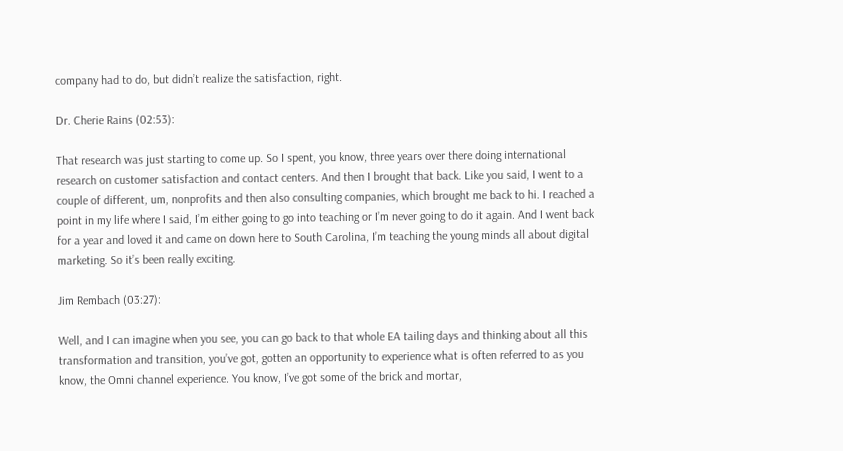company had to do, but didn’t realize the satisfaction, right.

Dr. Cherie Rains (02:53):

That research was just starting to come up. So I spent, you know, three years over there doing international research on customer satisfaction and contact centers. And then I brought that back. Like you said, I went to a couple of different, um, nonprofits and then also consulting companies, which brought me back to hi. I reached a point in my life where I said, I’m either going to go into teaching or I’m never going to do it again. And I went back for a year and loved it and came on down here to South Carolina, I’m teaching the young minds all about digital marketing. So it’s been really exciting.

Jim Rembach (03:27):

Well, and I can imagine when you see, you can go back to that whole EA tailing days and thinking about all this transformation and transition, you’ve got, gotten an opportunity to experience what is often referred to as you know, the Omni channel experience. You know, I’ve got some of the brick and mortar,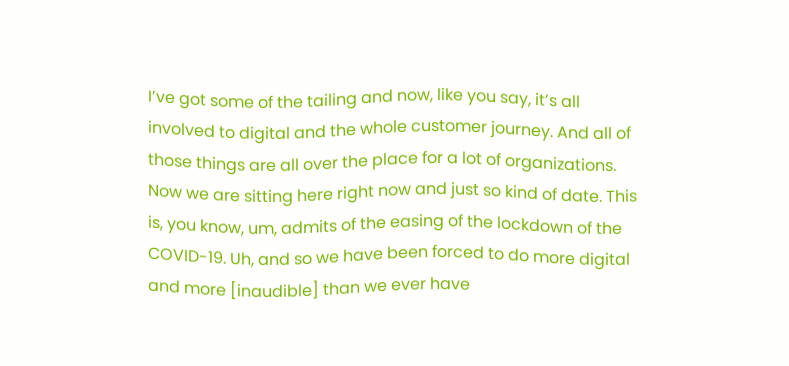I’ve got some of the tailing and now, like you say, it’s all involved to digital and the whole customer journey. And all of those things are all over the place for a lot of organizations. Now we are sitting here right now and just so kind of date. This is, you know, um, admits of the easing of the lockdown of the COVID-19. Uh, and so we have been forced to do more digital and more [inaudible] than we ever have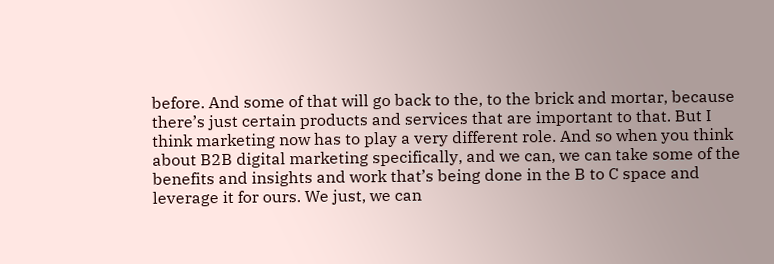before. And some of that will go back to the, to the brick and mortar, because there’s just certain products and services that are important to that. But I think marketing now has to play a very different role. And so when you think about B2B digital marketing specifically, and we can, we can take some of the benefits and insights and work that’s being done in the B to C space and leverage it for ours. We just, we can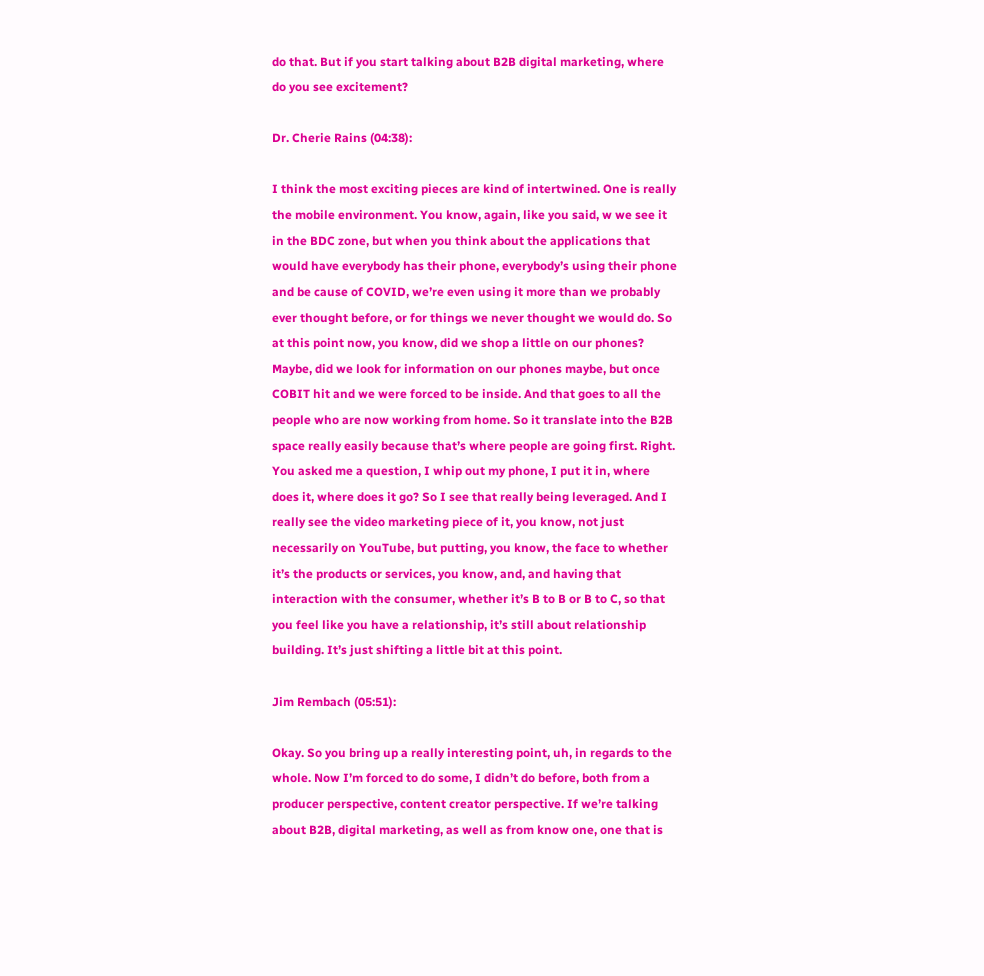do that. But if you start talking about B2B digital marketing, where do you see excitement?

Dr. Cherie Rains (04:38):

I think the most exciting pieces are kind of intertwined. One is really the mobile environment. You know, again, like you said, w we see it in the BDC zone, but when you think about the applications that would have everybody has their phone, everybody’s using their phone and be cause of COVID, we’re even using it more than we probably ever thought before, or for things we never thought we would do. So at this point now, you know, did we shop a little on our phones? Maybe, did we look for information on our phones maybe, but once COBIT hit and we were forced to be inside. And that goes to all the people who are now working from home. So it translate into the B2B space really easily because that’s where people are going first. Right. You asked me a question, I whip out my phone, I put it in, where does it, where does it go? So I see that really being leveraged. And I really see the video marketing piece of it, you know, not just necessarily on YouTube, but putting, you know, the face to whether it’s the products or services, you know, and, and having that interaction with the consumer, whether it’s B to B or B to C, so that you feel like you have a relationship, it’s still about relationship building. It’s just shifting a little bit at this point.

Jim Rembach (05:51):

Okay. So you bring up a really interesting point, uh, in regards to the whole. Now I’m forced to do some, I didn’t do before, both from a producer perspective, content creator perspective. If we’re talking about B2B, digital marketing, as well as from know one, one that is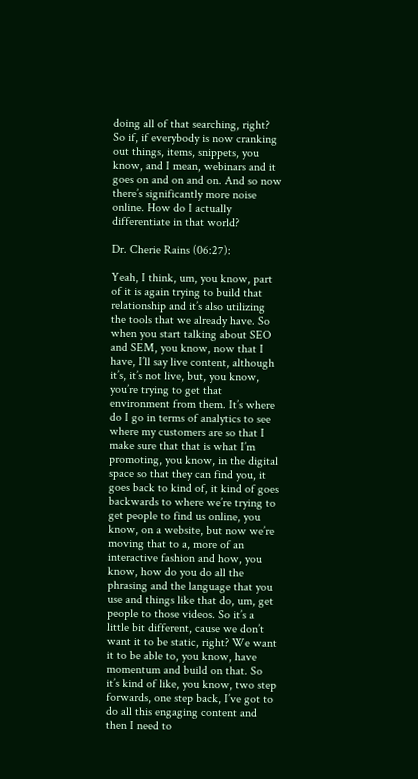doing all of that searching, right? So if, if everybody is now cranking out things, items, snippets, you know, and I mean, webinars and it goes on and on and on. And so now there’s significantly more noise online. How do I actually differentiate in that world?

Dr. Cherie Rains (06:27):

Yeah, I think, um, you know, part of it is again trying to build that relationship and it’s also utilizing the tools that we already have. So when you start talking about SEO and SEM, you know, now that I have, I’ll say live content, although it’s, it’s not live, but, you know, you’re trying to get that environment from them. It’s where do I go in terms of analytics to see where my customers are so that I make sure that that is what I’m promoting, you know, in the digital space so that they can find you, it goes back to kind of, it kind of goes backwards to where we’re trying to get people to find us online, you know, on a website, but now we’re moving that to a, more of an interactive fashion and how, you know, how do you do all the phrasing and the language that you use and things like that do, um, get people to those videos. So it’s a little bit different, cause we don’t want it to be static, right? We want it to be able to, you know, have momentum and build on that. So it’s kind of like, you know, two step forwards, one step back, I’ve got to do all this engaging content and then I need to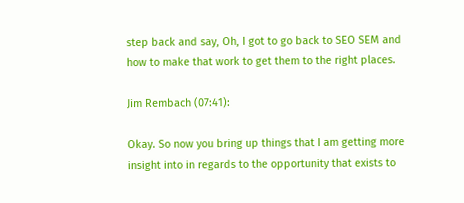step back and say, Oh, I got to go back to SEO SEM and how to make that work to get them to the right places.

Jim Rembach (07:41):

Okay. So now you bring up things that I am getting more insight into in regards to the opportunity that exists to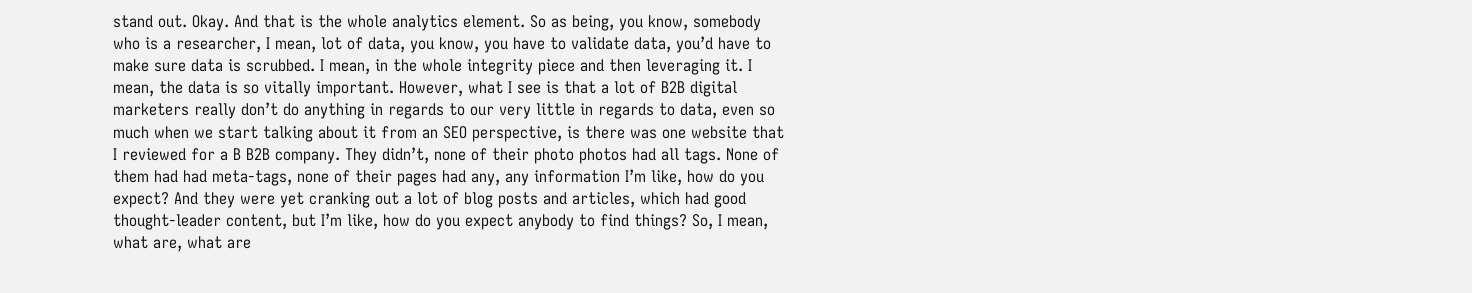stand out. Okay. And that is the whole analytics element. So as being, you know, somebody who is a researcher, I mean, lot of data, you know, you have to validate data, you’d have to make sure data is scrubbed. I mean, in the whole integrity piece and then leveraging it. I mean, the data is so vitally important. However, what I see is that a lot of B2B digital marketers really don’t do anything in regards to our very little in regards to data, even so much when we start talking about it from an SEO perspective, is there was one website that I reviewed for a B B2B company. They didn’t, none of their photo photos had all tags. None of them had had meta-tags, none of their pages had any, any information I’m like, how do you expect? And they were yet cranking out a lot of blog posts and articles, which had good thought-leader content, but I’m like, how do you expect anybody to find things? So, I mean, what are, what are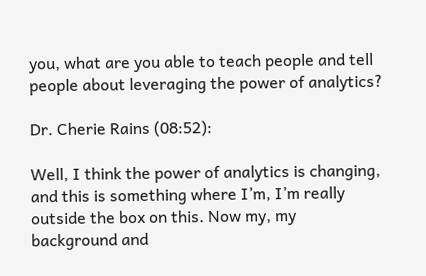you, what are you able to teach people and tell people about leveraging the power of analytics?

Dr. Cherie Rains (08:52):

Well, I think the power of analytics is changing, and this is something where I’m, I’m really outside the box on this. Now my, my background and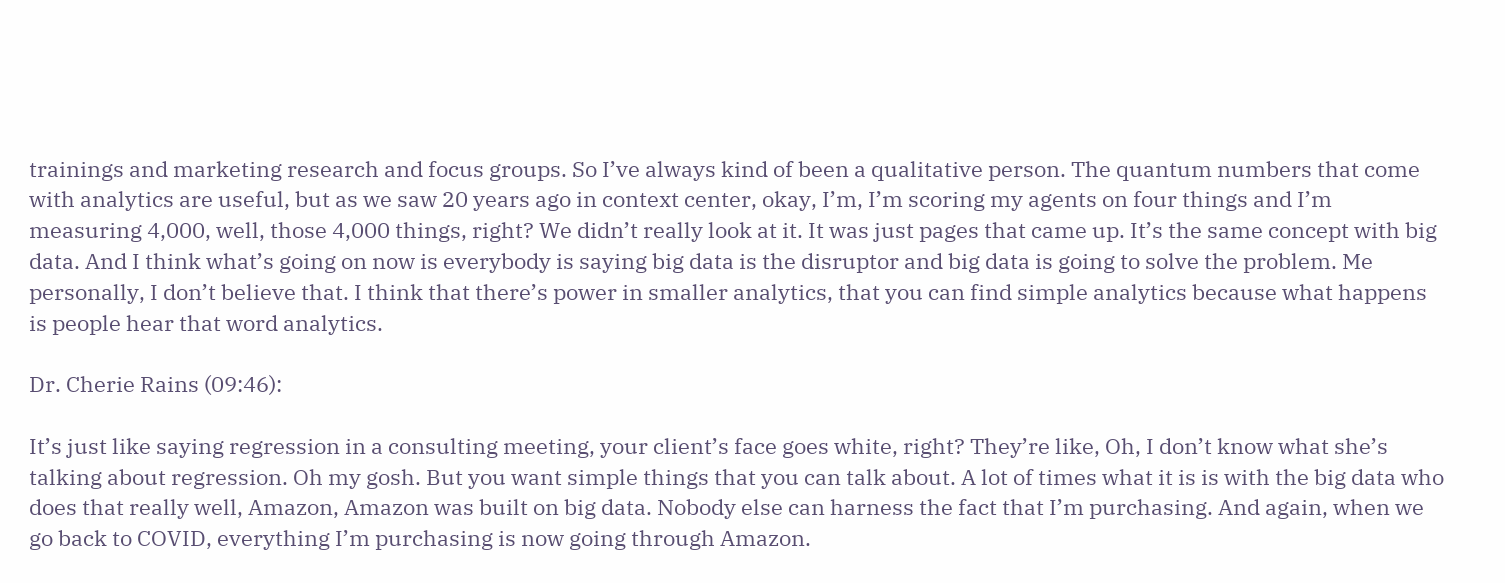trainings and marketing research and focus groups. So I’ve always kind of been a qualitative person. The quantum numbers that come with analytics are useful, but as we saw 20 years ago in context center, okay, I’m, I’m scoring my agents on four things and I’m measuring 4,000, well, those 4,000 things, right? We didn’t really look at it. It was just pages that came up. It’s the same concept with big data. And I think what’s going on now is everybody is saying big data is the disruptor and big data is going to solve the problem. Me personally, I don’t believe that. I think that there’s power in smaller analytics, that you can find simple analytics because what happens is people hear that word analytics.

Dr. Cherie Rains (09:46):

It’s just like saying regression in a consulting meeting, your client’s face goes white, right? They’re like, Oh, I don’t know what she’s talking about regression. Oh my gosh. But you want simple things that you can talk about. A lot of times what it is is with the big data who does that really well, Amazon, Amazon was built on big data. Nobody else can harness the fact that I’m purchasing. And again, when we go back to COVID, everything I’m purchasing is now going through Amazon.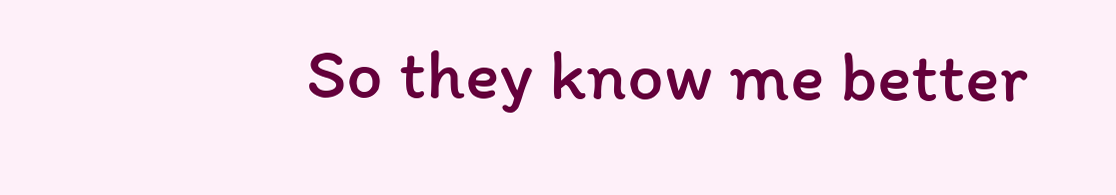So they know me better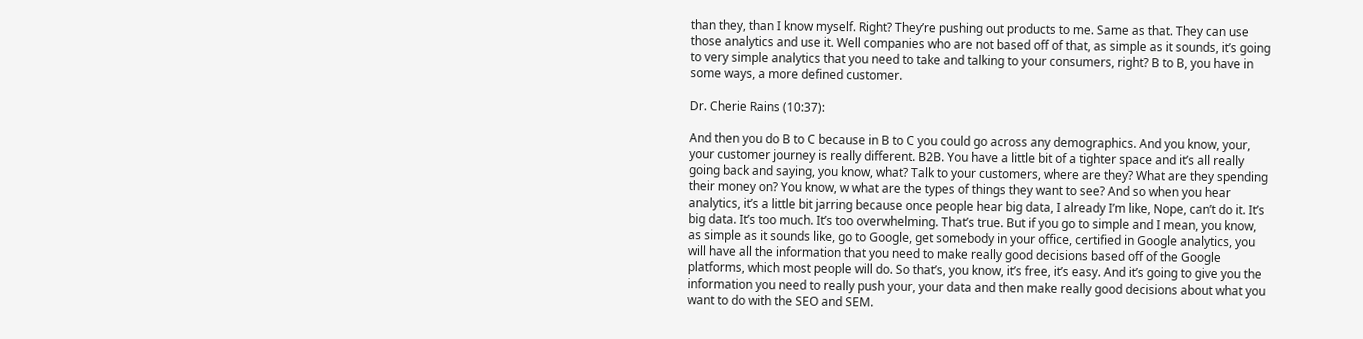than they, than I know myself. Right? They’re pushing out products to me. Same as that. They can use those analytics and use it. Well companies who are not based off of that, as simple as it sounds, it’s going to very simple analytics that you need to take and talking to your consumers, right? B to B, you have in some ways, a more defined customer.

Dr. Cherie Rains (10:37):

And then you do B to C because in B to C you could go across any demographics. And you know, your, your customer journey is really different. B2B. You have a little bit of a tighter space and it’s all really going back and saying, you know, what? Talk to your customers, where are they? What are they spending their money on? You know, w what are the types of things they want to see? And so when you hear analytics, it’s a little bit jarring because once people hear big data, I already I’m like, Nope, can’t do it. It’s big data. It’s too much. It’s too overwhelming. That’s true. But if you go to simple and I mean, you know, as simple as it sounds like, go to Google, get somebody in your office, certified in Google analytics, you will have all the information that you need to make really good decisions based off of the Google platforms, which most people will do. So that’s, you know, it’s free, it’s easy. And it’s going to give you the information you need to really push your, your data and then make really good decisions about what you want to do with the SEO and SEM.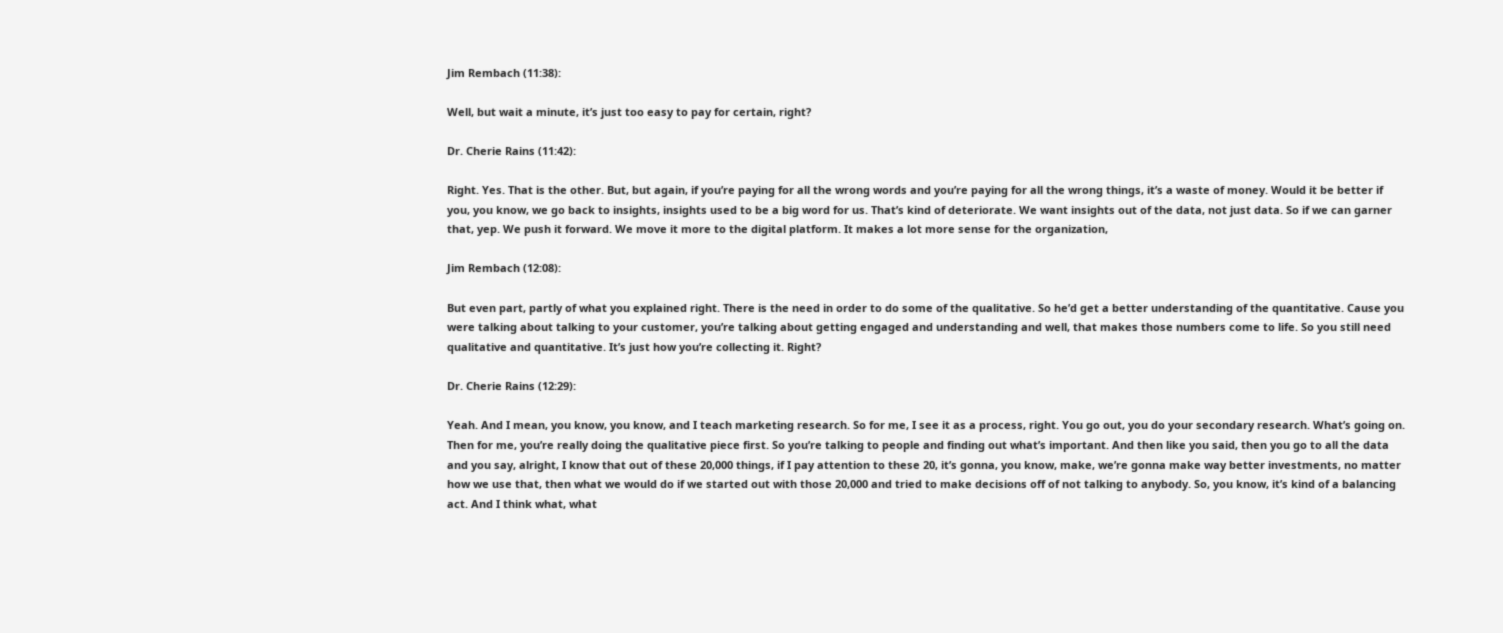Jim Rembach (11:38):

Well, but wait a minute, it’s just too easy to pay for certain, right?

Dr. Cherie Rains (11:42):

Right. Yes. That is the other. But, but again, if you’re paying for all the wrong words and you’re paying for all the wrong things, it’s a waste of money. Would it be better if you, you know, we go back to insights, insights used to be a big word for us. That’s kind of deteriorate. We want insights out of the data, not just data. So if we can garner that, yep. We push it forward. We move it more to the digital platform. It makes a lot more sense for the organization,

Jim Rembach (12:08):

But even part, partly of what you explained right. There is the need in order to do some of the qualitative. So he’d get a better understanding of the quantitative. Cause you were talking about talking to your customer, you’re talking about getting engaged and understanding and well, that makes those numbers come to life. So you still need qualitative and quantitative. It’s just how you’re collecting it. Right?

Dr. Cherie Rains (12:29):

Yeah. And I mean, you know, you know, and I teach marketing research. So for me, I see it as a process, right. You go out, you do your secondary research. What’s going on. Then for me, you’re really doing the qualitative piece first. So you’re talking to people and finding out what’s important. And then like you said, then you go to all the data and you say, alright, I know that out of these 20,000 things, if I pay attention to these 20, it’s gonna, you know, make, we’re gonna make way better investments, no matter how we use that, then what we would do if we started out with those 20,000 and tried to make decisions off of not talking to anybody. So, you know, it’s kind of a balancing act. And I think what, what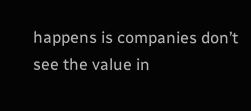happens is companies don’t see the value in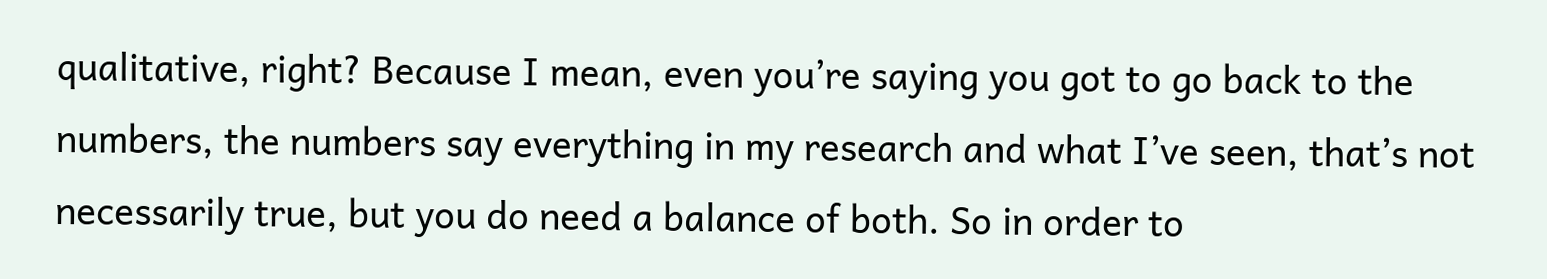qualitative, right? Because I mean, even you’re saying you got to go back to the numbers, the numbers say everything in my research and what I’ve seen, that’s not necessarily true, but you do need a balance of both. So in order to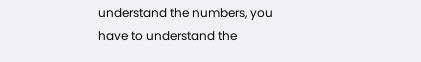understand the numbers, you have to understand the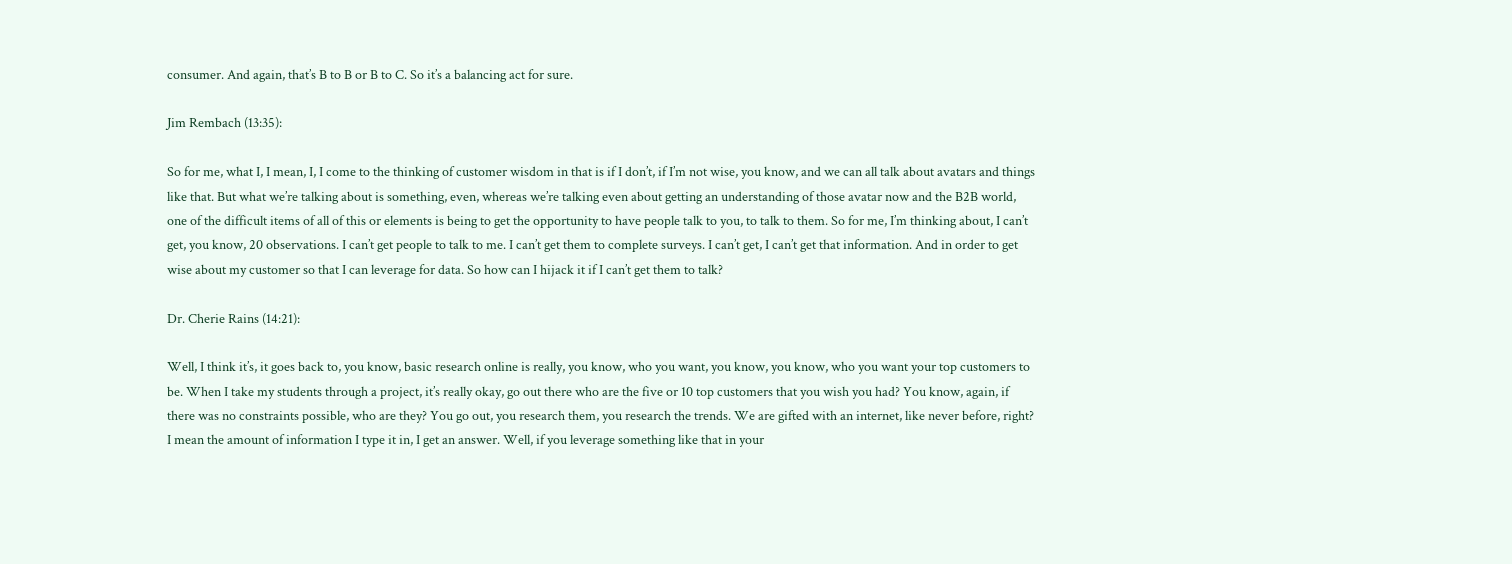consumer. And again, that’s B to B or B to C. So it’s a balancing act for sure.

Jim Rembach (13:35):

So for me, what I, I mean, I, I come to the thinking of customer wisdom in that is if I don’t, if I’m not wise, you know, and we can all talk about avatars and things like that. But what we’re talking about is something, even, whereas we’re talking even about getting an understanding of those avatar now and the B2B world, one of the difficult items of all of this or elements is being to get the opportunity to have people talk to you, to talk to them. So for me, I’m thinking about, I can’t get, you know, 20 observations. I can’t get people to talk to me. I can’t get them to complete surveys. I can’t get, I can’t get that information. And in order to get wise about my customer so that I can leverage for data. So how can I hijack it if I can’t get them to talk?

Dr. Cherie Rains (14:21):

Well, I think it’s, it goes back to, you know, basic research online is really, you know, who you want, you know, you know, who you want your top customers to be. When I take my students through a project, it’s really okay, go out there who are the five or 10 top customers that you wish you had? You know, again, if there was no constraints possible, who are they? You go out, you research them, you research the trends. We are gifted with an internet, like never before, right? I mean the amount of information I type it in, I get an answer. Well, if you leverage something like that in your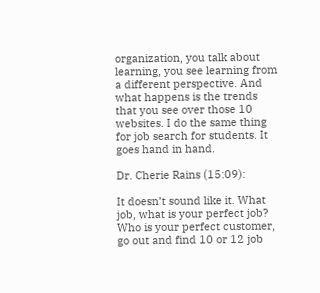organization, you talk about learning, you see learning from a different perspective. And what happens is the trends that you see over those 10 websites. I do the same thing for job search for students. It goes hand in hand.

Dr. Cherie Rains (15:09):

It doesn’t sound like it. What job, what is your perfect job? Who is your perfect customer, go out and find 10 or 12 job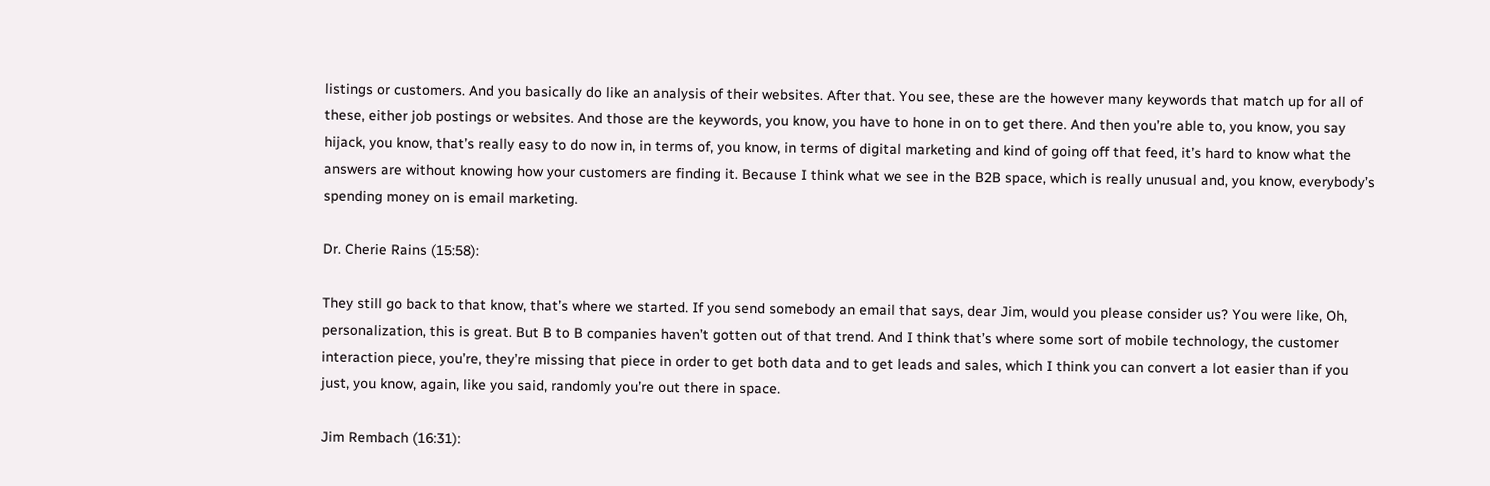listings or customers. And you basically do like an analysis of their websites. After that. You see, these are the however many keywords that match up for all of these, either job postings or websites. And those are the keywords, you know, you have to hone in on to get there. And then you’re able to, you know, you say hijack, you know, that’s really easy to do now in, in terms of, you know, in terms of digital marketing and kind of going off that feed, it’s hard to know what the answers are without knowing how your customers are finding it. Because I think what we see in the B2B space, which is really unusual and, you know, everybody’s spending money on is email marketing.

Dr. Cherie Rains (15:58):

They still go back to that know, that’s where we started. If you send somebody an email that says, dear Jim, would you please consider us? You were like, Oh, personalization, this is great. But B to B companies haven’t gotten out of that trend. And I think that’s where some sort of mobile technology, the customer interaction piece, you’re, they’re missing that piece in order to get both data and to get leads and sales, which I think you can convert a lot easier than if you just, you know, again, like you said, randomly you’re out there in space.

Jim Rembach (16:31):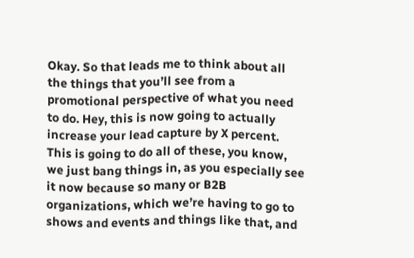Okay. So that leads me to think about all the things that you’ll see from a promotional perspective of what you need to do. Hey, this is now going to actually increase your lead capture by X percent. This is going to do all of these, you know, we just bang things in, as you especially see it now because so many or B2B organizations, which we’re having to go to shows and events and things like that, and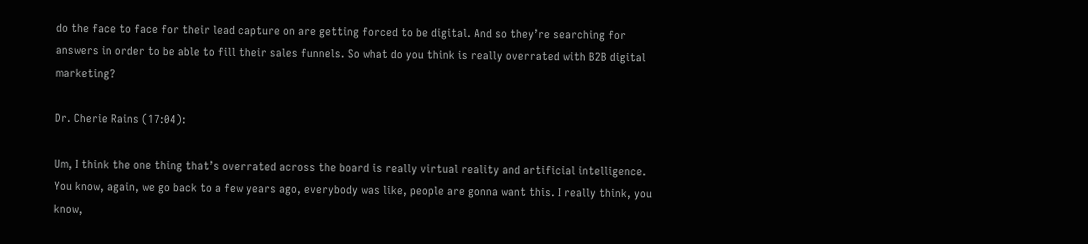do the face to face for their lead capture on are getting forced to be digital. And so they’re searching for answers in order to be able to fill their sales funnels. So what do you think is really overrated with B2B digital marketing?

Dr. Cherie Rains (17:04):

Um, I think the one thing that’s overrated across the board is really virtual reality and artificial intelligence. You know, again, we go back to a few years ago, everybody was like, people are gonna want this. I really think, you know,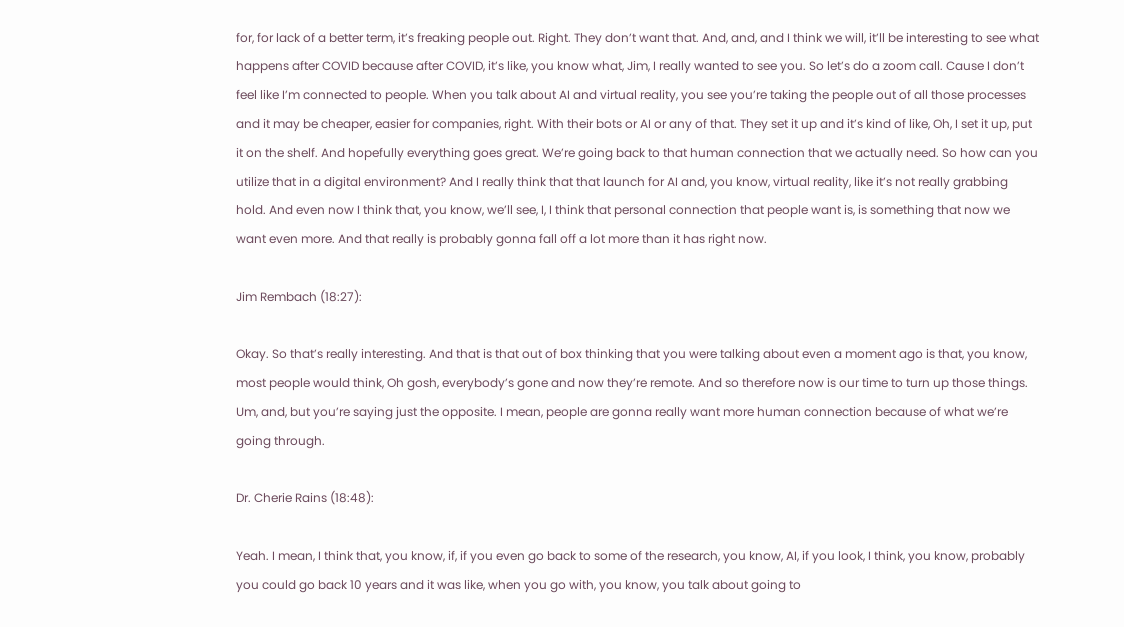for, for lack of a better term, it’s freaking people out. Right. They don’t want that. And, and, and I think we will, it’ll be interesting to see what happens after COVID because after COVID, it’s like, you know what, Jim, I really wanted to see you. So let’s do a zoom call. Cause I don’t feel like I’m connected to people. When you talk about AI and virtual reality, you see you’re taking the people out of all those processes and it may be cheaper, easier for companies, right. With their bots or AI or any of that. They set it up and it’s kind of like, Oh, I set it up, put it on the shelf. And hopefully everything goes great. We’re going back to that human connection that we actually need. So how can you utilize that in a digital environment? And I really think that that launch for AI and, you know, virtual reality, like it’s not really grabbing hold. And even now I think that, you know, we’ll see, I, I think that personal connection that people want is, is something that now we want even more. And that really is probably gonna fall off a lot more than it has right now.

Jim Rembach (18:27):

Okay. So that’s really interesting. And that is that out of box thinking that you were talking about even a moment ago is that, you know, most people would think, Oh gosh, everybody’s gone and now they’re remote. And so therefore now is our time to turn up those things. Um, and, but you’re saying just the opposite. I mean, people are gonna really want more human connection because of what we’re going through.

Dr. Cherie Rains (18:48):

Yeah. I mean, I think that, you know, if, if you even go back to some of the research, you know, AI, if you look, I think, you know, probably you could go back 10 years and it was like, when you go with, you know, you talk about going to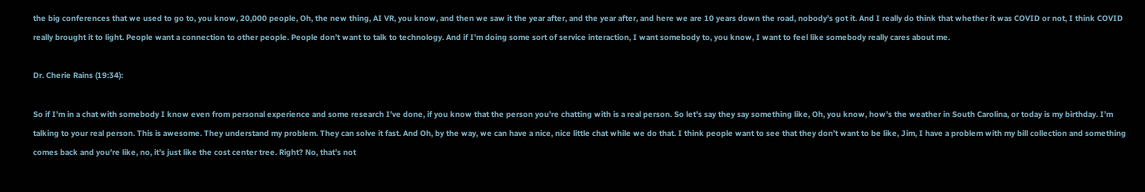the big conferences that we used to go to, you know, 20,000 people, Oh, the new thing, AI VR, you know, and then we saw it the year after, and the year after, and here we are 10 years down the road, nobody’s got it. And I really do think that whether it was COVID or not, I think COVID really brought it to light. People want a connection to other people. People don’t want to talk to technology. And if I’m doing some sort of service interaction, I want somebody to, you know, I want to feel like somebody really cares about me.

Dr. Cherie Rains (19:34):

So if I’m in a chat with somebody I know even from personal experience and some research I’ve done, if you know that the person you’re chatting with is a real person. So let’s say they say something like, Oh, you know, how’s the weather in South Carolina, or today is my birthday. I’m talking to your real person. This is awesome. They understand my problem. They can solve it fast. And Oh, by the way, we can have a nice, nice little chat while we do that. I think people want to see that they don’t want to be like, Jim, I have a problem with my bill collection and something comes back and you’re like, no, it’s just like the cost center tree. Right? No, that’s not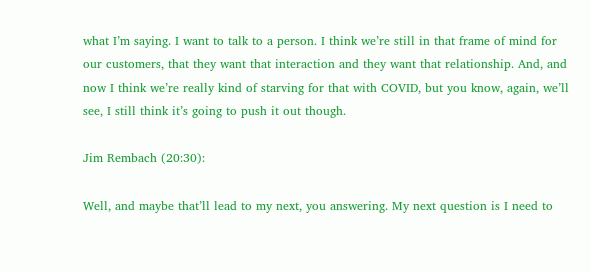what I’m saying. I want to talk to a person. I think we’re still in that frame of mind for our customers, that they want that interaction and they want that relationship. And, and now I think we’re really kind of starving for that with COVID, but you know, again, we’ll see, I still think it’s going to push it out though.

Jim Rembach (20:30):

Well, and maybe that’ll lead to my next, you answering. My next question is I need to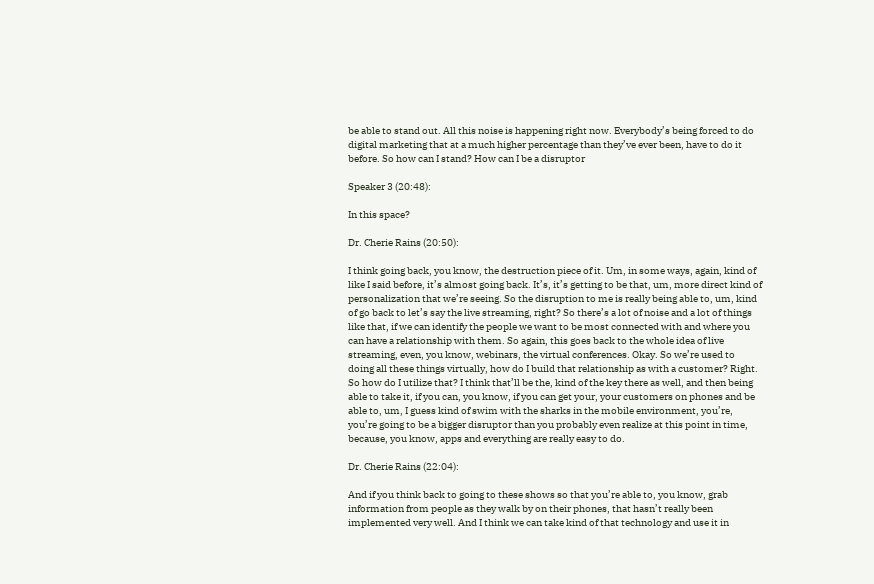be able to stand out. All this noise is happening right now. Everybody’s being forced to do digital marketing that at a much higher percentage than they’ve ever been, have to do it before. So how can I stand? How can I be a disruptor

Speaker 3 (20:48):

In this space?

Dr. Cherie Rains (20:50):

I think going back, you know, the destruction piece of it. Um, in some ways, again, kind of like I said before, it’s almost going back. It’s, it’s getting to be that, um, more direct kind of personalization that we’re seeing. So the disruption to me is really being able to, um, kind of go back to let’s say the live streaming, right? So there’s a lot of noise and a lot of things like that, if we can identify the people we want to be most connected with and where you can have a relationship with them. So again, this goes back to the whole idea of live streaming, even, you know, webinars, the virtual conferences. Okay. So we’re used to doing all these things virtually, how do I build that relationship as with a customer? Right. So how do I utilize that? I think that’ll be the, kind of the key there as well, and then being able to take it, if you can, you know, if you can get your, your customers on phones and be able to, um, I guess kind of swim with the sharks in the mobile environment, you’re, you’re going to be a bigger disruptor than you probably even realize at this point in time, because, you know, apps and everything are really easy to do.

Dr. Cherie Rains (22:04):

And if you think back to going to these shows so that you’re able to, you know, grab information from people as they walk by on their phones, that hasn’t really been implemented very well. And I think we can take kind of that technology and use it in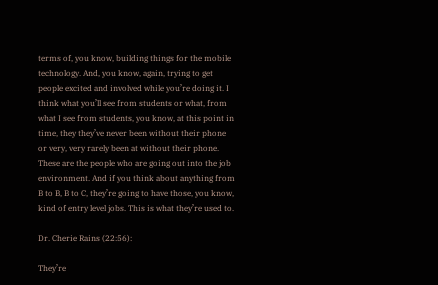terms of, you know, building things for the mobile technology. And, you know, again, trying to get people excited and involved while you’re doing it. I think what you’ll see from students or what, from what I see from students, you know, at this point in time, they they’ve never been without their phone or very, very rarely been at without their phone. These are the people who are going out into the job environment. And if you think about anything from B to B, B to C, they’re going to have those, you know, kind of entry level jobs. This is what they’re used to.

Dr. Cherie Rains (22:56):

They’re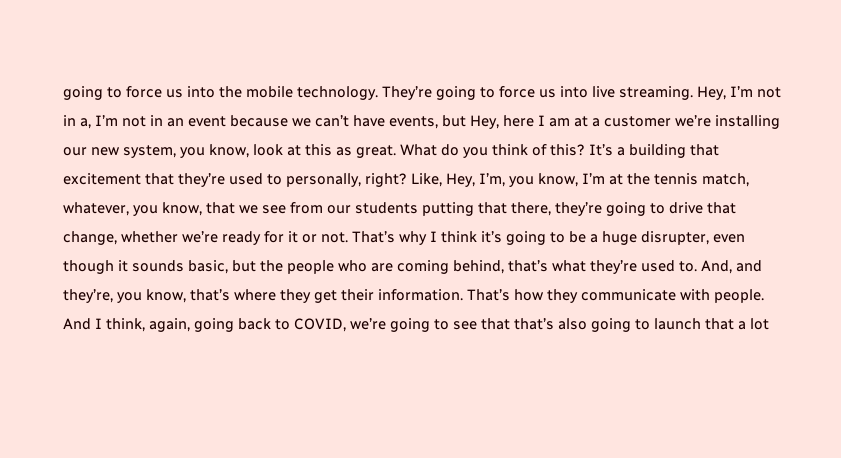going to force us into the mobile technology. They’re going to force us into live streaming. Hey, I’m not in a, I’m not in an event because we can’t have events, but Hey, here I am at a customer we’re installing our new system, you know, look at this as great. What do you think of this? It’s a building that excitement that they’re used to personally, right? Like, Hey, I’m, you know, I’m at the tennis match, whatever, you know, that we see from our students putting that there, they’re going to drive that change, whether we’re ready for it or not. That’s why I think it’s going to be a huge disrupter, even though it sounds basic, but the people who are coming behind, that’s what they’re used to. And, and they’re, you know, that’s where they get their information. That’s how they communicate with people. And I think, again, going back to COVID, we’re going to see that that’s also going to launch that a lot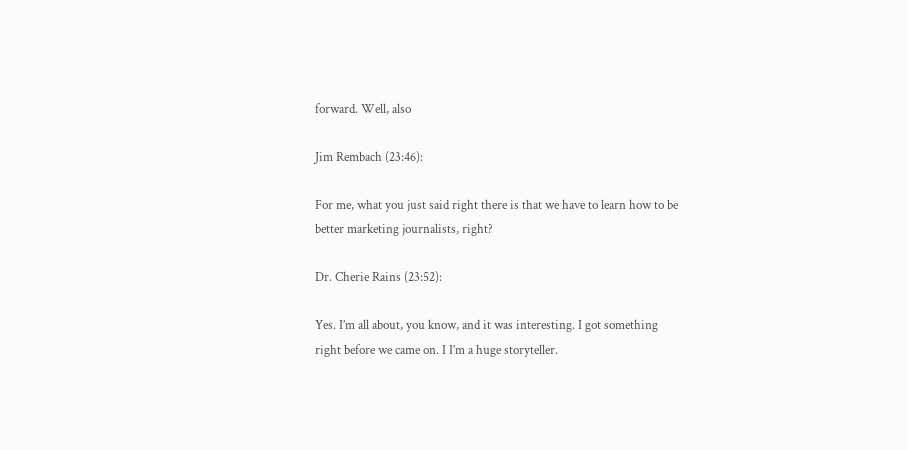forward. Well, also

Jim Rembach (23:46):

For me, what you just said right there is that we have to learn how to be better marketing journalists, right?

Dr. Cherie Rains (23:52):

Yes. I’m all about, you know, and it was interesting. I got something right before we came on. I I’m a huge storyteller.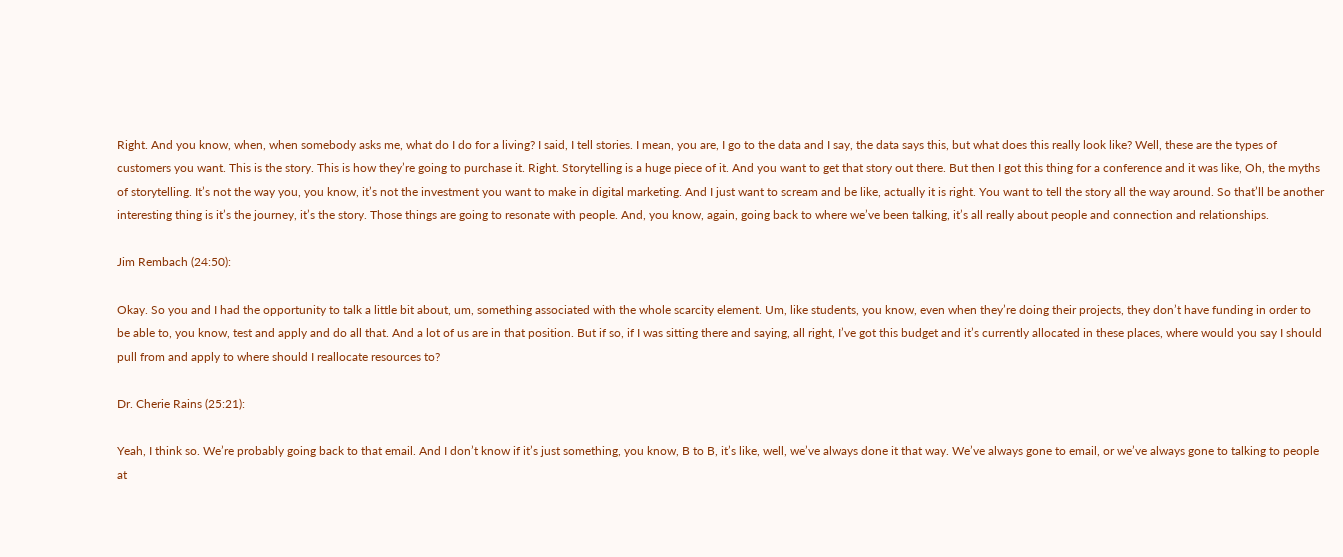Right. And you know, when, when somebody asks me, what do I do for a living? I said, I tell stories. I mean, you are, I go to the data and I say, the data says this, but what does this really look like? Well, these are the types of customers you want. This is the story. This is how they’re going to purchase it. Right. Storytelling is a huge piece of it. And you want to get that story out there. But then I got this thing for a conference and it was like, Oh, the myths of storytelling. It’s not the way you, you know, it’s not the investment you want to make in digital marketing. And I just want to scream and be like, actually it is right. You want to tell the story all the way around. So that’ll be another interesting thing is it’s the journey, it’s the story. Those things are going to resonate with people. And, you know, again, going back to where we’ve been talking, it’s all really about people and connection and relationships.

Jim Rembach (24:50):

Okay. So you and I had the opportunity to talk a little bit about, um, something associated with the whole scarcity element. Um, like students, you know, even when they’re doing their projects, they don’t have funding in order to be able to, you know, test and apply and do all that. And a lot of us are in that position. But if so, if I was sitting there and saying, all right, I’ve got this budget and it’s currently allocated in these places, where would you say I should pull from and apply to where should I reallocate resources to?

Dr. Cherie Rains (25:21):

Yeah, I think so. We’re probably going back to that email. And I don’t know if it’s just something, you know, B to B, it’s like, well, we’ve always done it that way. We’ve always gone to email, or we’ve always gone to talking to people at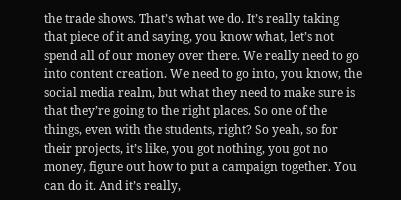the trade shows. That’s what we do. It’s really taking that piece of it and saying, you know what, let’s not spend all of our money over there. We really need to go into content creation. We need to go into, you know, the social media realm, but what they need to make sure is that they’re going to the right places. So one of the things, even with the students, right? So yeah, so for their projects, it’s like, you got nothing, you got no money, figure out how to put a campaign together. You can do it. And it’s really,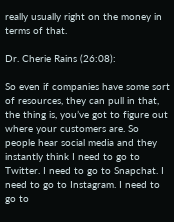really usually right on the money in terms of that.

Dr. Cherie Rains (26:08):

So even if companies have some sort of resources, they can pull in that, the thing is, you’ve got to figure out where your customers are. So people hear social media and they instantly think I need to go to Twitter. I need to go to Snapchat. I need to go to Instagram. I need to go to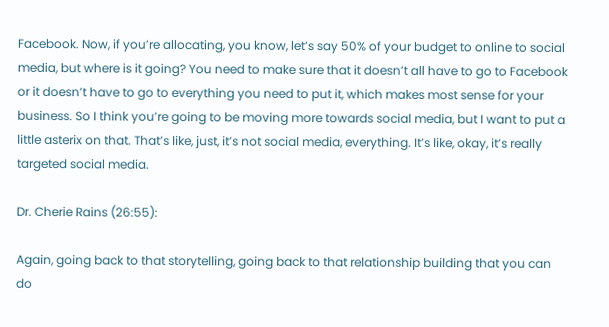Facebook. Now, if you’re allocating, you know, let’s say 50% of your budget to online to social media, but where is it going? You need to make sure that it doesn’t all have to go to Facebook or it doesn’t have to go to everything you need to put it, which makes most sense for your business. So I think you’re going to be moving more towards social media, but I want to put a little asterix on that. That’s like, just, it’s not social media, everything. It’s like, okay, it’s really targeted social media.

Dr. Cherie Rains (26:55):

Again, going back to that storytelling, going back to that relationship building that you can do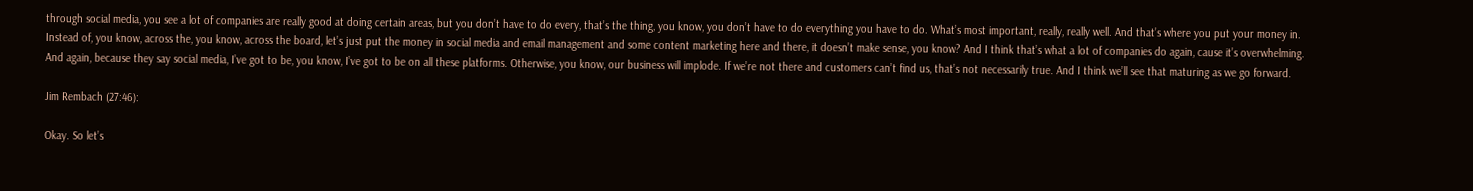through social media, you see a lot of companies are really good at doing certain areas, but you don’t have to do every, that’s the thing, you know, you don’t have to do everything you have to do. What’s most important, really, really well. And that’s where you put your money in. Instead of, you know, across the, you know, across the board, let’s just put the money in social media and email management and some content marketing here and there, it doesn’t make sense, you know? And I think that’s what a lot of companies do again, cause it’s overwhelming. And again, because they say social media, I’ve got to be, you know, I’ve got to be on all these platforms. Otherwise, you know, our business will implode. If we’re not there and customers can’t find us, that’s not necessarily true. And I think we’ll see that maturing as we go forward.

Jim Rembach (27:46):

Okay. So let’s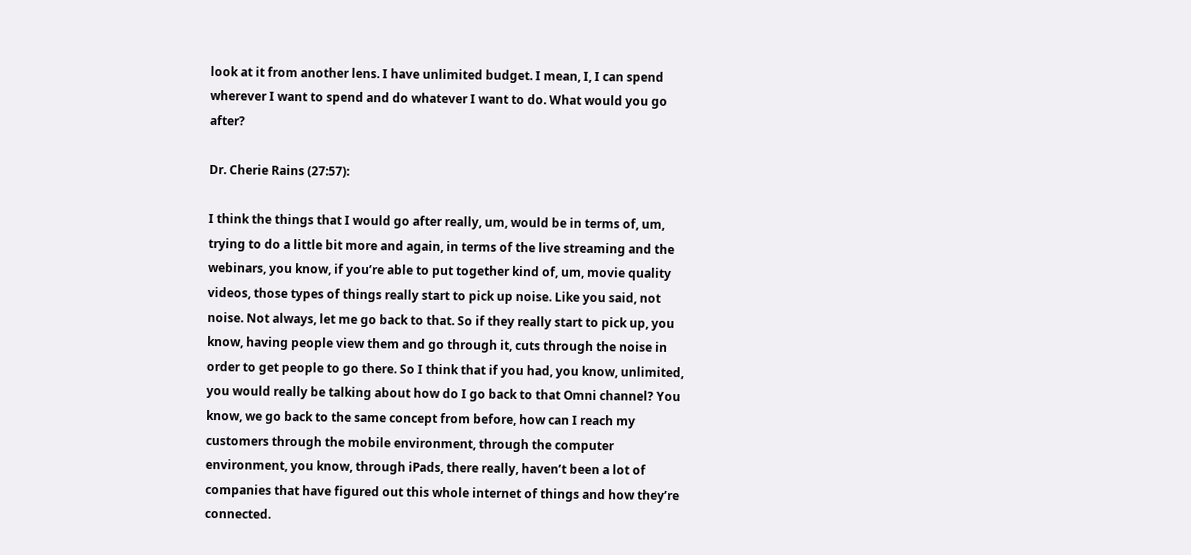look at it from another lens. I have unlimited budget. I mean, I, I can spend wherever I want to spend and do whatever I want to do. What would you go after?

Dr. Cherie Rains (27:57):

I think the things that I would go after really, um, would be in terms of, um, trying to do a little bit more and again, in terms of the live streaming and the webinars, you know, if you’re able to put together kind of, um, movie quality videos, those types of things really start to pick up noise. Like you said, not noise. Not always, let me go back to that. So if they really start to pick up, you know, having people view them and go through it, cuts through the noise in order to get people to go there. So I think that if you had, you know, unlimited, you would really be talking about how do I go back to that Omni channel? You know, we go back to the same concept from before, how can I reach my customers through the mobile environment, through the computer environment, you know, through iPads, there really, haven’t been a lot of companies that have figured out this whole internet of things and how they’re connected.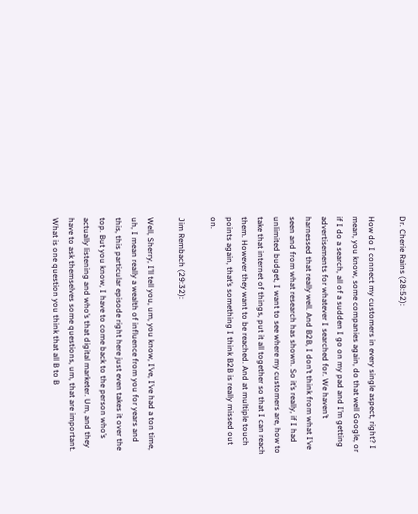Dr. Cherie Rains (28:52):

How do I connect my customers in every single aspect, right? I mean, you know, some companies again, do that well Google, or if I do a search, all of a sudden I go on my pad and I’m getting advertisements for whatever I searched for. We haven’t harnessed that really well. And B2B, I don’t think from what I’ve seen and from what research has shown. So it’s really, if I had unlimited budget, I want to see where my customers are, how to take that internet of things, put it all together so that I can reach them. However they want to be reached. And at multiple touch points again, that’s something I think B2B is really missed out on.

Jim Rembach (29:32):

Well, Sherry, I’ll tell you, um, you know, I’ve, I’ve had a ton time, uh, I mean really a wealth of influence from you for years and this, this particular episode right here just even takes it over the top. But you know, I have to come back to the person who’s actually listening and who’s that digital marketer. Um, and they have to ask themselves some questions, um, that are important. What is one question you think that all B to B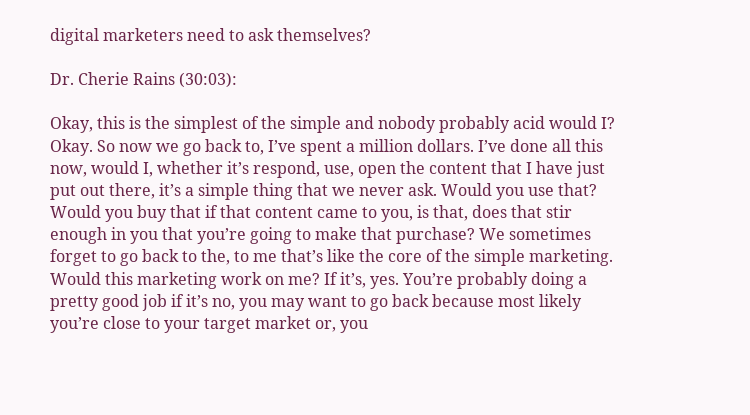digital marketers need to ask themselves?

Dr. Cherie Rains (30:03):

Okay, this is the simplest of the simple and nobody probably acid would I? Okay. So now we go back to, I’ve spent a million dollars. I’ve done all this now, would I, whether it’s respond, use, open the content that I have just put out there, it’s a simple thing that we never ask. Would you use that? Would you buy that if that content came to you, is that, does that stir enough in you that you’re going to make that purchase? We sometimes forget to go back to the, to me that’s like the core of the simple marketing. Would this marketing work on me? If it’s, yes. You’re probably doing a pretty good job if it’s no, you may want to go back because most likely you’re close to your target market or, you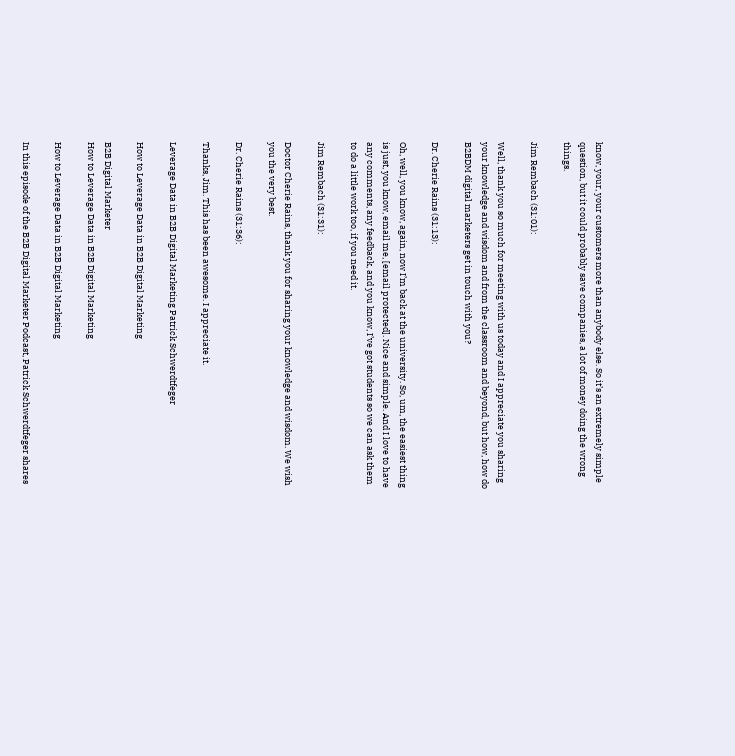know, your, your customers more than anybody else. So it’s an extremely simple question, but it could probably save companies, a lot of money doing the wrong things.

Jim Rembach (31:01):

Well, thank you so much for meeting with us today and I appreciate you sharing your knowledge and wisdom and from the classroom and beyond, but how, how do B2BDM digital marketers get in touch with you?

Dr. Cherie Rains (31:13):

Oh, well, you know, again, now I’m back at the university. So, um, the easiest thing is just, you know, email me, [email protected]. Nice and simple. And I love to have any comments, any feedback, and you know, I’ve got students so we can ask them to do a little work too, if you need it.

Jim Rembach (31:31):

Doctor Cherie Rains, thank you for sharing your knowledge and wisdom. We wish you the very best.

Dr. Cherie Rains (31:36):

Thanks, Jim. This has been awesome. I appreciate it.

Leverage Data in B2B Digital Marketing Patrick Schwerdtfeger

How to Leverage Data in B2B Digital Marketing

B2B Digital Marketer
How to Leverage Data in B2B Digital Marketing

How to Leverage Data in B2B Digital Marketing

In this episode of the B2B Digital Marketer Podcast, Patrick Schwerdtfeger shares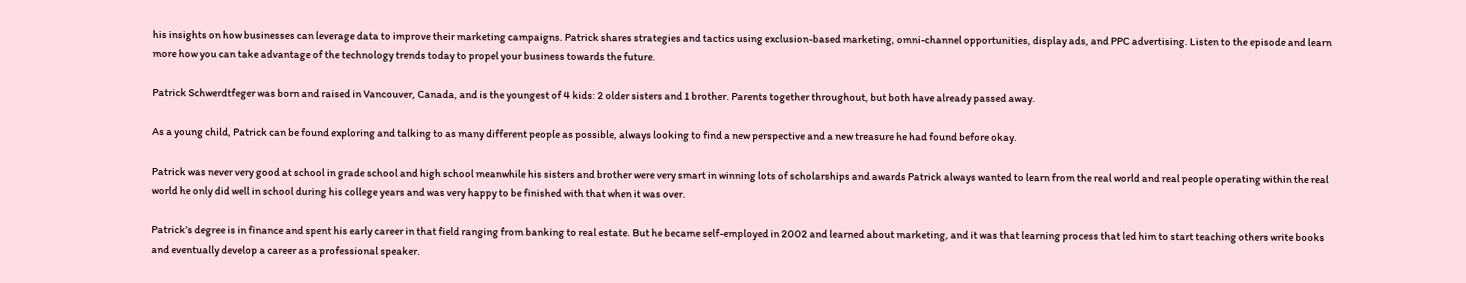his insights on how businesses can leverage data to improve their marketing campaigns. Patrick shares strategies and tactics using exclusion-based marketing, omni-channel opportunities, display ads, and PPC advertising. Listen to the episode and learn more how you can take advantage of the technology trends today to propel your business towards the future.

Patrick Schwerdtfeger was born and raised in Vancouver, Canada, and is the youngest of 4 kids: 2 older sisters and 1 brother. Parents together throughout, but both have already passed away.

As a young child, Patrick can be found exploring and talking to as many different people as possible, always looking to find a new perspective and a new treasure he had found before okay.

Patrick was never very good at school in grade school and high school meanwhile his sisters and brother were very smart in winning lots of scholarships and awards Patrick always wanted to learn from the real world and real people operating within the real world he only did well in school during his college years and was very happy to be finished with that when it was over.

Patrick’s degree is in finance and spent his early career in that field ranging from banking to real estate. But he became self-employed in 2002 and learned about marketing, and it was that learning process that led him to start teaching others write books and eventually develop a career as a professional speaker.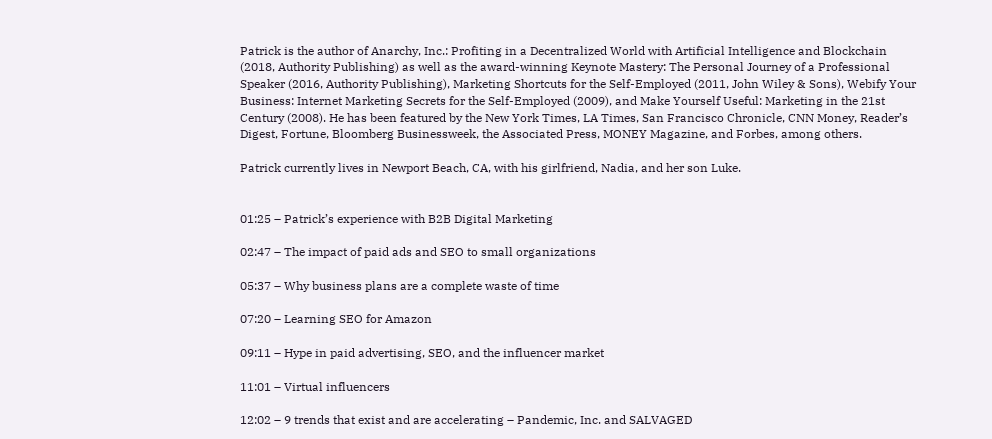Patrick is the author of Anarchy, Inc.: Profiting in a Decentralized World with Artificial Intelligence and Blockchain (2018, Authority Publishing) as well as the award-winning Keynote Mastery: The Personal Journey of a Professional Speaker (2016, Authority Publishing), Marketing Shortcuts for the Self-Employed (2011, John Wiley & Sons), Webify Your Business: Internet Marketing Secrets for the Self-Employed (2009), and Make Yourself Useful: Marketing in the 21st Century (2008). He has been featured by the New York Times, LA Times, San Francisco Chronicle, CNN Money, Reader’s Digest, Fortune, Bloomberg Businessweek, the Associated Press, MONEY Magazine, and Forbes, among others.

Patrick currently lives in Newport Beach, CA, with his girlfriend, Nadia, and her son Luke.


01:25 – Patrick’s experience with B2B Digital Marketing

02:47 – The impact of paid ads and SEO to small organizations

05:37 – Why business plans are a complete waste of time

07:20 – Learning SEO for Amazon

09:11 – Hype in paid advertising, SEO, and the influencer market

11:01 – Virtual influencers

12:02 – 9 trends that exist and are accelerating – Pandemic, Inc. and SALVAGED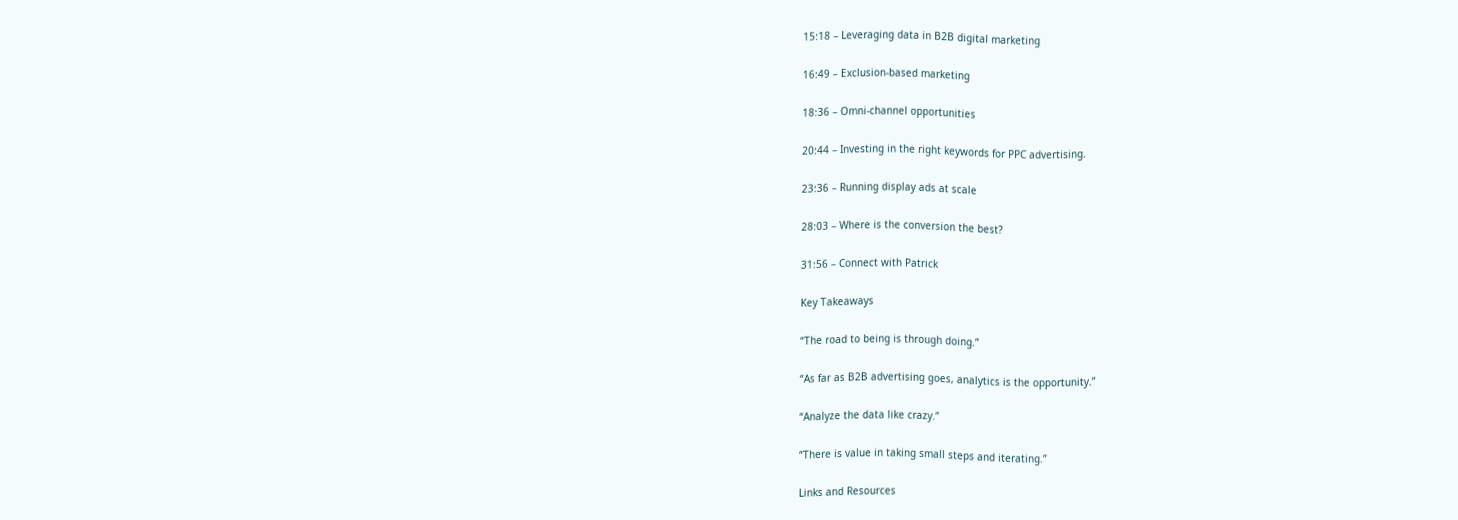15:18 – Leveraging data in B2B digital marketing

16:49 – Exclusion-based marketing

18:36 – Omni-channel opportunities

20:44 – Investing in the right keywords for PPC advertising.

23:36 – Running display ads at scale

28:03 – Where is the conversion the best?

31:56 – Connect with Patrick

Key Takeaways

“The road to being is through doing.”

“As far as B2B advertising goes, analytics is the opportunity.”

“Analyze the data like crazy.”

“There is value in taking small steps and iterating.”

Links and Resources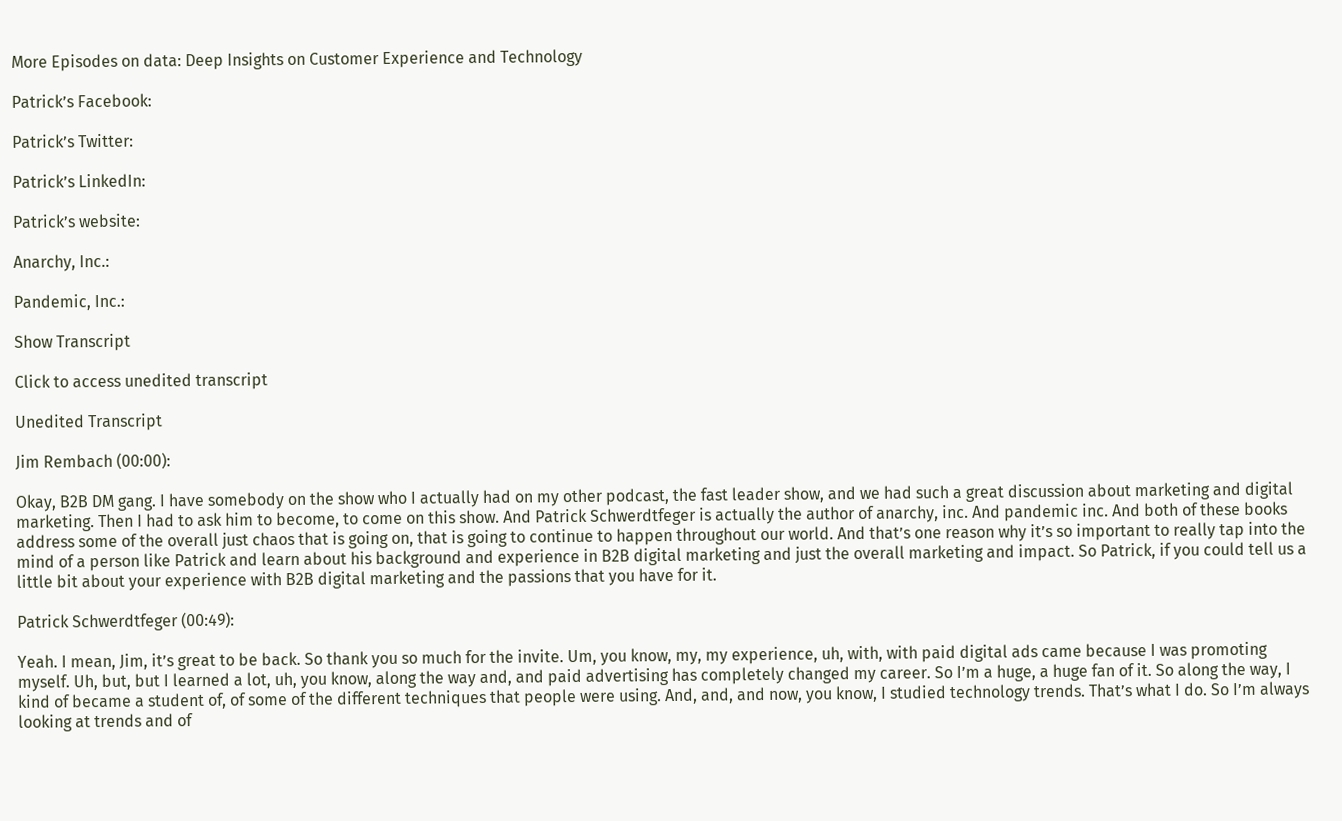More Episodes on data: Deep Insights on Customer Experience and Technology

Patrick’s Facebook:

Patrick’s Twitter:

Patrick’s LinkedIn:

Patrick’s website:

Anarchy, Inc.:

Pandemic, Inc.:

Show Transcript

Click to access unedited transcript

Unedited Transcript

Jim Rembach (00:00):

Okay, B2B DM gang. I have somebody on the show who I actually had on my other podcast, the fast leader show, and we had such a great discussion about marketing and digital marketing. Then I had to ask him to become, to come on this show. And Patrick Schwerdtfeger is actually the author of anarchy, inc. And pandemic inc. And both of these books address some of the overall just chaos that is going on, that is going to continue to happen throughout our world. And that’s one reason why it’s so important to really tap into the mind of a person like Patrick and learn about his background and experience in B2B digital marketing and just the overall marketing and impact. So Patrick, if you could tell us a little bit about your experience with B2B digital marketing and the passions that you have for it.

Patrick Schwerdtfeger (00:49):

Yeah. I mean, Jim, it’s great to be back. So thank you so much for the invite. Um, you know, my, my experience, uh, with, with paid digital ads came because I was promoting myself. Uh, but, but I learned a lot, uh, you know, along the way and, and paid advertising has completely changed my career. So I’m a huge, a huge fan of it. So along the way, I kind of became a student of, of some of the different techniques that people were using. And, and, and now, you know, I studied technology trends. That’s what I do. So I’m always looking at trends and of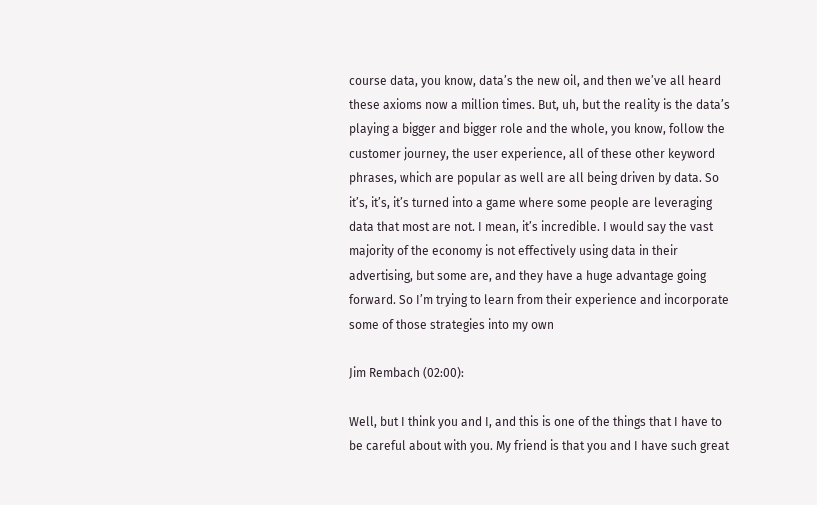course data, you know, data’s the new oil, and then we’ve all heard these axioms now a million times. But, uh, but the reality is the data’s playing a bigger and bigger role and the whole, you know, follow the customer journey, the user experience, all of these other keyword phrases, which are popular as well are all being driven by data. So it’s, it’s, it’s turned into a game where some people are leveraging data that most are not. I mean, it’s incredible. I would say the vast majority of the economy is not effectively using data in their advertising, but some are, and they have a huge advantage going forward. So I’m trying to learn from their experience and incorporate some of those strategies into my own

Jim Rembach (02:00):

Well, but I think you and I, and this is one of the things that I have to be careful about with you. My friend is that you and I have such great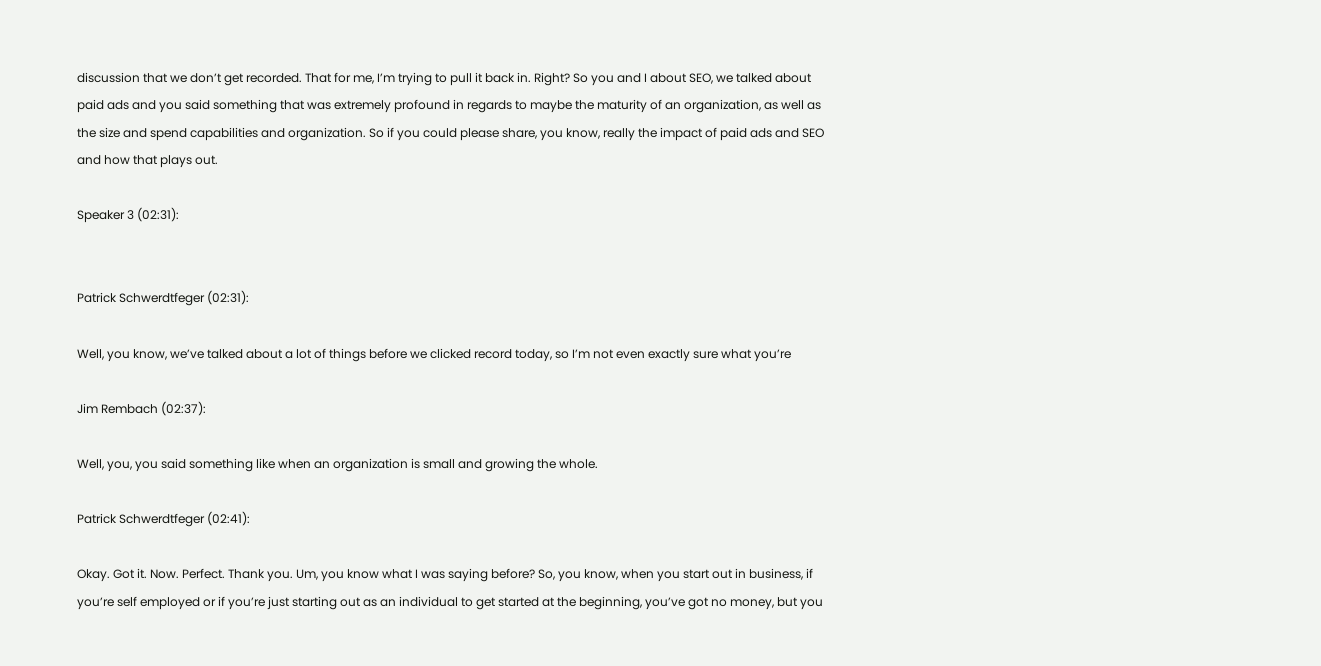discussion that we don’t get recorded. That for me, I’m trying to pull it back in. Right? So you and I about SEO, we talked about paid ads and you said something that was extremely profound in regards to maybe the maturity of an organization, as well as the size and spend capabilities and organization. So if you could please share, you know, really the impact of paid ads and SEO and how that plays out.

Speaker 3 (02:31):


Patrick Schwerdtfeger (02:31):

Well, you know, we’ve talked about a lot of things before we clicked record today, so I’m not even exactly sure what you’re

Jim Rembach (02:37):

Well, you, you said something like when an organization is small and growing the whole.

Patrick Schwerdtfeger (02:41):

Okay. Got it. Now. Perfect. Thank you. Um, you know what I was saying before? So, you know, when you start out in business, if you’re self employed or if you’re just starting out as an individual to get started at the beginning, you’ve got no money, but you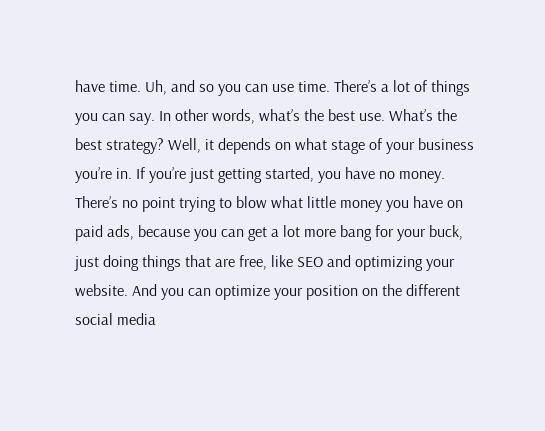have time. Uh, and so you can use time. There’s a lot of things you can say. In other words, what’s the best use. What’s the best strategy? Well, it depends on what stage of your business you’re in. If you’re just getting started, you have no money. There’s no point trying to blow what little money you have on paid ads, because you can get a lot more bang for your buck, just doing things that are free, like SEO and optimizing your website. And you can optimize your position on the different social media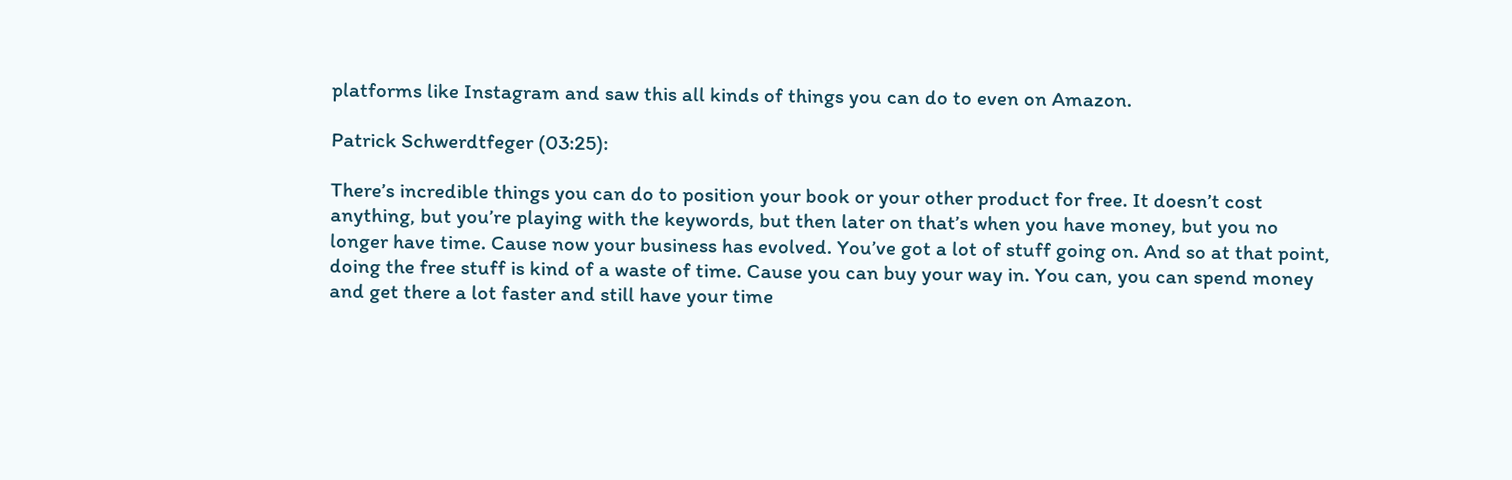platforms like Instagram and saw this all kinds of things you can do to even on Amazon.

Patrick Schwerdtfeger (03:25):

There’s incredible things you can do to position your book or your other product for free. It doesn’t cost anything, but you’re playing with the keywords, but then later on that’s when you have money, but you no longer have time. Cause now your business has evolved. You’ve got a lot of stuff going on. And so at that point, doing the free stuff is kind of a waste of time. Cause you can buy your way in. You can, you can spend money and get there a lot faster and still have your time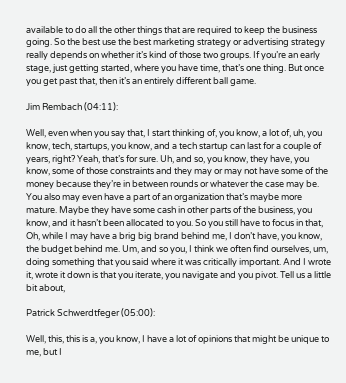available to do all the other things that are required to keep the business going. So the best use the best marketing strategy or advertising strategy really depends on whether it’s kind of those two groups. If you’re an early stage, just getting started, where you have time, that’s one thing. But once you get past that, then it’s an entirely different ball game.

Jim Rembach (04:11):

Well, even when you say that, I start thinking of, you know, a lot of, uh, you know, tech, startups, you know, and a tech startup can last for a couple of years, right? Yeah, that’s for sure. Uh, and so, you know, they have, you know, some of those constraints and they may or may not have some of the money because they’re in between rounds or whatever the case may be. You also may even have a part of an organization that’s maybe more mature. Maybe they have some cash in other parts of the business, you know, and it hasn’t been allocated to you. So you still have to focus in that, Oh, while I may have a brig big brand behind me, I don’t have, you know, the budget behind me. Um, and so you, I think we often find ourselves, um, doing something that you said where it was critically important. And I wrote it, wrote it down is that you iterate, you navigate and you pivot. Tell us a little bit about,

Patrick Schwerdtfeger (05:00):

Well, this, this is a, you know, I have a lot of opinions that might be unique to me, but I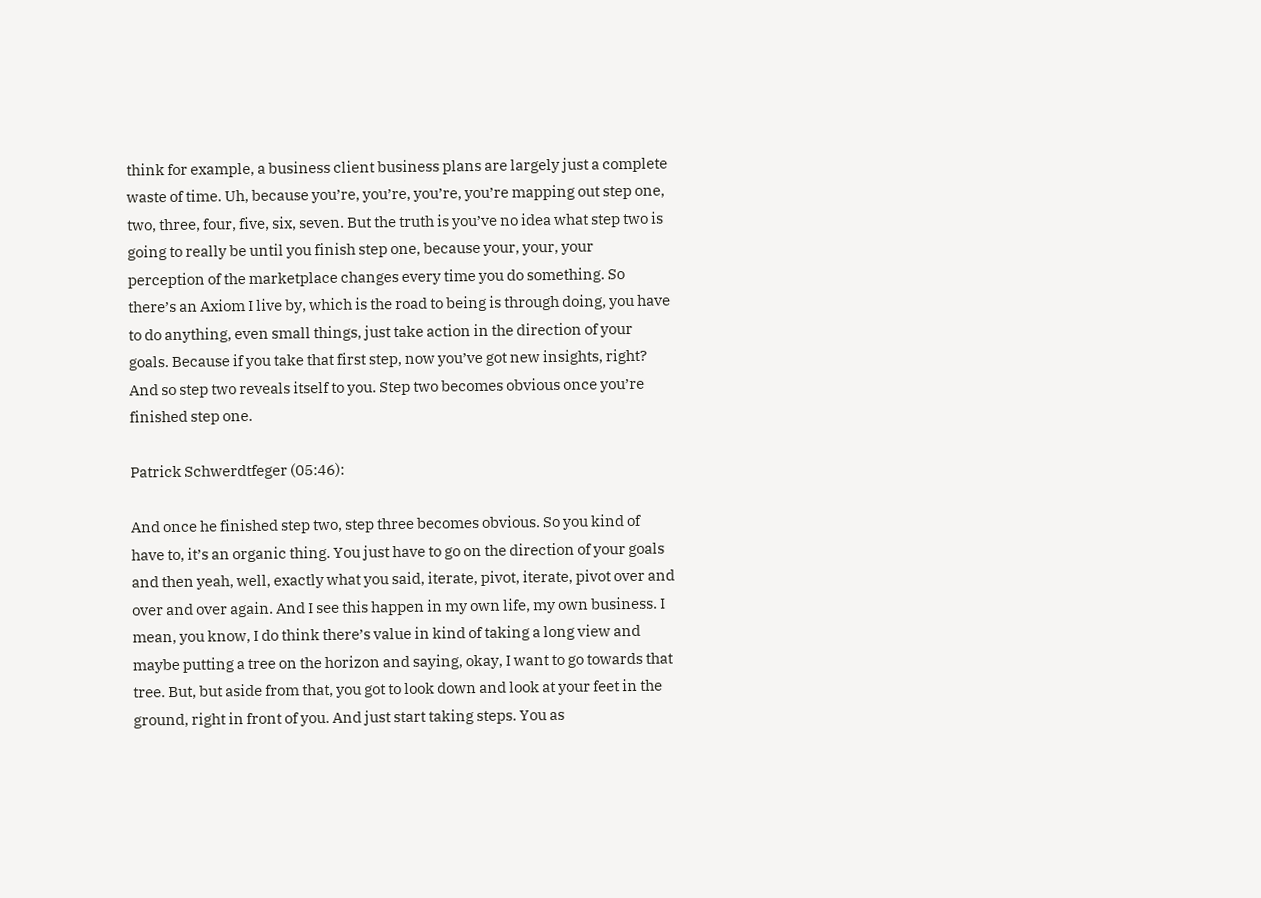think for example, a business client business plans are largely just a complete waste of time. Uh, because you’re, you’re, you’re, you’re mapping out step one, two, three, four, five, six, seven. But the truth is you’ve no idea what step two is going to really be until you finish step one, because your, your, your perception of the marketplace changes every time you do something. So there’s an Axiom I live by, which is the road to being is through doing, you have to do anything, even small things, just take action in the direction of your goals. Because if you take that first step, now you’ve got new insights, right? And so step two reveals itself to you. Step two becomes obvious once you’re finished step one.

Patrick Schwerdtfeger (05:46):

And once he finished step two, step three becomes obvious. So you kind of have to, it’s an organic thing. You just have to go on the direction of your goals and then yeah, well, exactly what you said, iterate, pivot, iterate, pivot over and over and over again. And I see this happen in my own life, my own business. I mean, you know, I do think there’s value in kind of taking a long view and maybe putting a tree on the horizon and saying, okay, I want to go towards that tree. But, but aside from that, you got to look down and look at your feet in the ground, right in front of you. And just start taking steps. You as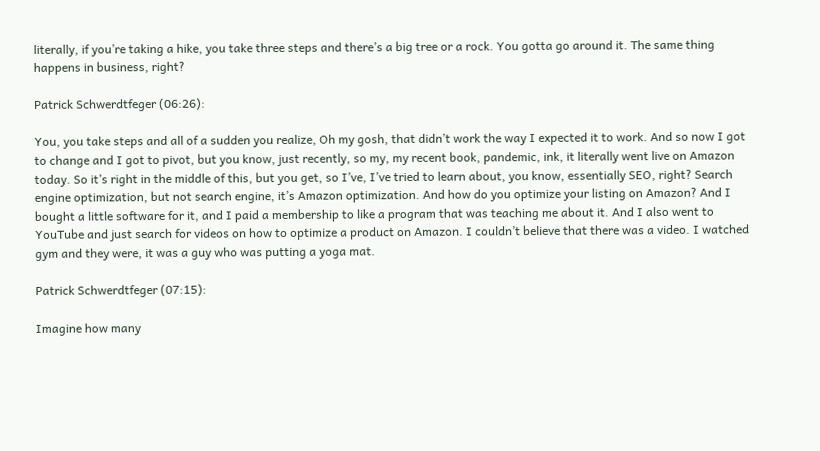literally, if you’re taking a hike, you take three steps and there’s a big tree or a rock. You gotta go around it. The same thing happens in business, right?

Patrick Schwerdtfeger (06:26):

You, you take steps and all of a sudden you realize, Oh my gosh, that didn’t work the way I expected it to work. And so now I got to change and I got to pivot, but you know, just recently, so my, my recent book, pandemic, ink, it literally went live on Amazon today. So it’s right in the middle of this, but you get, so I’ve, I’ve tried to learn about, you know, essentially SEO, right? Search engine optimization, but not search engine, it’s Amazon optimization. And how do you optimize your listing on Amazon? And I bought a little software for it, and I paid a membership to like a program that was teaching me about it. And I also went to YouTube and just search for videos on how to optimize a product on Amazon. I couldn’t believe that there was a video. I watched gym and they were, it was a guy who was putting a yoga mat.

Patrick Schwerdtfeger (07:15):

Imagine how many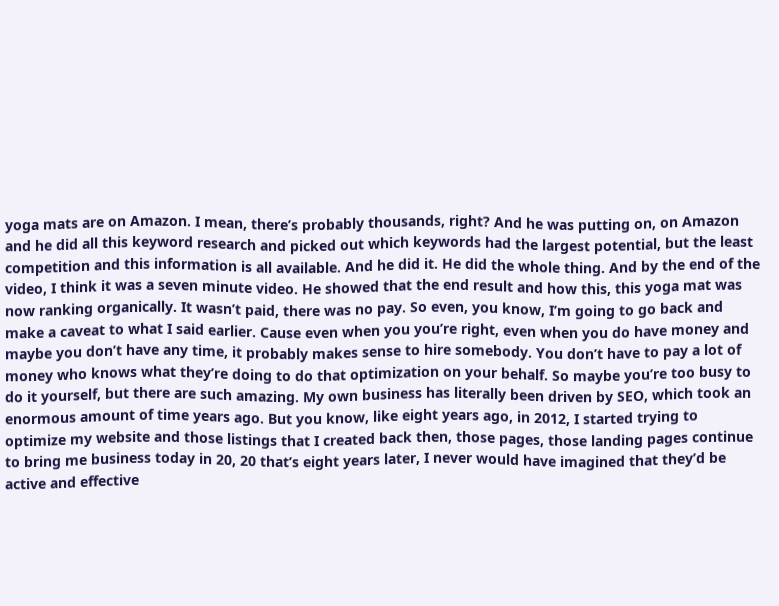yoga mats are on Amazon. I mean, there’s probably thousands, right? And he was putting on, on Amazon and he did all this keyword research and picked out which keywords had the largest potential, but the least competition and this information is all available. And he did it. He did the whole thing. And by the end of the video, I think it was a seven minute video. He showed that the end result and how this, this yoga mat was now ranking organically. It wasn’t paid, there was no pay. So even, you know, I’m going to go back and make a caveat to what I said earlier. Cause even when you you’re right, even when you do have money and maybe you don’t have any time, it probably makes sense to hire somebody. You don’t have to pay a lot of money who knows what they’re doing to do that optimization on your behalf. So maybe you’re too busy to do it yourself, but there are such amazing. My own business has literally been driven by SEO, which took an enormous amount of time years ago. But you know, like eight years ago, in 2012, I started trying to optimize my website and those listings that I created back then, those pages, those landing pages continue to bring me business today in 20, 20 that’s eight years later, I never would have imagined that they’d be active and effective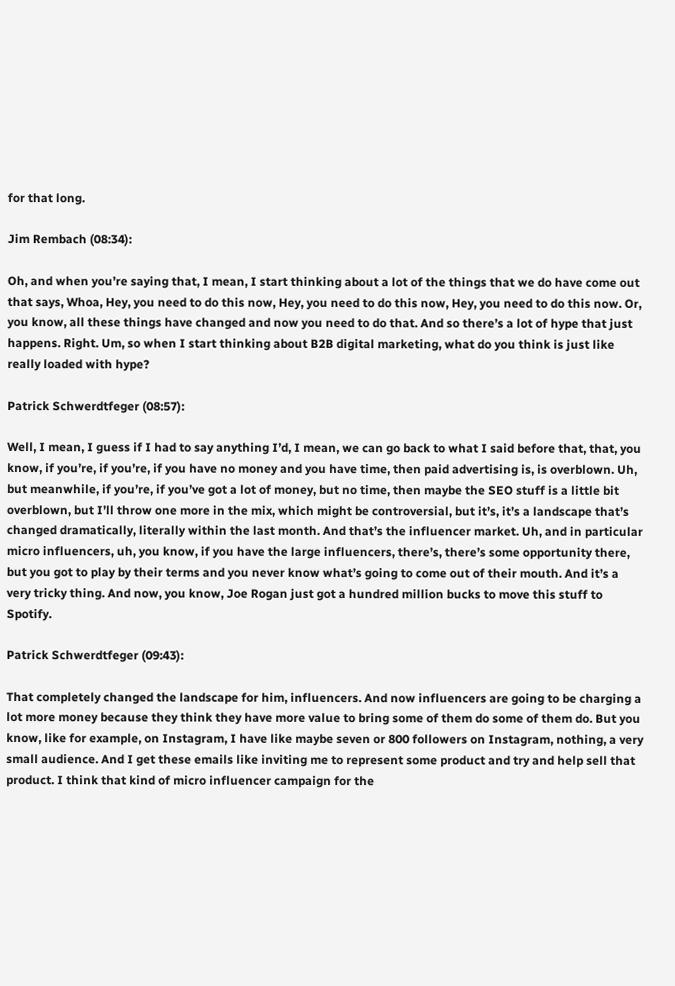for that long.

Jim Rembach (08:34):

Oh, and when you’re saying that, I mean, I start thinking about a lot of the things that we do have come out that says, Whoa, Hey, you need to do this now, Hey, you need to do this now, Hey, you need to do this now. Or, you know, all these things have changed and now you need to do that. And so there’s a lot of hype that just happens. Right. Um, so when I start thinking about B2B digital marketing, what do you think is just like really loaded with hype?

Patrick Schwerdtfeger (08:57):

Well, I mean, I guess if I had to say anything I’d, I mean, we can go back to what I said before that, that, you know, if you’re, if you’re, if you have no money and you have time, then paid advertising is, is overblown. Uh, but meanwhile, if you’re, if you’ve got a lot of money, but no time, then maybe the SEO stuff is a little bit overblown, but I’ll throw one more in the mix, which might be controversial, but it’s, it’s a landscape that’s changed dramatically, literally within the last month. And that’s the influencer market. Uh, and in particular micro influencers, uh, you know, if you have the large influencers, there’s, there’s some opportunity there, but you got to play by their terms and you never know what’s going to come out of their mouth. And it’s a very tricky thing. And now, you know, Joe Rogan just got a hundred million bucks to move this stuff to Spotify.

Patrick Schwerdtfeger (09:43):

That completely changed the landscape for him, influencers. And now influencers are going to be charging a lot more money because they think they have more value to bring some of them do some of them do. But you know, like for example, on Instagram, I have like maybe seven or 800 followers on Instagram, nothing, a very small audience. And I get these emails like inviting me to represent some product and try and help sell that product. I think that kind of micro influencer campaign for the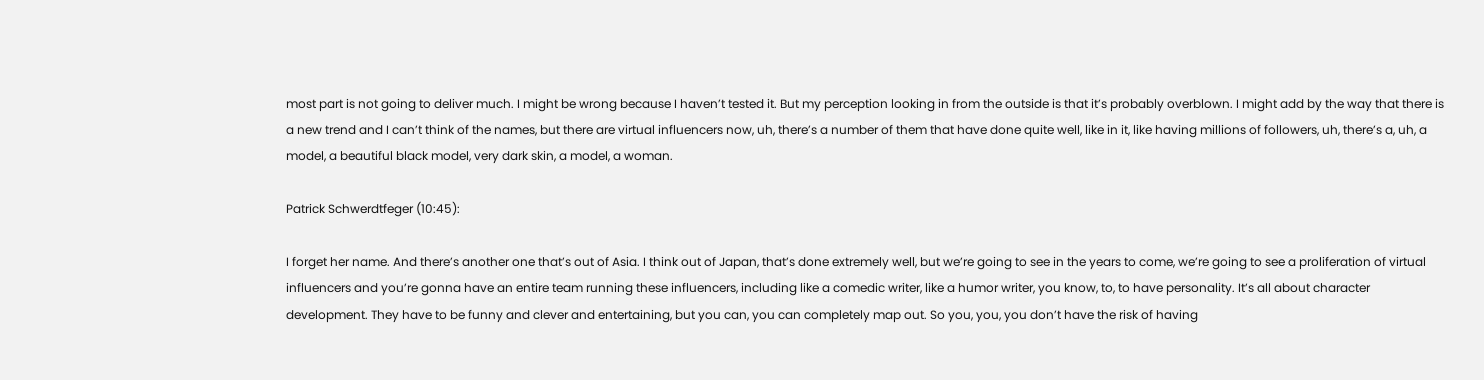most part is not going to deliver much. I might be wrong because I haven’t tested it. But my perception looking in from the outside is that it’s probably overblown. I might add by the way that there is a new trend and I can’t think of the names, but there are virtual influencers now, uh, there’s a number of them that have done quite well, like in it, like having millions of followers, uh, there’s a, uh, a model, a beautiful black model, very dark skin, a model, a woman.

Patrick Schwerdtfeger (10:45):

I forget her name. And there’s another one that’s out of Asia. I think out of Japan, that’s done extremely well, but we’re going to see in the years to come, we’re going to see a proliferation of virtual influencers and you’re gonna have an entire team running these influencers, including like a comedic writer, like a humor writer, you know, to, to have personality. It’s all about character development. They have to be funny and clever and entertaining, but you can, you can completely map out. So you, you, you don’t have the risk of having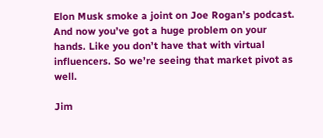Elon Musk smoke a joint on Joe Rogan’s podcast. And now you’ve got a huge problem on your hands. Like you don’t have that with virtual influencers. So we’re seeing that market pivot as well.

Jim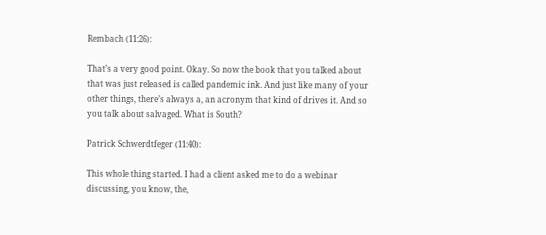Rembach (11:26):

That’s a very good point. Okay. So now the book that you talked about that was just released is called pandemic ink. And just like many of your other things, there’s always a, an acronym that kind of drives it. And so you talk about salvaged. What is South?

Patrick Schwerdtfeger (11:40):

This whole thing started. I had a client asked me to do a webinar discussing, you know, the,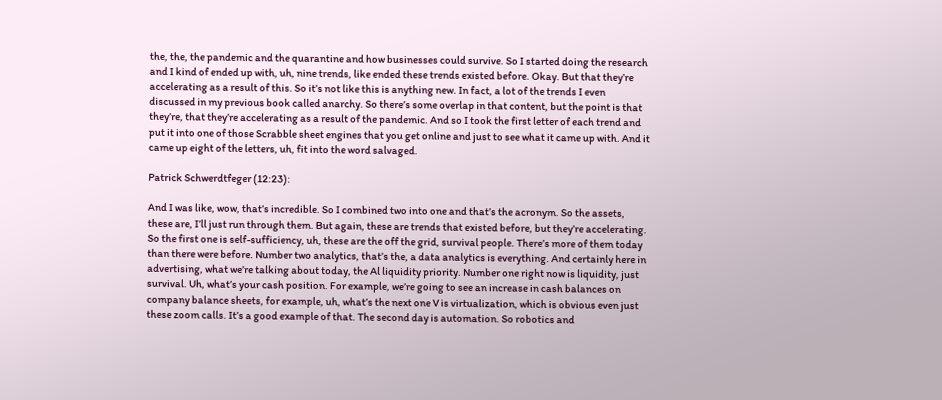the, the, the pandemic and the quarantine and how businesses could survive. So I started doing the research and I kind of ended up with, uh, nine trends, like ended these trends existed before. Okay. But that they’re accelerating as a result of this. So it’s not like this is anything new. In fact, a lot of the trends I even discussed in my previous book called anarchy. So there’s some overlap in that content, but the point is that they’re, that they’re accelerating as a result of the pandemic. And so I took the first letter of each trend and put it into one of those Scrabble sheet engines that you get online and just to see what it came up with. And it came up eight of the letters, uh, fit into the word salvaged.

Patrick Schwerdtfeger (12:23):

And I was like, wow, that’s incredible. So I combined two into one and that’s the acronym. So the assets, these are, I’ll just run through them. But again, these are trends that existed before, but they’re accelerating. So the first one is self-sufficiency, uh, these are the off the grid, survival people. There’s more of them today than there were before. Number two analytics, that’s the, a data analytics is everything. And certainly here in advertising, what we’re talking about today, the Al liquidity priority. Number one right now is liquidity, just survival. Uh, what’s your cash position. For example, we’re going to see an increase in cash balances on company balance sheets, for example, uh, what’s the next one V is virtualization, which is obvious even just these zoom calls. It’s a good example of that. The second day is automation. So robotics and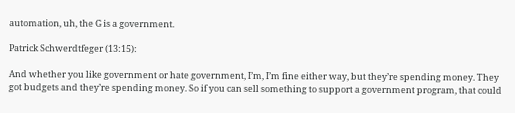automation, uh, the G is a government.

Patrick Schwerdtfeger (13:15):

And whether you like government or hate government, I’m, I’m fine either way, but they’re spending money. They got budgets and they’re spending money. So if you can sell something to support a government program, that could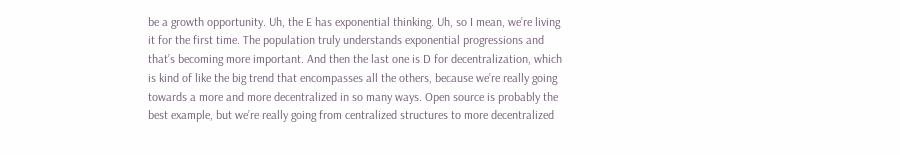be a growth opportunity. Uh, the E has exponential thinking. Uh, so I mean, we’re living it for the first time. The population truly understands exponential progressions and that’s becoming more important. And then the last one is D for decentralization, which is kind of like the big trend that encompasses all the others, because we’re really going towards a more and more decentralized in so many ways. Open source is probably the best example, but we’re really going from centralized structures to more decentralized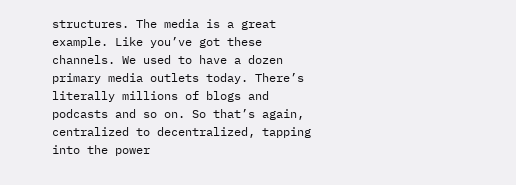structures. The media is a great example. Like you’ve got these channels. We used to have a dozen primary media outlets today. There’s literally millions of blogs and podcasts and so on. So that’s again, centralized to decentralized, tapping into the power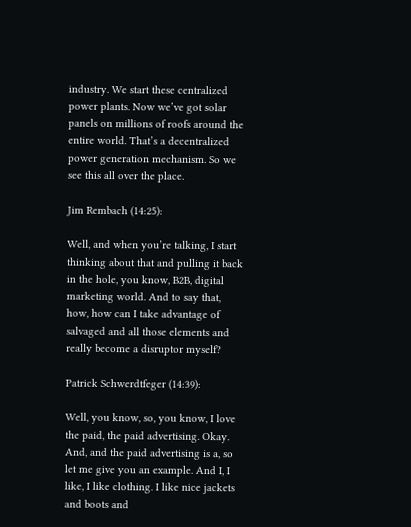industry. We start these centralized power plants. Now we’ve got solar panels on millions of roofs around the entire world. That’s a decentralized power generation mechanism. So we see this all over the place.

Jim Rembach (14:25):

Well, and when you’re talking, I start thinking about that and pulling it back in the hole, you know, B2B, digital marketing world. And to say that, how, how can I take advantage of salvaged and all those elements and really become a disruptor myself?

Patrick Schwerdtfeger (14:39):

Well, you know, so, you know, I love the paid, the paid advertising. Okay. And, and the paid advertising is a, so let me give you an example. And I, I like, I like clothing. I like nice jackets and boots and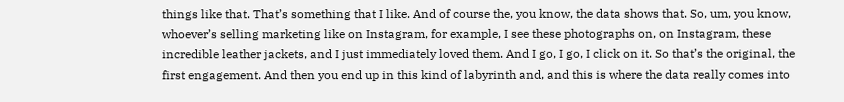things like that. That’s something that I like. And of course the, you know, the data shows that. So, um, you know, whoever’s selling marketing like on Instagram, for example, I see these photographs on, on Instagram, these incredible leather jackets, and I just immediately loved them. And I go, I go, I click on it. So that’s the original, the first engagement. And then you end up in this kind of labyrinth and, and this is where the data really comes into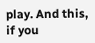play. And this, if you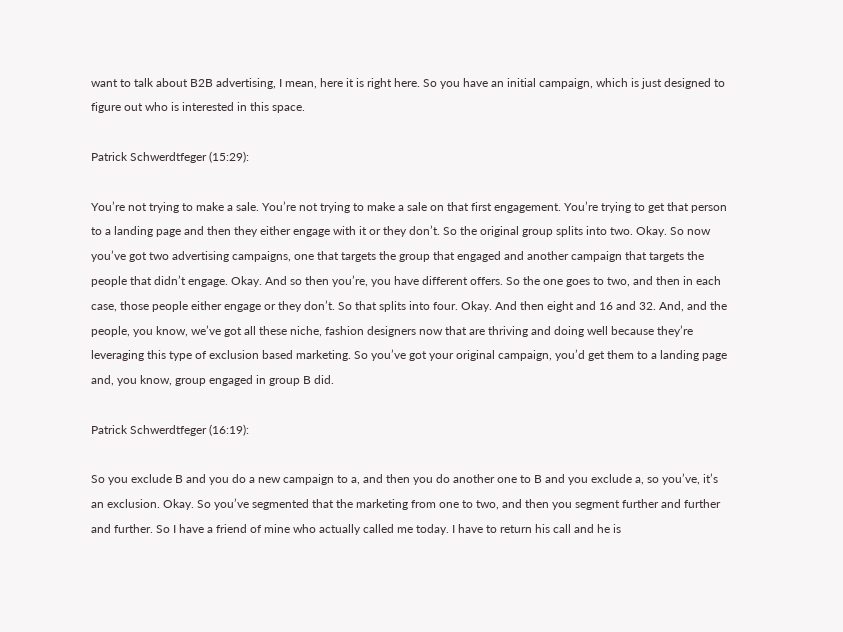want to talk about B2B advertising, I mean, here it is right here. So you have an initial campaign, which is just designed to figure out who is interested in this space.

Patrick Schwerdtfeger (15:29):

You’re not trying to make a sale. You’re not trying to make a sale on that first engagement. You’re trying to get that person to a landing page and then they either engage with it or they don’t. So the original group splits into two. Okay. So now you’ve got two advertising campaigns, one that targets the group that engaged and another campaign that targets the people that didn’t engage. Okay. And so then you’re, you have different offers. So the one goes to two, and then in each case, those people either engage or they don’t. So that splits into four. Okay. And then eight and 16 and 32. And, and the people, you know, we’ve got all these niche, fashion designers now that are thriving and doing well because they’re leveraging this type of exclusion based marketing. So you’ve got your original campaign, you’d get them to a landing page and, you know, group engaged in group B did.

Patrick Schwerdtfeger (16:19):

So you exclude B and you do a new campaign to a, and then you do another one to B and you exclude a, so you’ve, it’s an exclusion. Okay. So you’ve segmented that the marketing from one to two, and then you segment further and further and further. So I have a friend of mine who actually called me today. I have to return his call and he is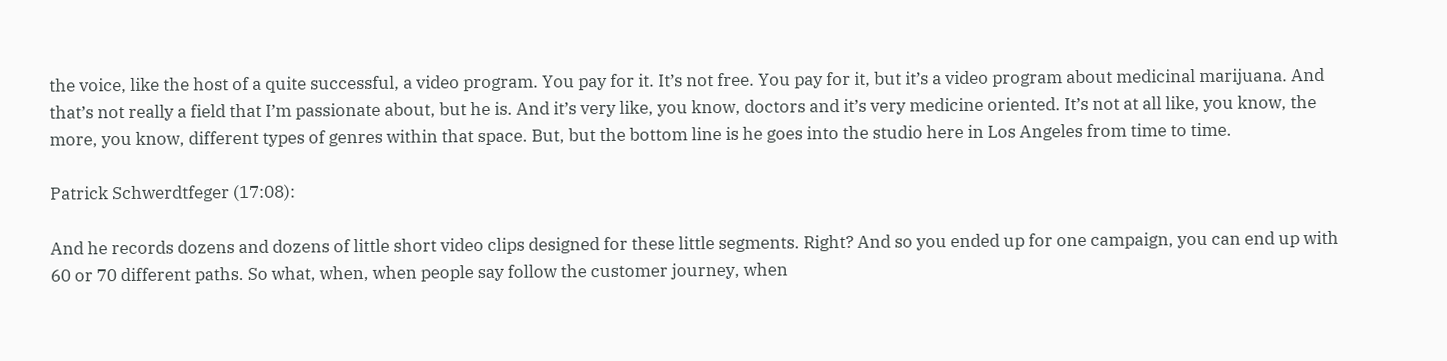the voice, like the host of a quite successful, a video program. You pay for it. It’s not free. You pay for it, but it’s a video program about medicinal marijuana. And that’s not really a field that I’m passionate about, but he is. And it’s very like, you know, doctors and it’s very medicine oriented. It’s not at all like, you know, the more, you know, different types of genres within that space. But, but the bottom line is he goes into the studio here in Los Angeles from time to time.

Patrick Schwerdtfeger (17:08):

And he records dozens and dozens of little short video clips designed for these little segments. Right? And so you ended up for one campaign, you can end up with 60 or 70 different paths. So what, when, when people say follow the customer journey, when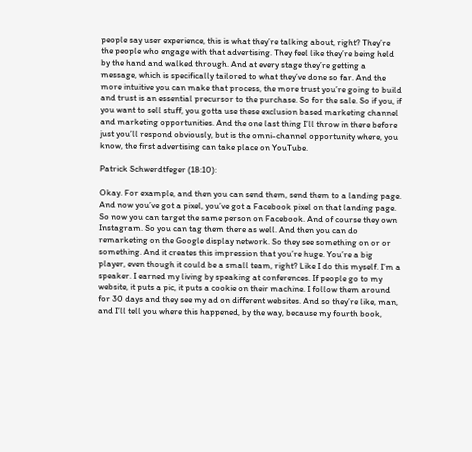people say user experience, this is what they’re talking about, right? They’re the people who engage with that advertising. They feel like they’re being held by the hand and walked through. And at every stage they’re getting a message, which is specifically tailored to what they’ve done so far. And the more intuitive you can make that process, the more trust you’re going to build and trust is an essential precursor to the purchase. So for the sale. So if you, if you want to sell stuff, you gotta use these exclusion based marketing channel and marketing opportunities. And the one last thing I’ll throw in there before just you’ll respond obviously, but is the omni-channel opportunity where, you know, the first advertising can take place on YouTube.

Patrick Schwerdtfeger (18:10):

Okay. For example, and then you can send them, send them to a landing page. And now you’ve got a pixel, you’ve got a Facebook pixel on that landing page. So now you can target the same person on Facebook. And of course they own Instagram. So you can tag them there as well. And then you can do remarketing on the Google display network. So they see something on or or something. And it creates this impression that you’re huge. You’re a big player, even though it could be a small team, right? Like I do this myself. I’m a speaker. I earned my living by speaking at conferences. If people go to my website, it puts a pic, it puts a cookie on their machine. I follow them around for 30 days and they see my ad on different websites. And so they’re like, man, and I’ll tell you where this happened, by the way, because my fourth book,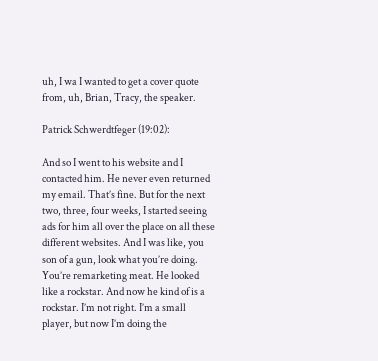uh, I wa I wanted to get a cover quote from, uh, Brian, Tracy, the speaker.

Patrick Schwerdtfeger (19:02):

And so I went to his website and I contacted him. He never even returned my email. That’s fine. But for the next two, three, four weeks, I started seeing ads for him all over the place on all these different websites. And I was like, you son of a gun, look what you’re doing. You’re remarketing meat. He looked like a rockstar. And now he kind of is a rockstar. I’m not right. I’m a small player, but now I’m doing the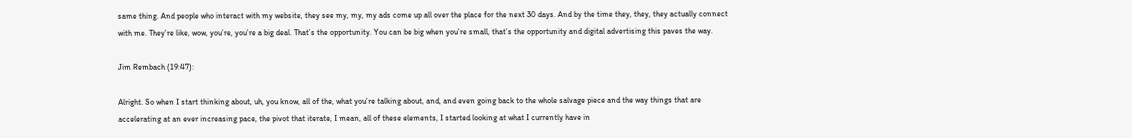same thing. And people who interact with my website, they see my, my, my ads come up all over the place for the next 30 days. And by the time they, they, they actually connect with me. They’re like, wow, you’re, you’re a big deal. That’s the opportunity. You can be big when you’re small, that’s the opportunity and digital advertising this paves the way.

Jim Rembach (19:47):

Alright. So when I start thinking about, uh, you know, all of the, what you’re talking about, and, and even going back to the whole salvage piece and the way things that are accelerating at an ever increasing pace, the pivot that iterate, I mean, all of these elements, I started looking at what I currently have in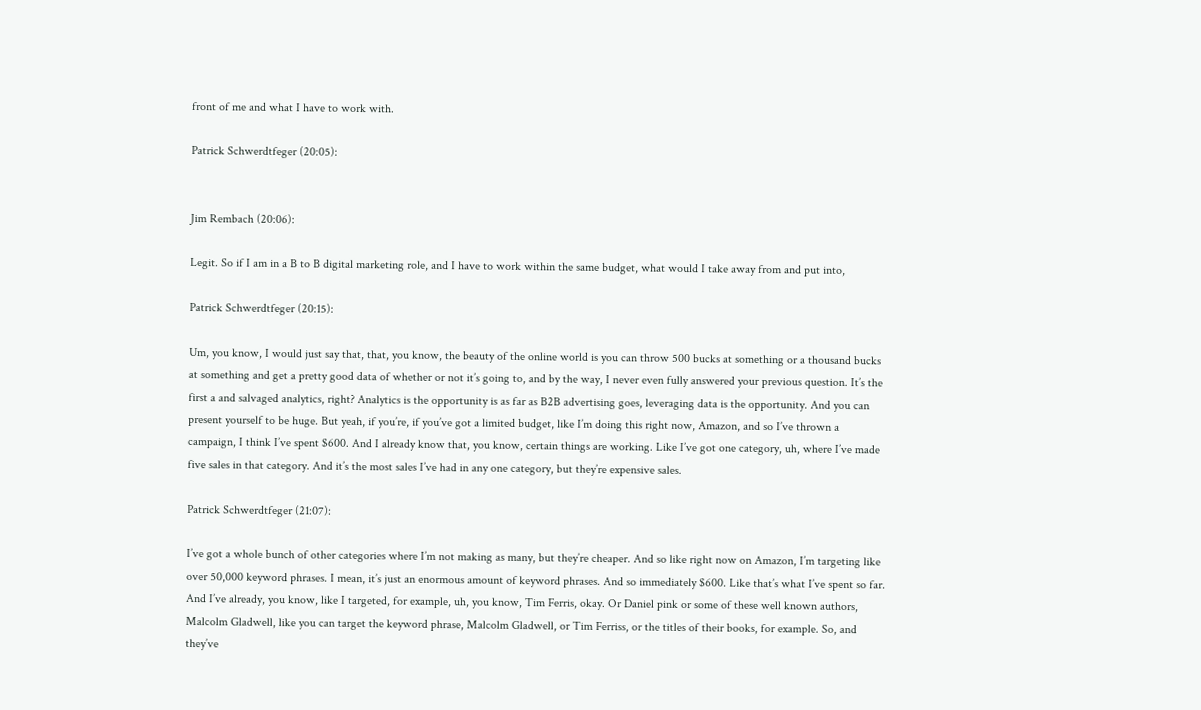front of me and what I have to work with.

Patrick Schwerdtfeger (20:05):


Jim Rembach (20:06):

Legit. So if I am in a B to B digital marketing role, and I have to work within the same budget, what would I take away from and put into,

Patrick Schwerdtfeger (20:15):

Um, you know, I would just say that, that, you know, the beauty of the online world is you can throw 500 bucks at something or a thousand bucks at something and get a pretty good data of whether or not it’s going to, and by the way, I never even fully answered your previous question. It’s the first a and salvaged analytics, right? Analytics is the opportunity is as far as B2B advertising goes, leveraging data is the opportunity. And you can present yourself to be huge. But yeah, if you’re, if you’ve got a limited budget, like I’m doing this right now, Amazon, and so I’ve thrown a campaign, I think I’ve spent $600. And I already know that, you know, certain things are working. Like I’ve got one category, uh, where I’ve made five sales in that category. And it’s the most sales I’ve had in any one category, but they’re expensive sales.

Patrick Schwerdtfeger (21:07):

I’ve got a whole bunch of other categories where I’m not making as many, but they’re cheaper. And so like right now on Amazon, I’m targeting like over 50,000 keyword phrases. I mean, it’s just an enormous amount of keyword phrases. And so immediately $600. Like that’s what I’ve spent so far. And I’ve already, you know, like I targeted, for example, uh, you know, Tim Ferris, okay. Or Daniel pink or some of these well known authors, Malcolm Gladwell, like you can target the keyword phrase, Malcolm Gladwell, or Tim Ferriss, or the titles of their books, for example. So, and they’ve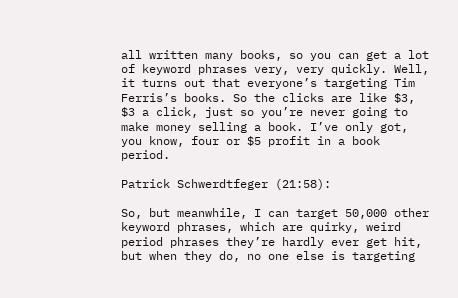all written many books, so you can get a lot of keyword phrases very, very quickly. Well, it turns out that everyone’s targeting Tim Ferris’s books. So the clicks are like $3, $3 a click, just so you’re never going to make money selling a book. I’ve only got, you know, four or $5 profit in a book period.

Patrick Schwerdtfeger (21:58):

So, but meanwhile, I can target 50,000 other keyword phrases, which are quirky, weird period phrases they’re hardly ever get hit, but when they do, no one else is targeting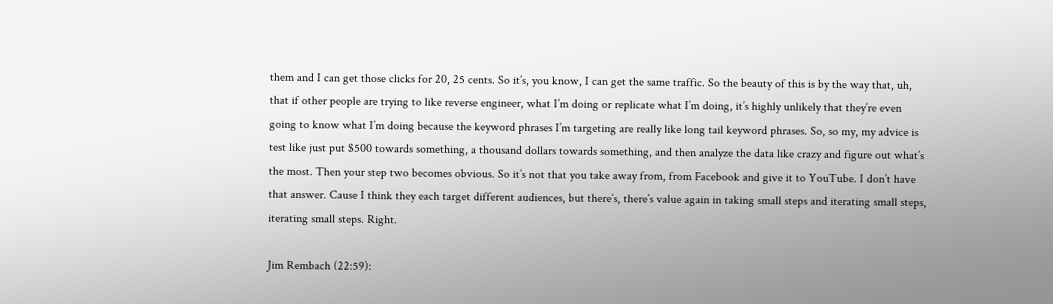them and I can get those clicks for 20, 25 cents. So it’s, you know, I can get the same traffic. So the beauty of this is by the way that, uh, that if other people are trying to like reverse engineer, what I’m doing or replicate what I’m doing, it’s highly unlikely that they’re even going to know what I’m doing because the keyword phrases I’m targeting are really like long tail keyword phrases. So, so my, my advice is test like just put $500 towards something, a thousand dollars towards something, and then analyze the data like crazy and figure out what’s the most. Then your step two becomes obvious. So it’s not that you take away from, from Facebook and give it to YouTube. I don’t have that answer. Cause I think they each target different audiences, but there’s, there’s value again in taking small steps and iterating small steps, iterating small steps. Right.

Jim Rembach (22:59):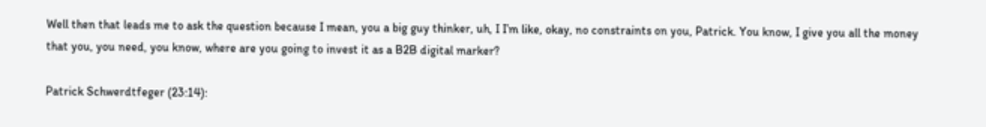Well then that leads me to ask the question because I mean, you a big guy thinker, uh, I I’m like, okay, no constraints on you, Patrick. You know, I give you all the money that you, you need, you know, where are you going to invest it as a B2B digital marker?

Patrick Schwerdtfeger (23:14):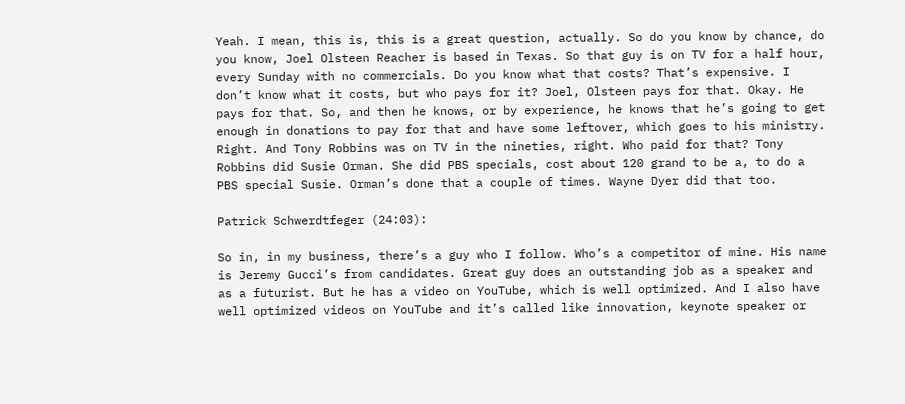Yeah. I mean, this is, this is a great question, actually. So do you know by chance, do you know, Joel Olsteen Reacher is based in Texas. So that guy is on TV for a half hour, every Sunday with no commercials. Do you know what that costs? That’s expensive. I don’t know what it costs, but who pays for it? Joel, Olsteen pays for that. Okay. He pays for that. So, and then he knows, or by experience, he knows that he’s going to get enough in donations to pay for that and have some leftover, which goes to his ministry. Right. And Tony Robbins was on TV in the nineties, right. Who paid for that? Tony Robbins did Susie Orman. She did PBS specials, cost about 120 grand to be a, to do a PBS special Susie. Orman’s done that a couple of times. Wayne Dyer did that too.

Patrick Schwerdtfeger (24:03):

So in, in my business, there’s a guy who I follow. Who’s a competitor of mine. His name is Jeremy Gucci’s from candidates. Great guy does an outstanding job as a speaker and as a futurist. But he has a video on YouTube, which is well optimized. And I also have well optimized videos on YouTube and it’s called like innovation, keynote speaker or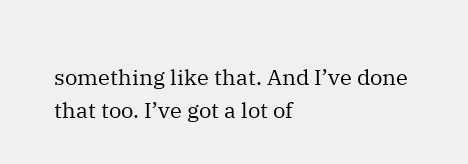something like that. And I’ve done that too. I’ve got a lot of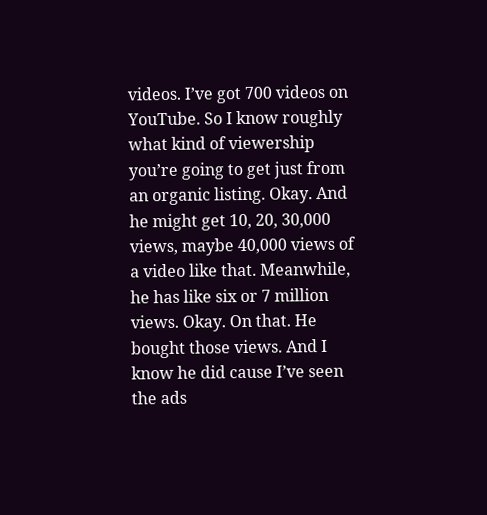videos. I’ve got 700 videos on YouTube. So I know roughly what kind of viewership you’re going to get just from an organic listing. Okay. And he might get 10, 20, 30,000 views, maybe 40,000 views of a video like that. Meanwhile, he has like six or 7 million views. Okay. On that. He bought those views. And I know he did cause I’ve seen the ads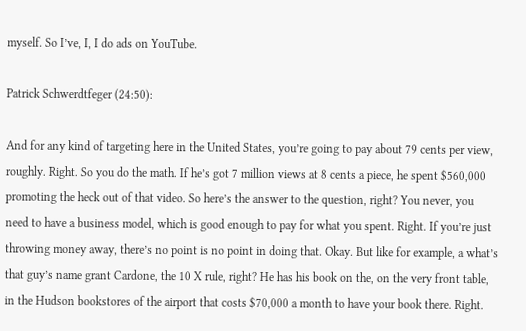myself. So I’ve, I, I do ads on YouTube.

Patrick Schwerdtfeger (24:50):

And for any kind of targeting here in the United States, you’re going to pay about 79 cents per view, roughly. Right. So you do the math. If he’s got 7 million views at 8 cents a piece, he spent $560,000 promoting the heck out of that video. So here’s the answer to the question, right? You never, you need to have a business model, which is good enough to pay for what you spent. Right. If you’re just throwing money away, there’s no point is no point in doing that. Okay. But like for example, a what’s that guy’s name grant Cardone, the 10 X rule, right? He has his book on the, on the very front table, in the Hudson bookstores of the airport that costs $70,000 a month to have your book there. Right.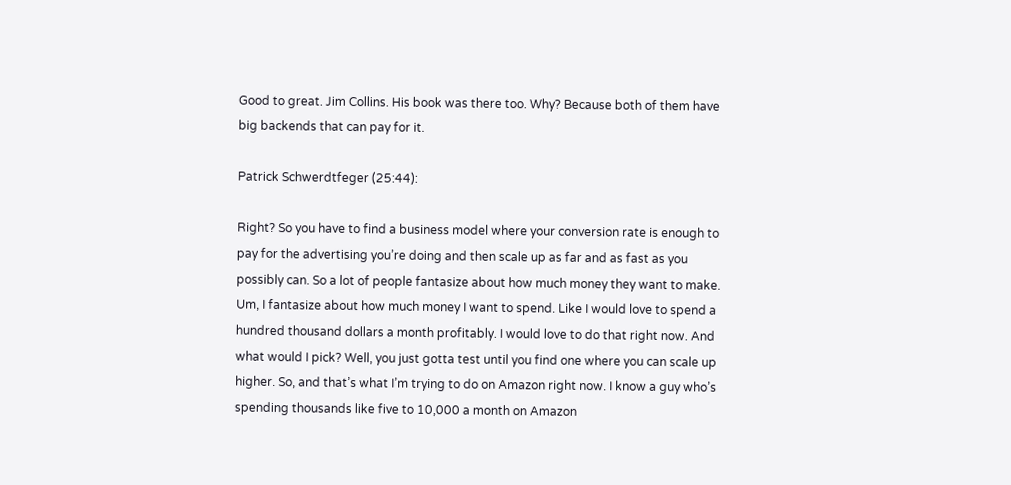Good to great. Jim Collins. His book was there too. Why? Because both of them have big backends that can pay for it.

Patrick Schwerdtfeger (25:44):

Right? So you have to find a business model where your conversion rate is enough to pay for the advertising you’re doing and then scale up as far and as fast as you possibly can. So a lot of people fantasize about how much money they want to make. Um, I fantasize about how much money I want to spend. Like I would love to spend a hundred thousand dollars a month profitably. I would love to do that right now. And what would I pick? Well, you just gotta test until you find one where you can scale up higher. So, and that’s what I’m trying to do on Amazon right now. I know a guy who’s spending thousands like five to 10,000 a month on Amazon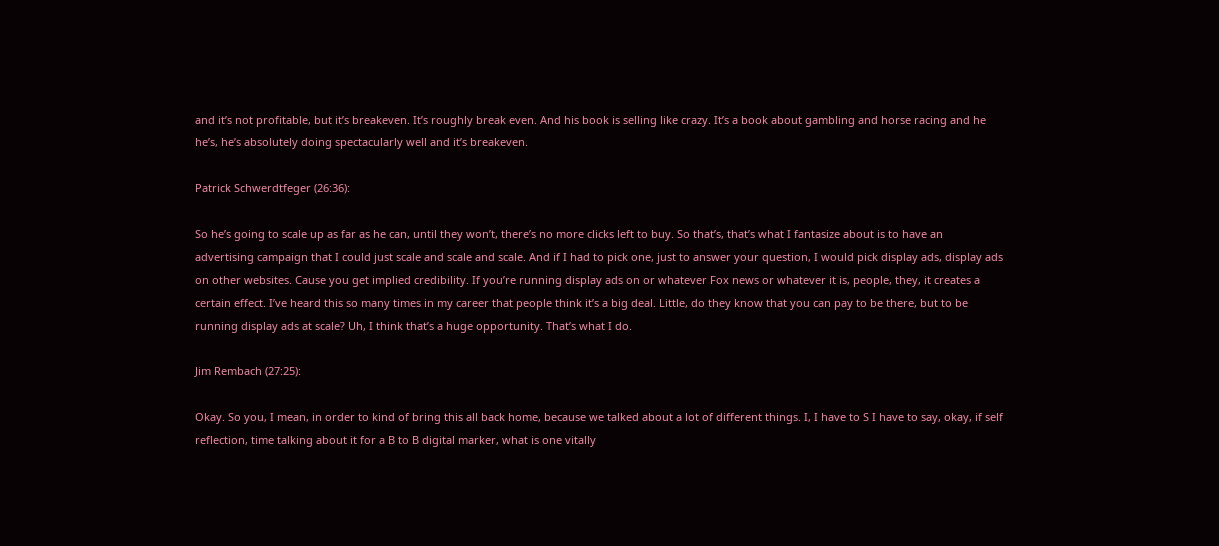and it’s not profitable, but it’s breakeven. It’s roughly break even. And his book is selling like crazy. It’s a book about gambling and horse racing and he he’s, he’s absolutely doing spectacularly well and it’s breakeven.

Patrick Schwerdtfeger (26:36):

So he’s going to scale up as far as he can, until they won’t, there’s no more clicks left to buy. So that’s, that’s what I fantasize about is to have an advertising campaign that I could just scale and scale and scale. And if I had to pick one, just to answer your question, I would pick display ads, display ads on other websites. Cause you get implied credibility. If you’re running display ads on or whatever Fox news or whatever it is, people, they, it creates a certain effect. I’ve heard this so many times in my career that people think it’s a big deal. Little, do they know that you can pay to be there, but to be running display ads at scale? Uh, I think that’s a huge opportunity. That’s what I do.

Jim Rembach (27:25):

Okay. So you, I mean, in order to kind of bring this all back home, because we talked about a lot of different things. I, I have to S I have to say, okay, if self reflection, time talking about it for a B to B digital marker, what is one vitally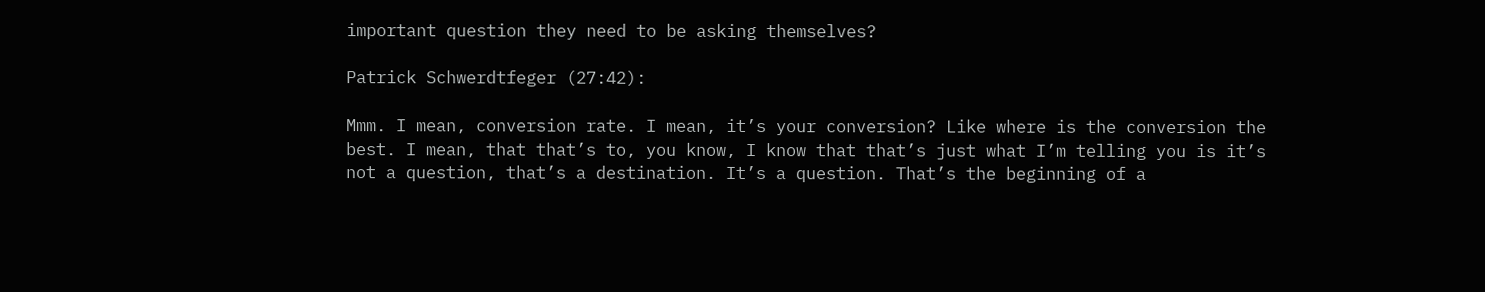important question they need to be asking themselves?

Patrick Schwerdtfeger (27:42):

Mmm. I mean, conversion rate. I mean, it’s your conversion? Like where is the conversion the best. I mean, that that’s to, you know, I know that that’s just what I’m telling you is it’s not a question, that’s a destination. It’s a question. That’s the beginning of a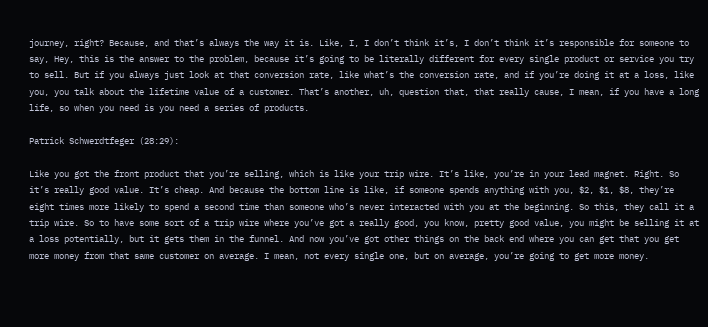journey, right? Because, and that’s always the way it is. Like, I, I don’t think it’s, I don’t think it’s responsible for someone to say, Hey, this is the answer to the problem, because it’s going to be literally different for every single product or service you try to sell. But if you always just look at that conversion rate, like what’s the conversion rate, and if you’re doing it at a loss, like you, you talk about the lifetime value of a customer. That’s another, uh, question that, that really cause, I mean, if you have a long life, so when you need is you need a series of products.

Patrick Schwerdtfeger (28:29):

Like you got the front product that you’re selling, which is like your trip wire. It’s like, you’re in your lead magnet. Right. So it’s really good value. It’s cheap. And because the bottom line is like, if someone spends anything with you, $2, $1, $8, they’re eight times more likely to spend a second time than someone who’s never interacted with you at the beginning. So this, they call it a trip wire. So to have some sort of a trip wire where you’ve got a really good, you know, pretty good value, you might be selling it at a loss potentially, but it gets them in the funnel. And now you’ve got other things on the back end where you can get that you get more money from that same customer on average. I mean, not every single one, but on average, you’re going to get more money.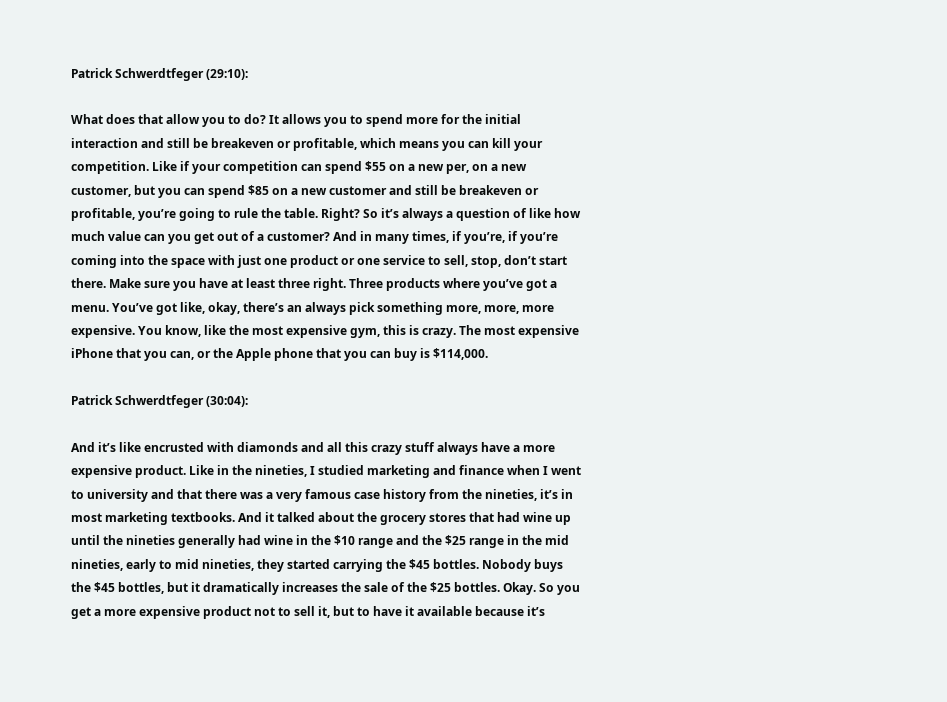Patrick Schwerdtfeger (29:10):

What does that allow you to do? It allows you to spend more for the initial interaction and still be breakeven or profitable, which means you can kill your competition. Like if your competition can spend $55 on a new per, on a new customer, but you can spend $85 on a new customer and still be breakeven or profitable, you’re going to rule the table. Right? So it’s always a question of like how much value can you get out of a customer? And in many times, if you’re, if you’re coming into the space with just one product or one service to sell, stop, don’t start there. Make sure you have at least three right. Three products where you’ve got a menu. You’ve got like, okay, there’s an always pick something more, more, more expensive. You know, like the most expensive gym, this is crazy. The most expensive iPhone that you can, or the Apple phone that you can buy is $114,000.

Patrick Schwerdtfeger (30:04):

And it’s like encrusted with diamonds and all this crazy stuff always have a more expensive product. Like in the nineties, I studied marketing and finance when I went to university and that there was a very famous case history from the nineties, it’s in most marketing textbooks. And it talked about the grocery stores that had wine up until the nineties generally had wine in the $10 range and the $25 range in the mid nineties, early to mid nineties, they started carrying the $45 bottles. Nobody buys the $45 bottles, but it dramatically increases the sale of the $25 bottles. Okay. So you get a more expensive product not to sell it, but to have it available because it’s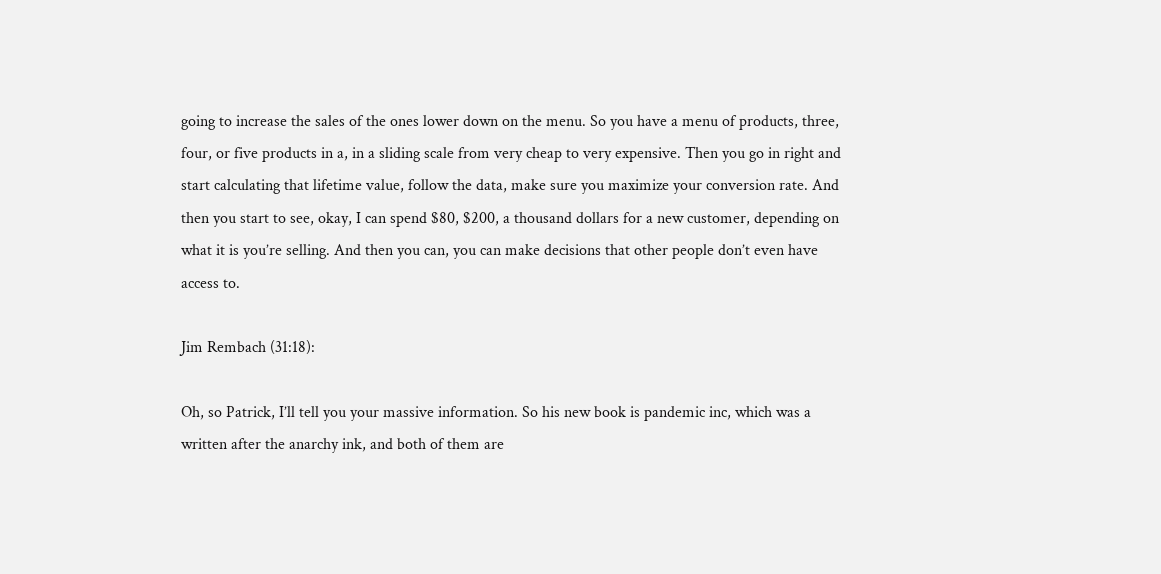going to increase the sales of the ones lower down on the menu. So you have a menu of products, three, four, or five products in a, in a sliding scale from very cheap to very expensive. Then you go in right and start calculating that lifetime value, follow the data, make sure you maximize your conversion rate. And then you start to see, okay, I can spend $80, $200, a thousand dollars for a new customer, depending on what it is you’re selling. And then you can, you can make decisions that other people don’t even have access to.

Jim Rembach (31:18):

Oh, so Patrick, I’ll tell you your massive information. So his new book is pandemic inc, which was a written after the anarchy ink, and both of them are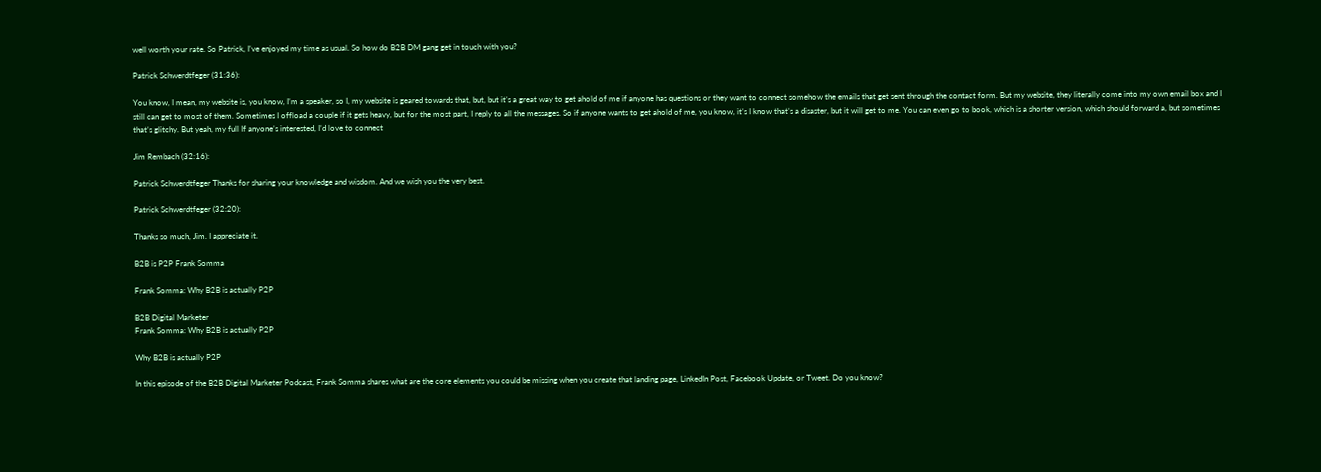well worth your rate. So Patrick, I’ve enjoyed my time as usual. So how do B2B DM gang get in touch with you?

Patrick Schwerdtfeger (31:36):

You know, I mean, my website is, you know, I’m a speaker, so I, my website is geared towards that, but, but it’s a great way to get ahold of me if anyone has questions or they want to connect somehow the emails that get sent through the contact form. But my website, they literally come into my own email box and I still can get to most of them. Sometimes I offload a couple if it gets heavy, but for the most part, I reply to all the messages. So if anyone wants to get ahold of me, you know, it’s I know that’s a disaster, but it will get to me. You can even go to book, which is a shorter version, which should forward a, but sometimes that’s glitchy. But yeah, my full If anyone’s interested, I’d love to connect

Jim Rembach (32:16):

Patrick Schwerdtfeger Thanks for sharing your knowledge and wisdom. And we wish you the very best.

Patrick Schwerdtfeger (32:20):

Thanks so much, Jim. I appreciate it.

B2B is P2P Frank Somma

Frank Somma: Why B2B is actually P2P

B2B Digital Marketer
Frank Somma: Why B2B is actually P2P

Why B2B is actually P2P

In this episode of the B2B Digital Marketer Podcast, Frank Somma shares what are the core elements you could be missing when you create that landing page, LinkedIn Post, Facebook Update, or Tweet. Do you know?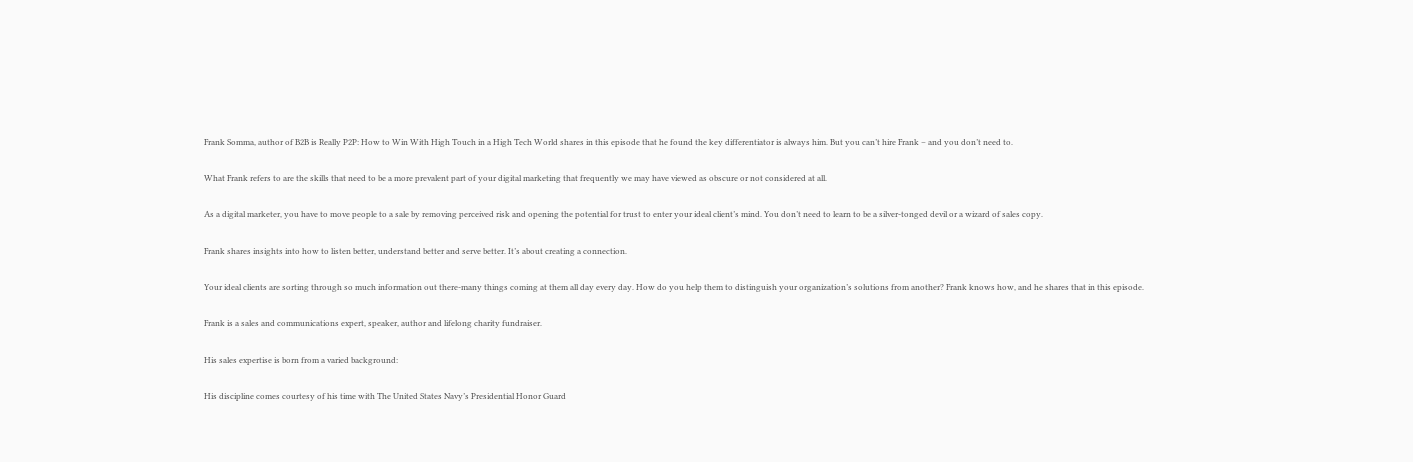Frank Somma, author of B2B is Really P2P: How to Win With High Touch in a High Tech World shares in this episode that he found the key differentiator is always him. But you can’t hire Frank – and you don’t need to.

What Frank refers to are the skills that need to be a more prevalent part of your digital marketing that frequently we may have viewed as obscure or not considered at all.

As a digital marketer, you have to move people to a sale by removing perceived risk and opening the potential for trust to enter your ideal client’s mind. You don’t need to learn to be a silver-tonged devil or a wizard of sales copy.

Frank shares insights into how to listen better, understand better and serve better. It’s about creating a connection.

Your ideal clients are sorting through so much information out there-many things coming at them all day every day. How do you help them to distinguish your organization’s solutions from another? Frank knows how, and he shares that in this episode.

Frank is a sales and communications expert, speaker, author and lifelong charity fundraiser.

His sales expertise is born from a varied background:

His discipline comes courtesy of his time with The United States Navy’s Presidential Honor Guard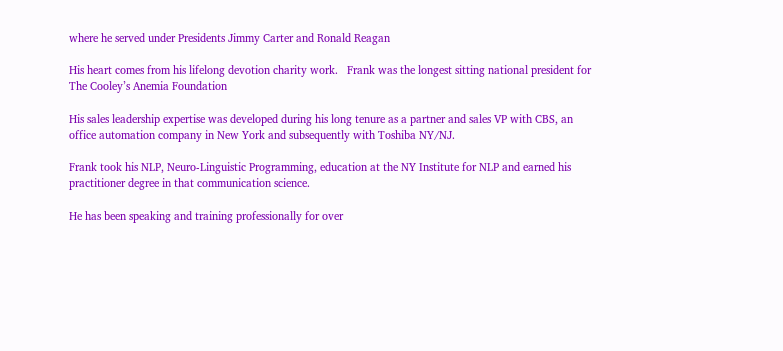where he served under Presidents Jimmy Carter and Ronald Reagan

His heart comes from his lifelong devotion charity work.   Frank was the longest sitting national president for The Cooley’s Anemia Foundation

His sales leadership expertise was developed during his long tenure as a partner and sales VP with CBS, an office automation company in New York and subsequently with Toshiba NY/NJ.

Frank took his NLP, Neuro-Linguistic Programming, education at the NY Institute for NLP and earned his practitioner degree in that communication science.

He has been speaking and training professionally for over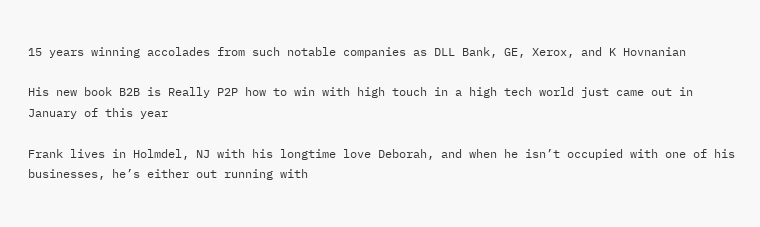15 years winning accolades from such notable companies as DLL Bank, GE, Xerox, and K Hovnanian

His new book B2B is Really P2P how to win with high touch in a high tech world just came out in January of this year

Frank lives in Holmdel, NJ with his longtime love Deborah, and when he isn’t occupied with one of his businesses, he’s either out running with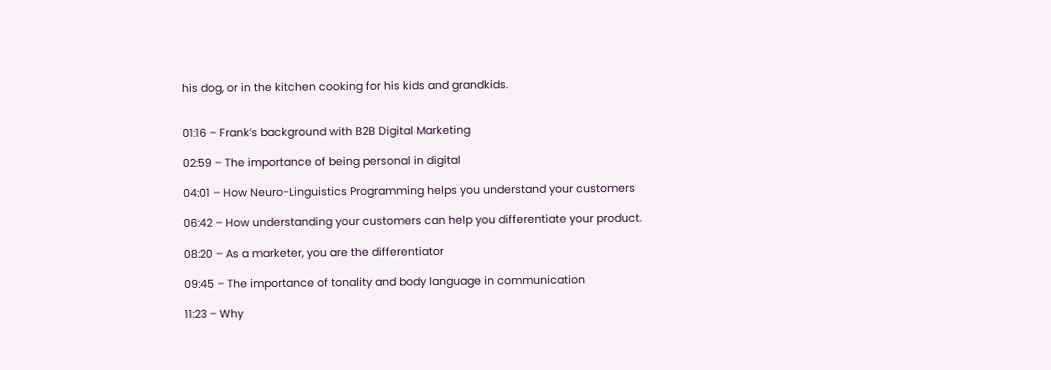his dog, or in the kitchen cooking for his kids and grandkids.


01:16 – Frank’s background with B2B Digital Marketing

02:59 – The importance of being personal in digital

04:01 – How Neuro-Linguistics Programming helps you understand your customers

06:42 – How understanding your customers can help you differentiate your product.

08:20 – As a marketer, you are the differentiator

09:45 – The importance of tonality and body language in communication

11:23 – Why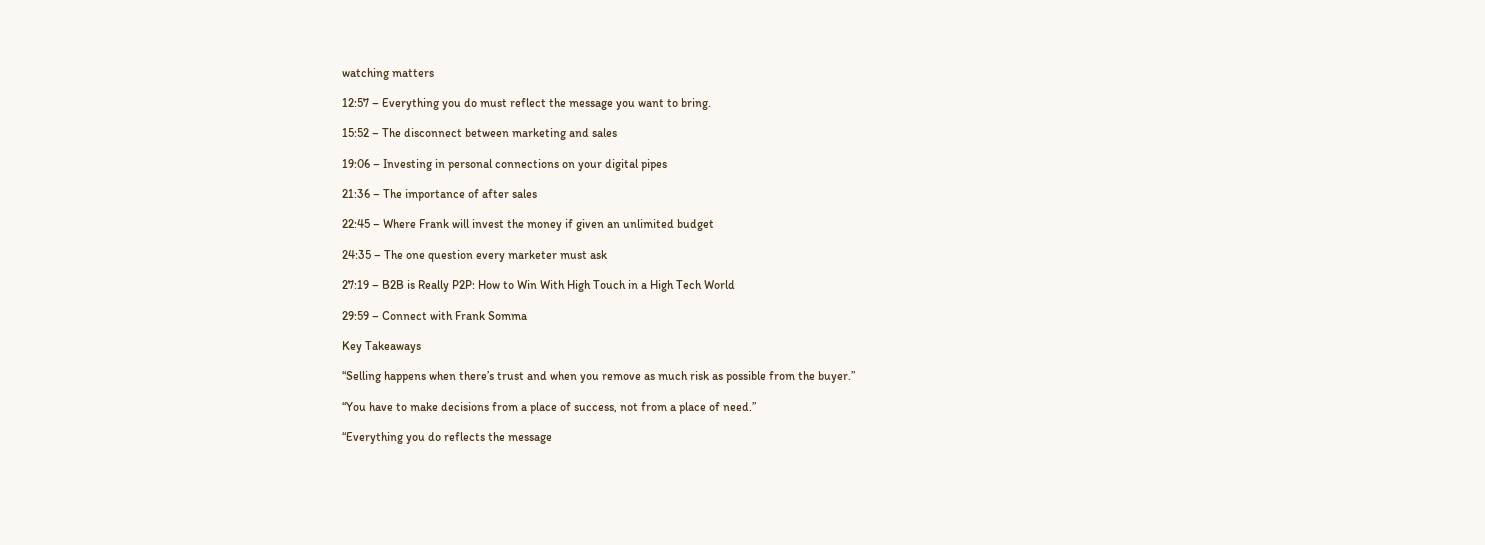watching matters

12:57 – Everything you do must reflect the message you want to bring.

15:52 – The disconnect between marketing and sales

19:06 – Investing in personal connections on your digital pipes

21:36 – The importance of after sales

22:45 – Where Frank will invest the money if given an unlimited budget

24:35 – The one question every marketer must ask

27:19 – B2B is Really P2P: How to Win With High Touch in a High Tech World

29:59 – Connect with Frank Somma

Key Takeaways

“Selling happens when there’s trust and when you remove as much risk as possible from the buyer.”

“You have to make decisions from a place of success, not from a place of need.”

“Everything you do reflects the message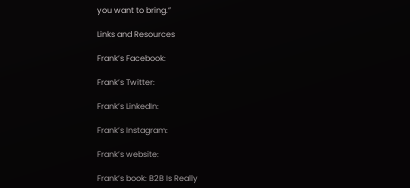you want to bring.”

Links and Resources

Frank’s Facebook:

Frank’s Twitter:

Frank’s LinkedIn:

Frank’s Instagram:

Frank’s website:

Frank’s book: B2B Is Really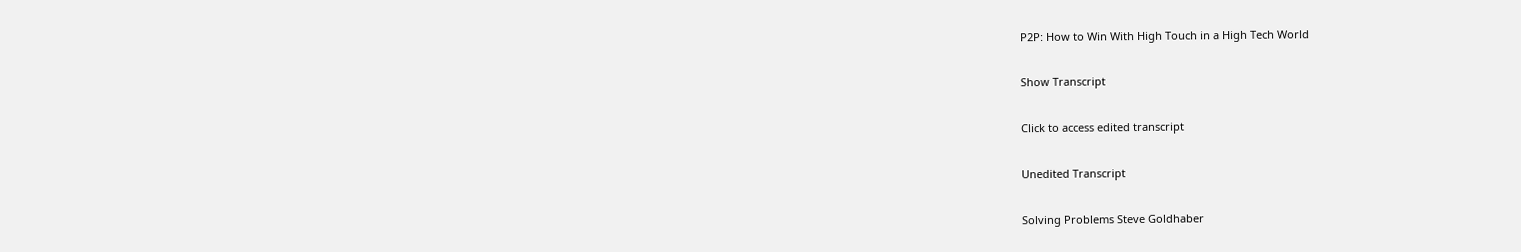P2P: How to Win With High Touch in a High Tech World

Show Transcript

Click to access edited transcript

Unedited Transcript

Solving Problems Steve Goldhaber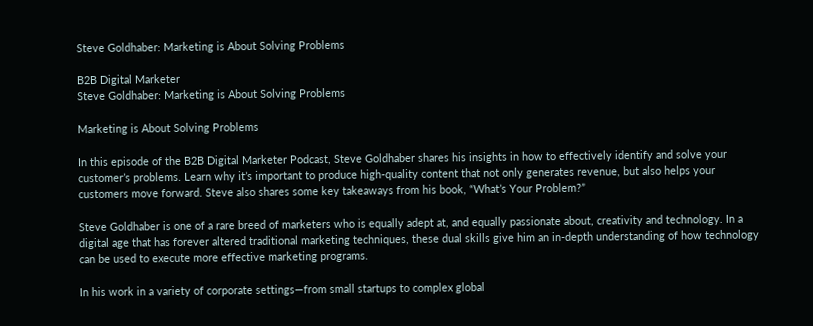Steve Goldhaber: Marketing is About Solving Problems

B2B Digital Marketer
Steve Goldhaber: Marketing is About Solving Problems

Marketing is About Solving Problems

In this episode of the B2B Digital Marketer Podcast, Steve Goldhaber shares his insights in how to effectively identify and solve your customer’s problems. Learn why it’s important to produce high-quality content that not only generates revenue, but also helps your customers move forward. Steve also shares some key takeaways from his book, “What’s Your Problem?”

Steve Goldhaber is one of a rare breed of marketers who is equally adept at, and equally passionate about, creativity and technology. In a digital age that has forever altered traditional marketing techniques, these dual skills give him an in-depth understanding of how technology can be used to execute more effective marketing programs.

In his work in a variety of corporate settings—from small startups to complex global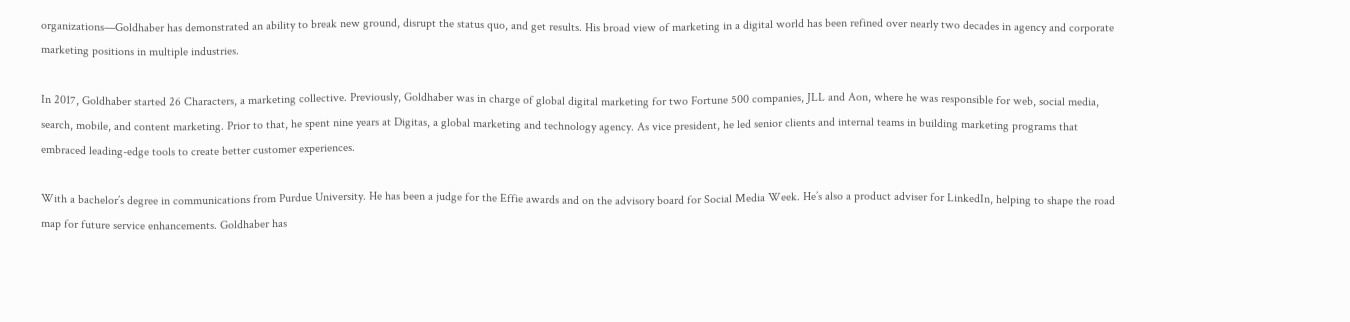organizations—Goldhaber has demonstrated an ability to break new ground, disrupt the status quo, and get results. His broad view of marketing in a digital world has been refined over nearly two decades in agency and corporate marketing positions in multiple industries.

In 2017, Goldhaber started 26 Characters, a marketing collective. Previously, Goldhaber was in charge of global digital marketing for two Fortune 500 companies, JLL and Aon, where he was responsible for web, social media, search, mobile, and content marketing. Prior to that, he spent nine years at Digitas, a global marketing and technology agency. As vice president, he led senior clients and internal teams in building marketing programs that embraced leading-edge tools to create better customer experiences.

With a bachelor’s degree in communications from Purdue University. He has been a judge for the Effie awards and on the advisory board for Social Media Week. He’s also a product adviser for LinkedIn, helping to shape the road map for future service enhancements. Goldhaber has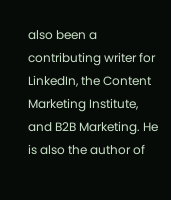also been a contributing writer for LinkedIn, the Content Marketing Institute, and B2B Marketing. He is also the author of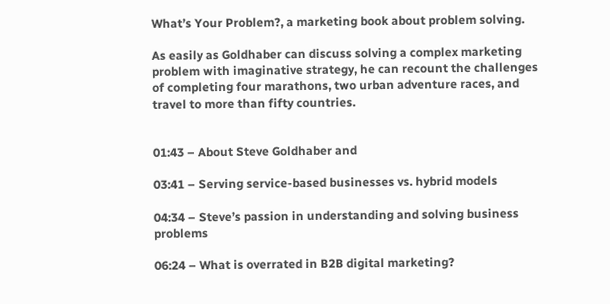What’s Your Problem?, a marketing book about problem solving.

As easily as Goldhaber can discuss solving a complex marketing problem with imaginative strategy, he can recount the challenges of completing four marathons, two urban adventure races, and travel to more than fifty countries.


01:43 – About Steve Goldhaber and

03:41 – Serving service-based businesses vs. hybrid models

04:34 – Steve’s passion in understanding and solving business problems

06:24 – What is overrated in B2B digital marketing?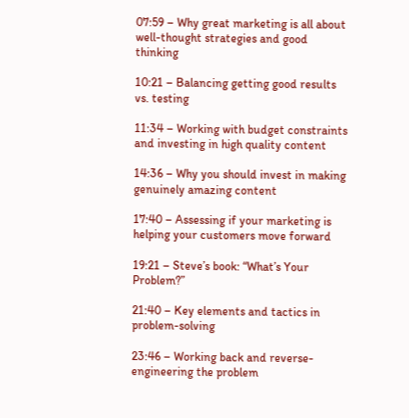07:59 – Why great marketing is all about well-thought strategies and good thinking

10:21 – Balancing getting good results vs. testing

11:34 – Working with budget constraints and investing in high quality content

14:36 – Why you should invest in making genuinely amazing content

17:40 – Assessing if your marketing is helping your customers move forward

19:21 – Steve’s book: “What’s Your Problem?”

21:40 – Key elements and tactics in problem-solving

23:46 – Working back and reverse-engineering the problem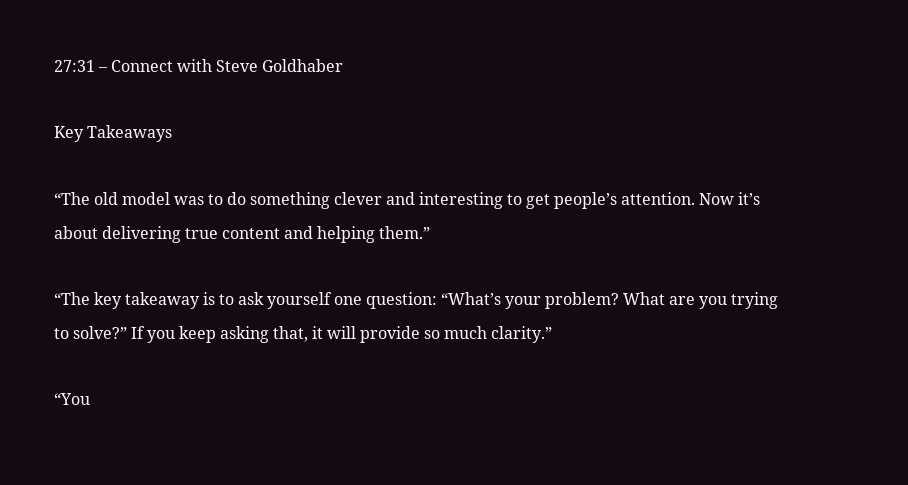27:31 – Connect with Steve Goldhaber

Key Takeaways

“The old model was to do something clever and interesting to get people’s attention. Now it’s about delivering true content and helping them.”

“The key takeaway is to ask yourself one question: “What’s your problem? What are you trying to solve?” If you keep asking that, it will provide so much clarity.”

“You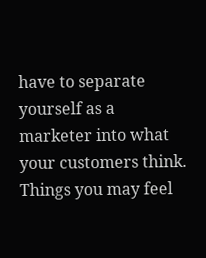have to separate yourself as a marketer into what your customers think. Things you may feel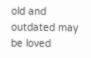old and outdated may be loved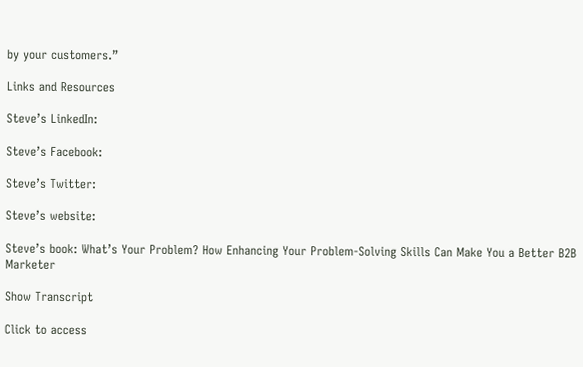by your customers.”

Links and Resources

Steve’s LinkedIn:

Steve’s Facebook:

Steve’s Twitter:

Steve’s website:

Steve’s book: What’s Your Problem? How Enhancing Your Problem-Solving Skills Can Make You a Better B2B Marketer

Show Transcript

Click to access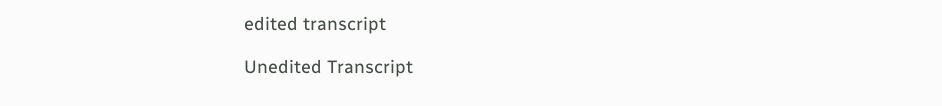edited transcript

Unedited Transcript